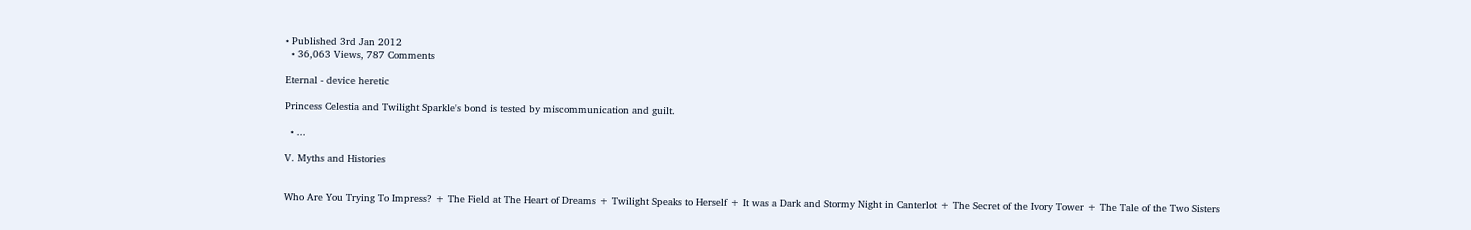• Published 3rd Jan 2012
  • 36,063 Views, 787 Comments

Eternal - device heretic

Princess Celestia and Twilight Sparkle's bond is tested by miscommunication and guilt.

  • ...

V. Myths and Histories


Who Are You Trying To Impress? + The Field at The Heart of Dreams + Twilight Speaks to Herself + It was a Dark and Stormy Night in Canterlot + The Secret of the Ivory Tower + The Tale of the Two Sisters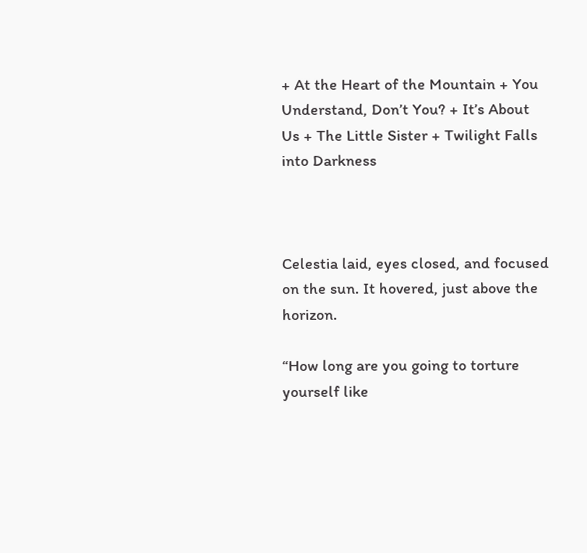+ At the Heart of the Mountain + You Understand, Don’t You? + It’s About Us + The Little Sister + Twilight Falls into Darkness



Celestia laid, eyes closed, and focused on the sun. It hovered, just above the horizon.

“How long are you going to torture yourself like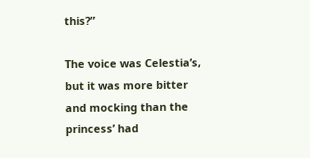this?”

The voice was Celestia’s, but it was more bitter and mocking than the princess’ had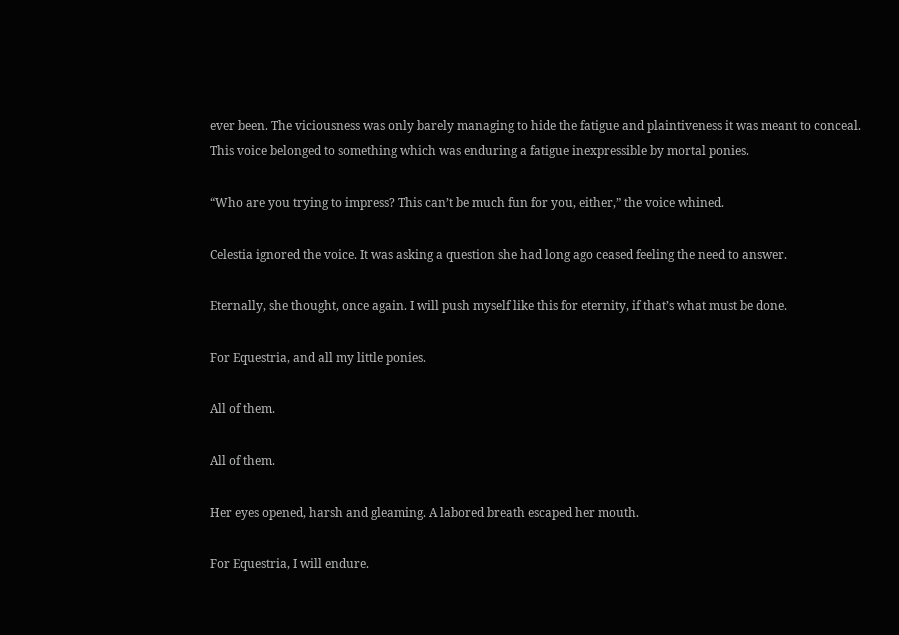ever been. The viciousness was only barely managing to hide the fatigue and plaintiveness it was meant to conceal. This voice belonged to something which was enduring a fatigue inexpressible by mortal ponies.

“Who are you trying to impress? This can’t be much fun for you, either,” the voice whined.

Celestia ignored the voice. It was asking a question she had long ago ceased feeling the need to answer.

Eternally, she thought, once again. I will push myself like this for eternity, if that’s what must be done.

For Equestria, and all my little ponies.

All of them.

All of them.

Her eyes opened, harsh and gleaming. A labored breath escaped her mouth.

For Equestria, I will endure.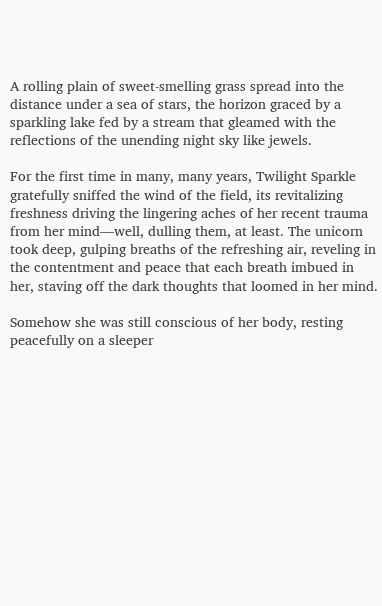A rolling plain of sweet-smelling grass spread into the distance under a sea of stars, the horizon graced by a sparkling lake fed by a stream that gleamed with the reflections of the unending night sky like jewels.

For the first time in many, many years, Twilight Sparkle gratefully sniffed the wind of the field, its revitalizing freshness driving the lingering aches of her recent trauma from her mind—well, dulling them, at least. The unicorn took deep, gulping breaths of the refreshing air, reveling in the contentment and peace that each breath imbued in her, staving off the dark thoughts that loomed in her mind.

Somehow she was still conscious of her body, resting peacefully on a sleeper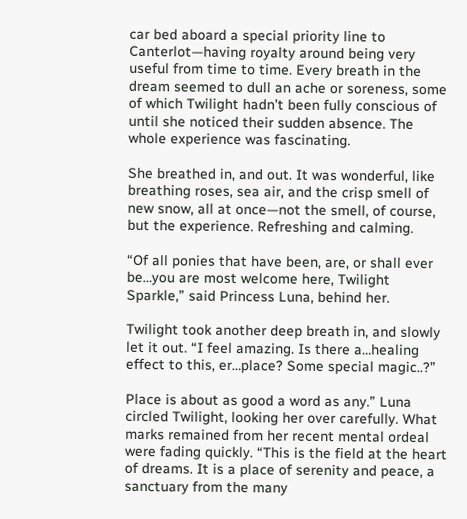car bed aboard a special priority line to Canterlot—having royalty around being very useful from time to time. Every breath in the dream seemed to dull an ache or soreness, some of which Twilight hadn’t been fully conscious of until she noticed their sudden absence. The whole experience was fascinating.

She breathed in, and out. It was wonderful, like breathing roses, sea air, and the crisp smell of new snow, all at once—not the smell, of course, but the experience. Refreshing and calming.

“Of all ponies that have been, are, or shall ever be…you are most welcome here, Twilight Sparkle,” said Princess Luna, behind her.

Twilight took another deep breath in, and slowly let it out. “I feel amazing. Is there a…healing effect to this, er…place? Some special magic..?”

Place is about as good a word as any.” Luna circled Twilight, looking her over carefully. What marks remained from her recent mental ordeal were fading quickly. “This is the field at the heart of dreams. It is a place of serenity and peace, a sanctuary from the many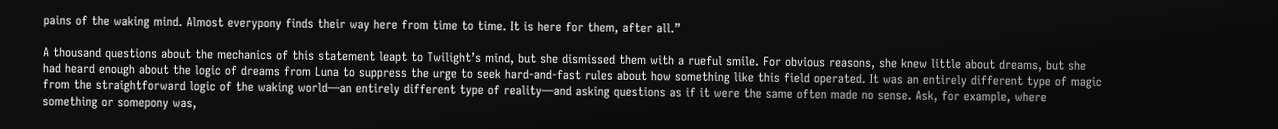pains of the waking mind. Almost everypony finds their way here from time to time. It is here for them, after all.”

A thousand questions about the mechanics of this statement leapt to Twilight’s mind, but she dismissed them with a rueful smile. For obvious reasons, she knew little about dreams, but she had heard enough about the logic of dreams from Luna to suppress the urge to seek hard-and-fast rules about how something like this field operated. It was an entirely different type of magic from the straightforward logic of the waking world—an entirely different type of reality—and asking questions as if it were the same often made no sense. Ask, for example, where something or somepony was,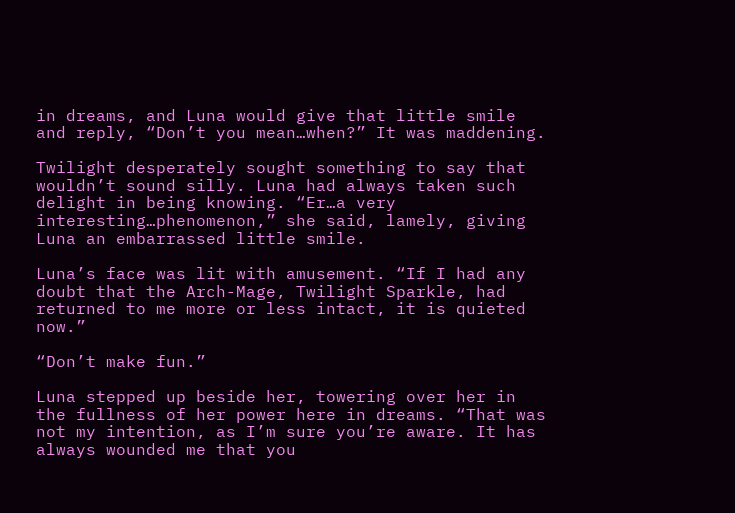in dreams, and Luna would give that little smile and reply, “Don’t you mean…when?” It was maddening.

Twilight desperately sought something to say that wouldn’t sound silly. Luna had always taken such delight in being knowing. “Er…a very interesting…phenomenon,” she said, lamely, giving Luna an embarrassed little smile.

Luna’s face was lit with amusement. “If I had any doubt that the Arch-Mage, Twilight Sparkle, had returned to me more or less intact, it is quieted now.”

“Don’t make fun.”

Luna stepped up beside her, towering over her in the fullness of her power here in dreams. “That was not my intention, as I’m sure you’re aware. It has always wounded me that you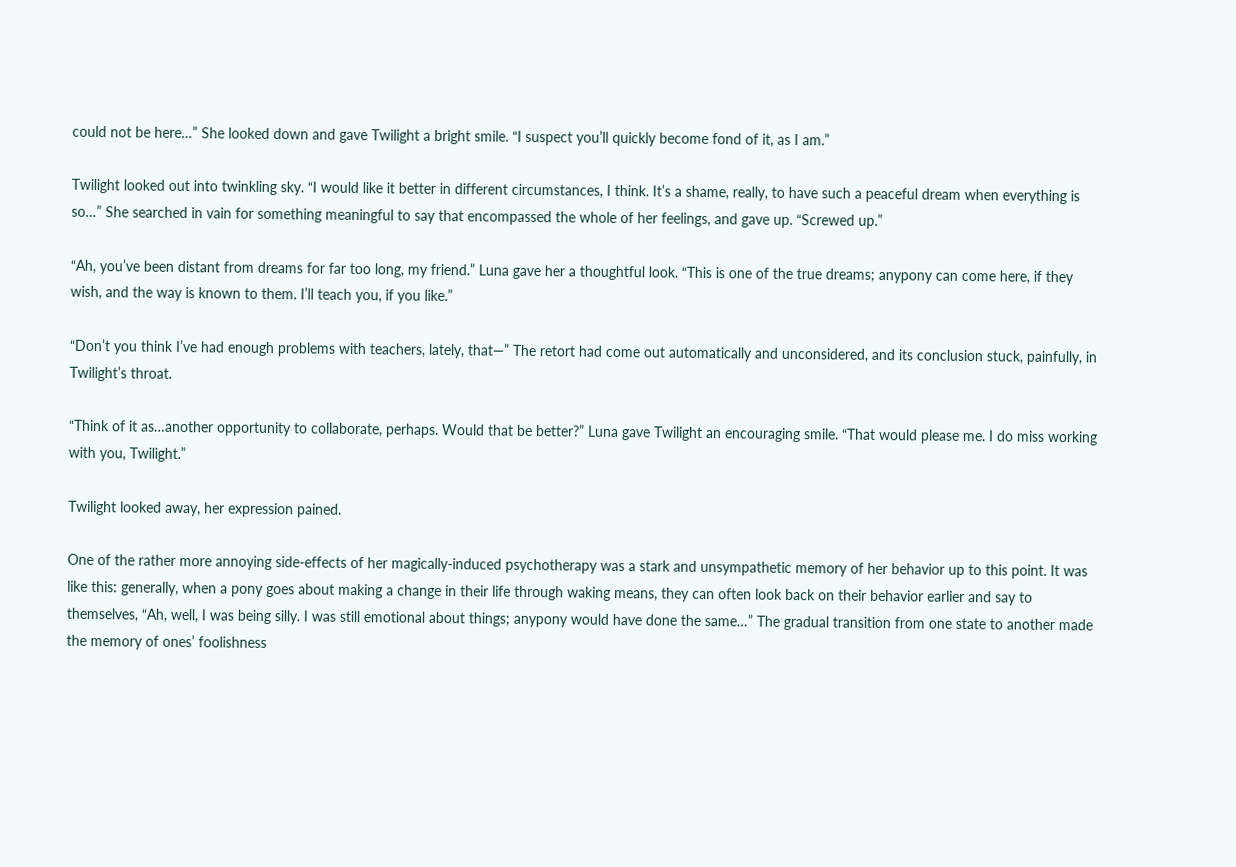could not be here…” She looked down and gave Twilight a bright smile. “I suspect you’ll quickly become fond of it, as I am.”

Twilight looked out into twinkling sky. “I would like it better in different circumstances, I think. It’s a shame, really, to have such a peaceful dream when everything is so…” She searched in vain for something meaningful to say that encompassed the whole of her feelings, and gave up. “Screwed up.”

“Ah, you’ve been distant from dreams for far too long, my friend.” Luna gave her a thoughtful look. “This is one of the true dreams; anypony can come here, if they wish, and the way is known to them. I’ll teach you, if you like.”

“Don’t you think I’ve had enough problems with teachers, lately, that—” The retort had come out automatically and unconsidered, and its conclusion stuck, painfully, in Twilight’s throat.

“Think of it as…another opportunity to collaborate, perhaps. Would that be better?” Luna gave Twilight an encouraging smile. “That would please me. I do miss working with you, Twilight.”

Twilight looked away, her expression pained.

One of the rather more annoying side-effects of her magically-induced psychotherapy was a stark and unsympathetic memory of her behavior up to this point. It was like this: generally, when a pony goes about making a change in their life through waking means, they can often look back on their behavior earlier and say to themselves, “Ah, well, I was being silly. I was still emotional about things; anypony would have done the same…” The gradual transition from one state to another made the memory of ones’ foolishness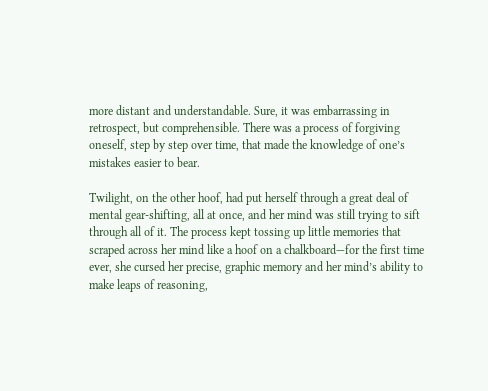more distant and understandable. Sure, it was embarrassing in retrospect, but comprehensible. There was a process of forgiving oneself, step by step over time, that made the knowledge of one’s mistakes easier to bear.

Twilight, on the other hoof, had put herself through a great deal of mental gear-shifting, all at once, and her mind was still trying to sift through all of it. The process kept tossing up little memories that scraped across her mind like a hoof on a chalkboard—for the first time ever, she cursed her precise, graphic memory and her mind’s ability to make leaps of reasoning,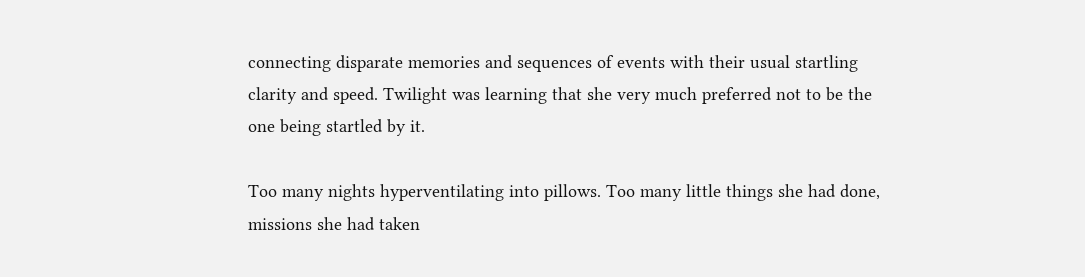connecting disparate memories and sequences of events with their usual startling clarity and speed. Twilight was learning that she very much preferred not to be the one being startled by it.

Too many nights hyperventilating into pillows. Too many little things she had done, missions she had taken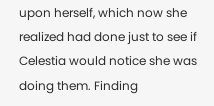upon herself, which now she realized had done just to see if Celestia would notice she was doing them. Finding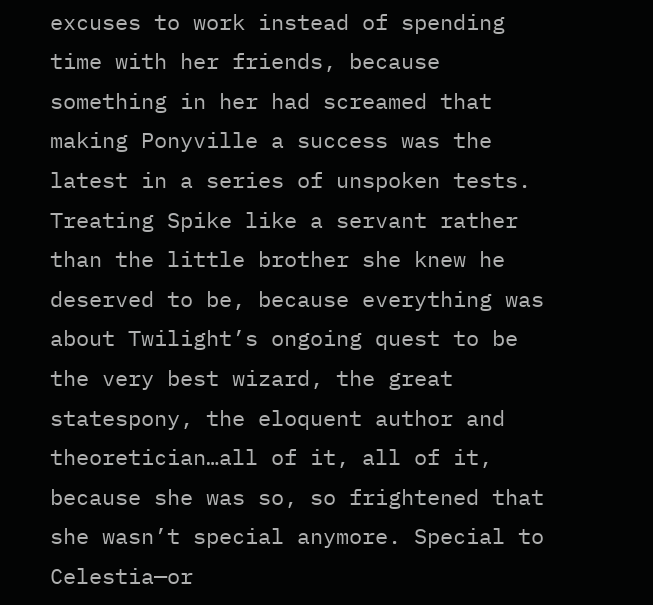excuses to work instead of spending time with her friends, because something in her had screamed that making Ponyville a success was the latest in a series of unspoken tests. Treating Spike like a servant rather than the little brother she knew he deserved to be, because everything was about Twilight’s ongoing quest to be the very best wizard, the great statespony, the eloquent author and theoretician…all of it, all of it, because she was so, so frightened that she wasn’t special anymore. Special to Celestia—or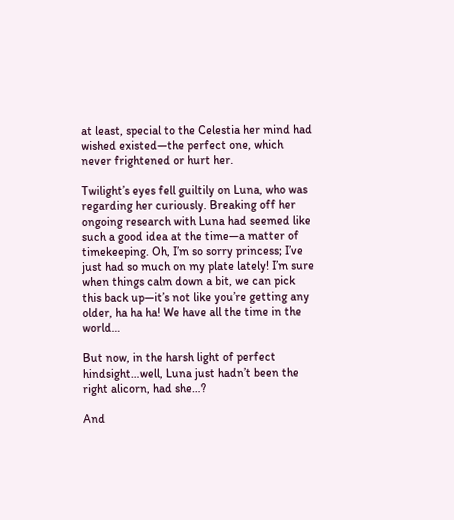at least, special to the Celestia her mind had wished existed—the perfect one, which never frightened or hurt her.

Twilight’s eyes fell guiltily on Luna, who was regarding her curiously. Breaking off her ongoing research with Luna had seemed like such a good idea at the time—a matter of timekeeping. Oh, I’m so sorry princess; I’ve just had so much on my plate lately! I’m sure when things calm down a bit, we can pick this back up—it’s not like you’re getting any older, ha ha ha! We have all the time in the world…

But now, in the harsh light of perfect hindsight…well, Luna just hadn’t been the right alicorn, had she…?

And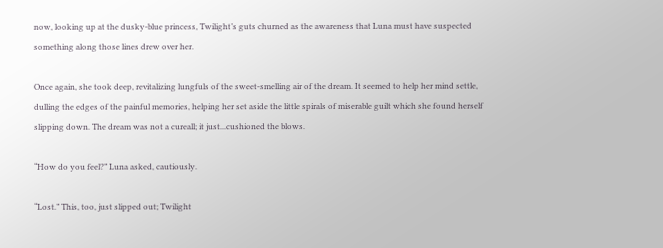now, looking up at the dusky-blue princess, Twilight’s guts churned as the awareness that Luna must have suspected something along those lines drew over her.

Once again, she took deep, revitalizing lungfuls of the sweet-smelling air of the dream. It seemed to help her mind settle, dulling the edges of the painful memories, helping her set aside the little spirals of miserable guilt which she found herself slipping down. The dream was not a cureall; it just...cushioned the blows.

“How do you feel?” Luna asked, cautiously.

“Lost.” This, too, just slipped out; Twilight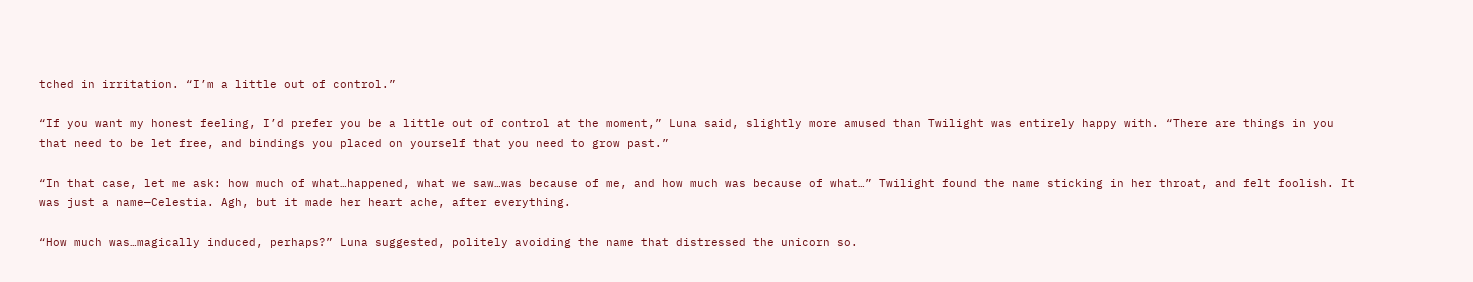tched in irritation. “I’m a little out of control.”

“If you want my honest feeling, I’d prefer you be a little out of control at the moment,” Luna said, slightly more amused than Twilight was entirely happy with. “There are things in you that need to be let free, and bindings you placed on yourself that you need to grow past.”

“In that case, let me ask: how much of what…happened, what we saw…was because of me, and how much was because of what…” Twilight found the name sticking in her throat, and felt foolish. It was just a name—Celestia. Agh, but it made her heart ache, after everything.

“How much was…magically induced, perhaps?” Luna suggested, politely avoiding the name that distressed the unicorn so.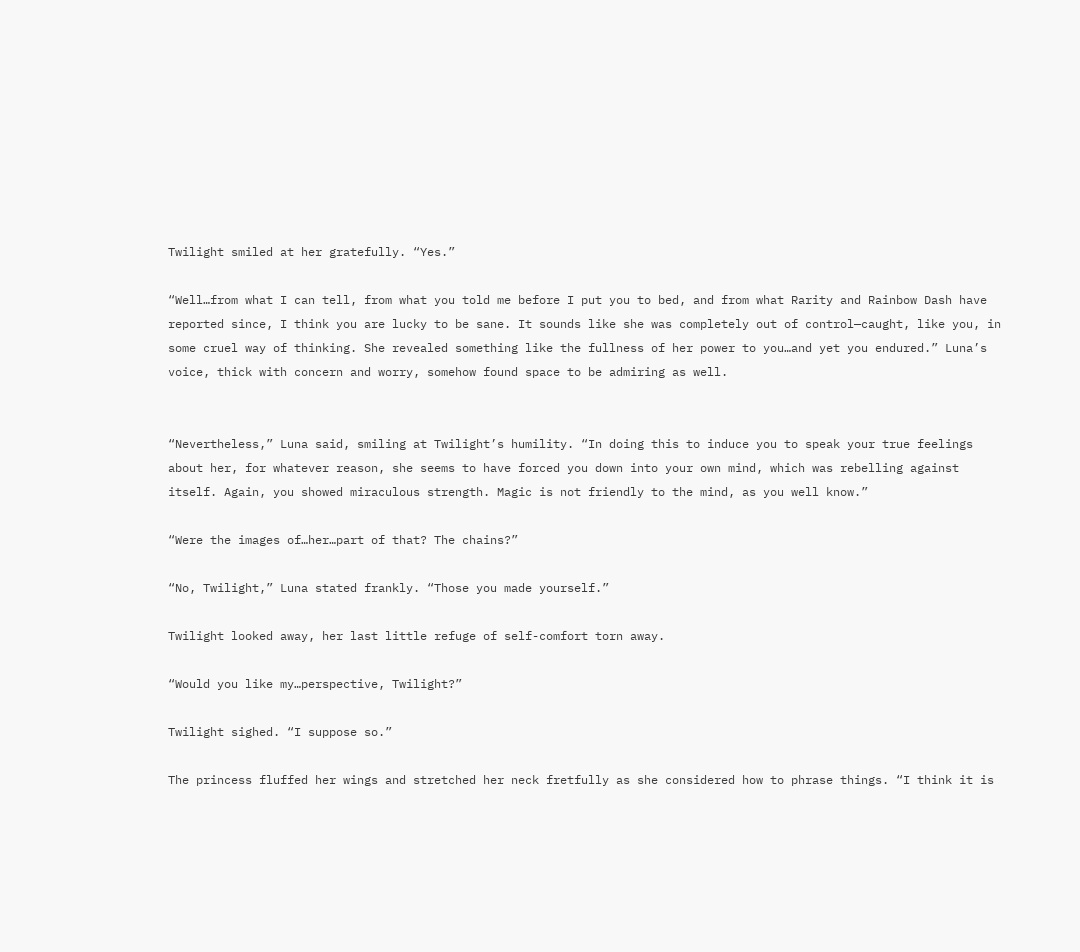Twilight smiled at her gratefully. “Yes.”

“Well…from what I can tell, from what you told me before I put you to bed, and from what Rarity and Rainbow Dash have reported since, I think you are lucky to be sane. It sounds like she was completely out of control—caught, like you, in some cruel way of thinking. She revealed something like the fullness of her power to you…and yet you endured.” Luna’s voice, thick with concern and worry, somehow found space to be admiring as well.


“Nevertheless,” Luna said, smiling at Twilight’s humility. “In doing this to induce you to speak your true feelings about her, for whatever reason, she seems to have forced you down into your own mind, which was rebelling against itself. Again, you showed miraculous strength. Magic is not friendly to the mind, as you well know.”

“Were the images of…her…part of that? The chains?”

“No, Twilight,” Luna stated frankly. “Those you made yourself.”

Twilight looked away, her last little refuge of self-comfort torn away.

“Would you like my…perspective, Twilight?”

Twilight sighed. “I suppose so.”

The princess fluffed her wings and stretched her neck fretfully as she considered how to phrase things. “I think it is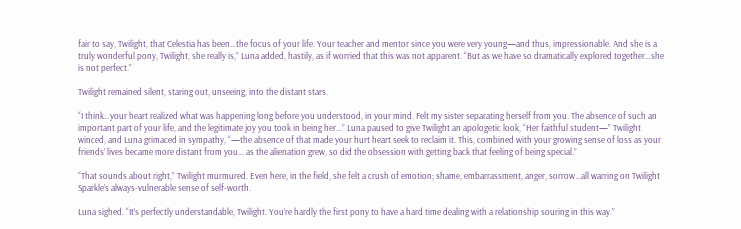fair to say, Twilight, that Celestia has been…the focus of your life. Your teacher and mentor since you were very young—and thus, impressionable. And she is a truly wonderful pony, Twilight, she really is,” Luna added, hastily, as if worried that this was not apparent. “But as we have so dramatically explored together…she is not perfect.”

Twilight remained silent, staring out, unseeing, into the distant stars.

“I think…your heart realized what was happening long before you understood, in your mind. Felt my sister separating herself from you. The absence of such an important part of your life, and the legitimate joy you took in being her…” Luna paused to give Twilight an apologetic look, “Her faithful student—” Twilight winced, and Luna grimaced in sympathy, “—the absence of that made your hurt heart seek to reclaim it. This, combined with your growing sense of loss as your friends’ lives became more distant from you… as the alienation grew, so did the obsession with getting back that feeling of being special.”

“That sounds about right,” Twilight murmured. Even here, in the field, she felt a crush of emotion; shame, embarrassment, anger, sorrow…all warring on Twilight Sparkle’s always-vulnerable sense of self-worth.

Luna sighed. “It’s perfectly understandable, Twilight. You’re hardly the first pony to have a hard time dealing with a relationship souring in this way.”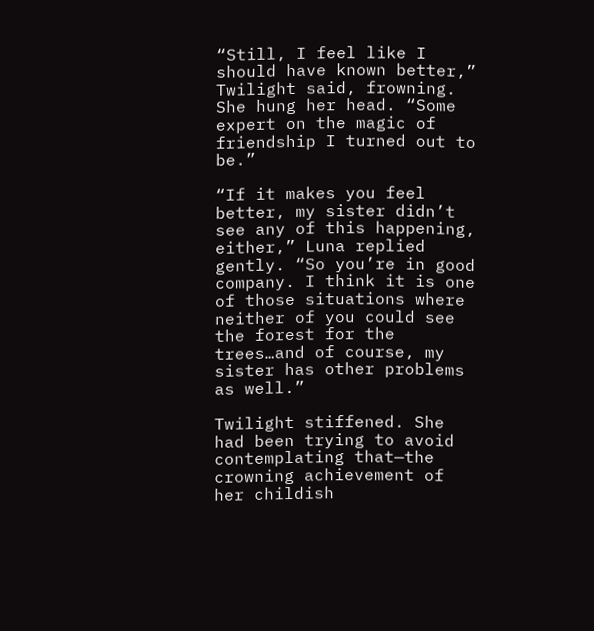“Still, I feel like I should have known better,” Twilight said, frowning. She hung her head. “Some expert on the magic of friendship I turned out to be.”

“If it makes you feel better, my sister didn’t see any of this happening, either,” Luna replied gently. “So you’re in good company. I think it is one of those situations where neither of you could see the forest for the trees…and of course, my sister has other problems as well.”

Twilight stiffened. She had been trying to avoid contemplating that—the crowning achievement of her childish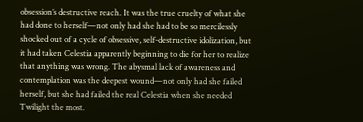obsession’s destructive reach. It was the true cruelty of what she had done to herself—not only had she had to be so mercilessly shocked out of a cycle of obsessive, self-destructive idolization, but it had taken Celestia apparently beginning to die for her to realize that anything was wrong. The abysmal lack of awareness and contemplation was the deepest wound—not only had she failed herself, but she had failed the real Celestia when she needed Twilight the most.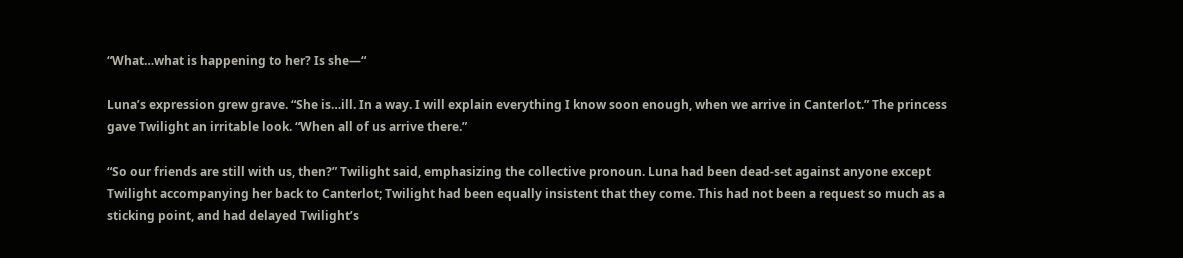“What…what is happening to her? Is she—“

Luna’s expression grew grave. “She is…ill. In a way. I will explain everything I know soon enough, when we arrive in Canterlot.” The princess gave Twilight an irritable look. “When all of us arrive there.”

“So our friends are still with us, then?” Twilight said, emphasizing the collective pronoun. Luna had been dead-set against anyone except Twilight accompanying her back to Canterlot; Twilight had been equally insistent that they come. This had not been a request so much as a sticking point, and had delayed Twilight’s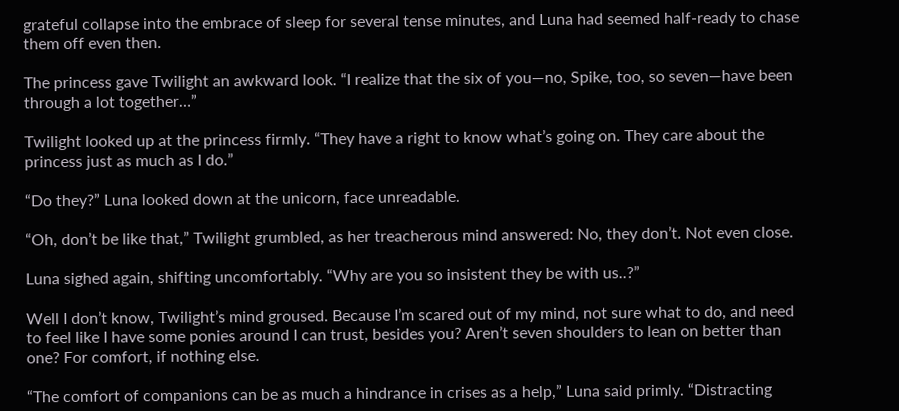grateful collapse into the embrace of sleep for several tense minutes, and Luna had seemed half-ready to chase them off even then.

The princess gave Twilight an awkward look. “I realize that the six of you—no, Spike, too, so seven—have been through a lot together…”

Twilight looked up at the princess firmly. “They have a right to know what’s going on. They care about the princess just as much as I do.”

“Do they?” Luna looked down at the unicorn, face unreadable.

“Oh, don’t be like that,” Twilight grumbled, as her treacherous mind answered: No, they don’t. Not even close.

Luna sighed again, shifting uncomfortably. “Why are you so insistent they be with us..?”

Well I don’t know, Twilight’s mind groused. Because I’m scared out of my mind, not sure what to do, and need to feel like I have some ponies around I can trust, besides you? Aren’t seven shoulders to lean on better than one? For comfort, if nothing else.

“The comfort of companions can be as much a hindrance in crises as a help,” Luna said primly. “Distracting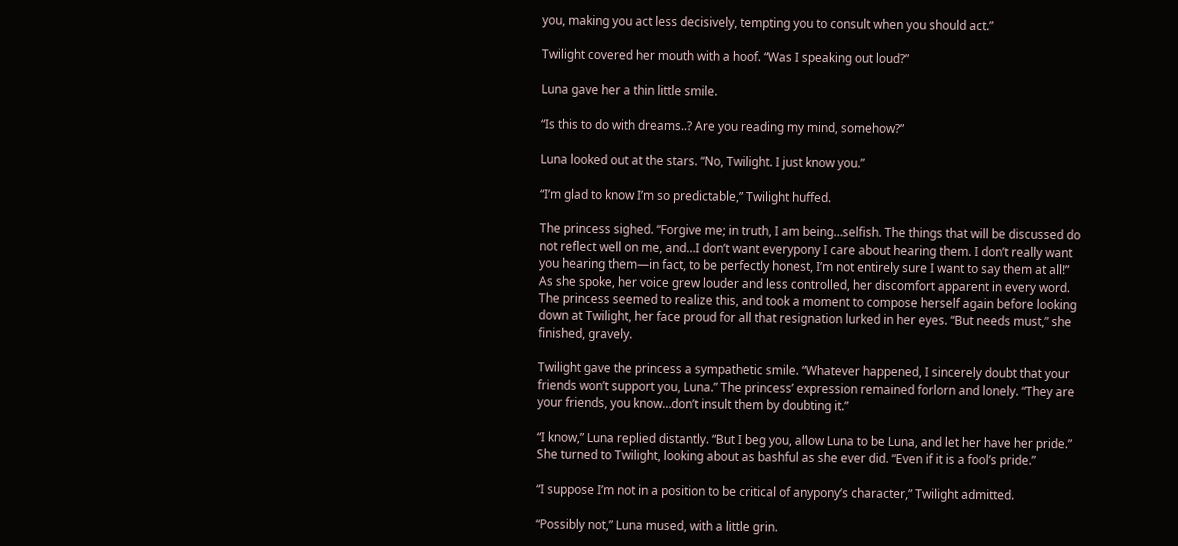you, making you act less decisively, tempting you to consult when you should act.”

Twilight covered her mouth with a hoof. “Was I speaking out loud?”

Luna gave her a thin little smile.

“Is this to do with dreams..? Are you reading my mind, somehow?”

Luna looked out at the stars. “No, Twilight. I just know you.”

“I’m glad to know I’m so predictable,” Twilight huffed.

The princess sighed. “Forgive me; in truth, I am being…selfish. The things that will be discussed do not reflect well on me, and…I don’t want everypony I care about hearing them. I don’t really want you hearing them—in fact, to be perfectly honest, I’m not entirely sure I want to say them at all!” As she spoke, her voice grew louder and less controlled, her discomfort apparent in every word. The princess seemed to realize this, and took a moment to compose herself again before looking down at Twilight, her face proud for all that resignation lurked in her eyes. “But needs must,” she finished, gravely.

Twilight gave the princess a sympathetic smile. “Whatever happened, I sincerely doubt that your friends won’t support you, Luna.” The princess’ expression remained forlorn and lonely. “They are your friends, you know…don’t insult them by doubting it.”

“I know,” Luna replied distantly. “But I beg you, allow Luna to be Luna, and let her have her pride.” She turned to Twilight, looking about as bashful as she ever did. “Even if it is a fool’s pride.”

“I suppose I’m not in a position to be critical of anypony’s character,” Twilight admitted.

“Possibly not,” Luna mused, with a little grin.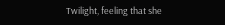Twilight, feeling that she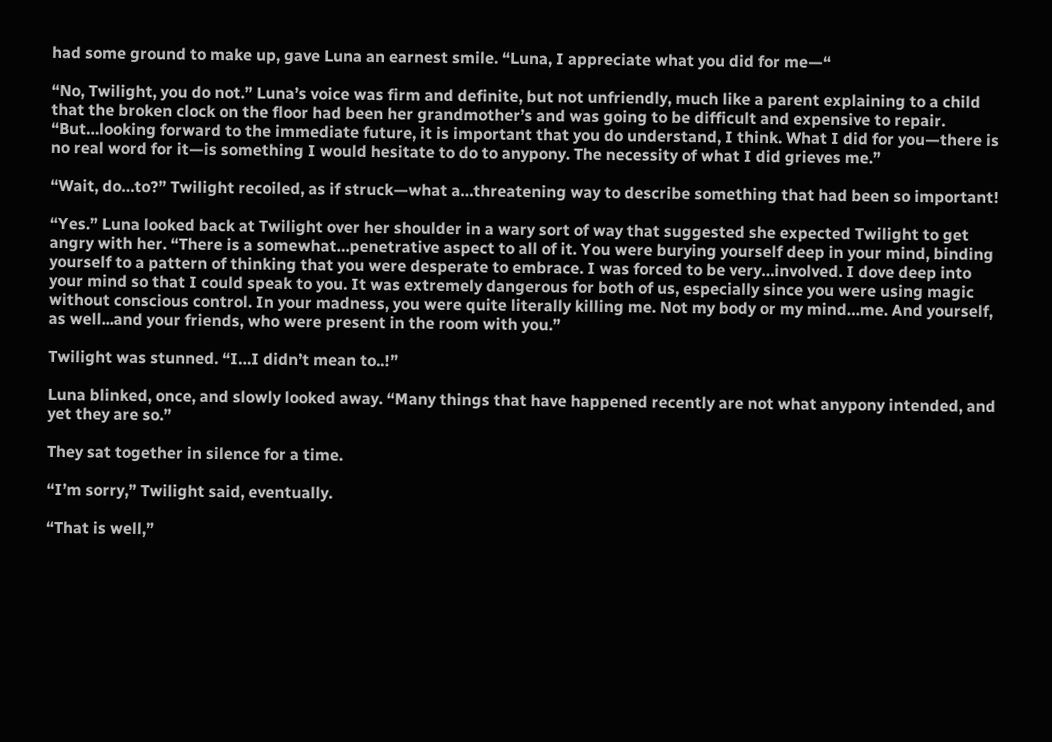had some ground to make up, gave Luna an earnest smile. “Luna, I appreciate what you did for me—“

“No, Twilight, you do not.” Luna’s voice was firm and definite, but not unfriendly, much like a parent explaining to a child that the broken clock on the floor had been her grandmother’s and was going to be difficult and expensive to repair. “But…looking forward to the immediate future, it is important that you do understand, I think. What I did for you—there is no real word for it—is something I would hesitate to do to anypony. The necessity of what I did grieves me.”

“Wait, do…to?” Twilight recoiled, as if struck—what a…threatening way to describe something that had been so important!

“Yes.” Luna looked back at Twilight over her shoulder in a wary sort of way that suggested she expected Twilight to get angry with her. “There is a somewhat…penetrative aspect to all of it. You were burying yourself deep in your mind, binding yourself to a pattern of thinking that you were desperate to embrace. I was forced to be very…involved. I dove deep into your mind so that I could speak to you. It was extremely dangerous for both of us, especially since you were using magic without conscious control. In your madness, you were quite literally killing me. Not my body or my mind…me. And yourself, as well...and your friends, who were present in the room with you.”

Twilight was stunned. “I…I didn’t mean to..!”

Luna blinked, once, and slowly looked away. “Many things that have happened recently are not what anypony intended, and yet they are so.”

They sat together in silence for a time.

“I’m sorry,” Twilight said, eventually.

“That is well,”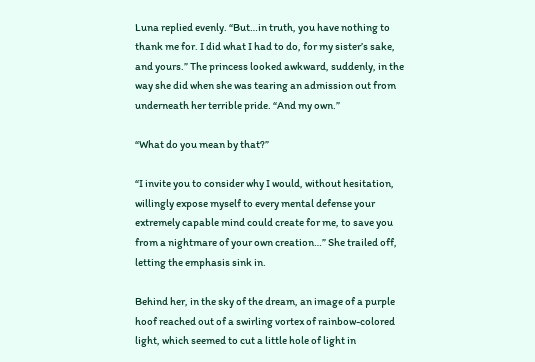Luna replied evenly. “But…in truth, you have nothing to thank me for. I did what I had to do, for my sister’s sake, and yours.” The princess looked awkward, suddenly, in the way she did when she was tearing an admission out from underneath her terrible pride. “And my own.”

“What do you mean by that?”

“I invite you to consider why I would, without hesitation, willingly expose myself to every mental defense your extremely capable mind could create for me, to save you from a nightmare of your own creation…” She trailed off, letting the emphasis sink in.

Behind her, in the sky of the dream, an image of a purple hoof reached out of a swirling vortex of rainbow-colored light, which seemed to cut a little hole of light in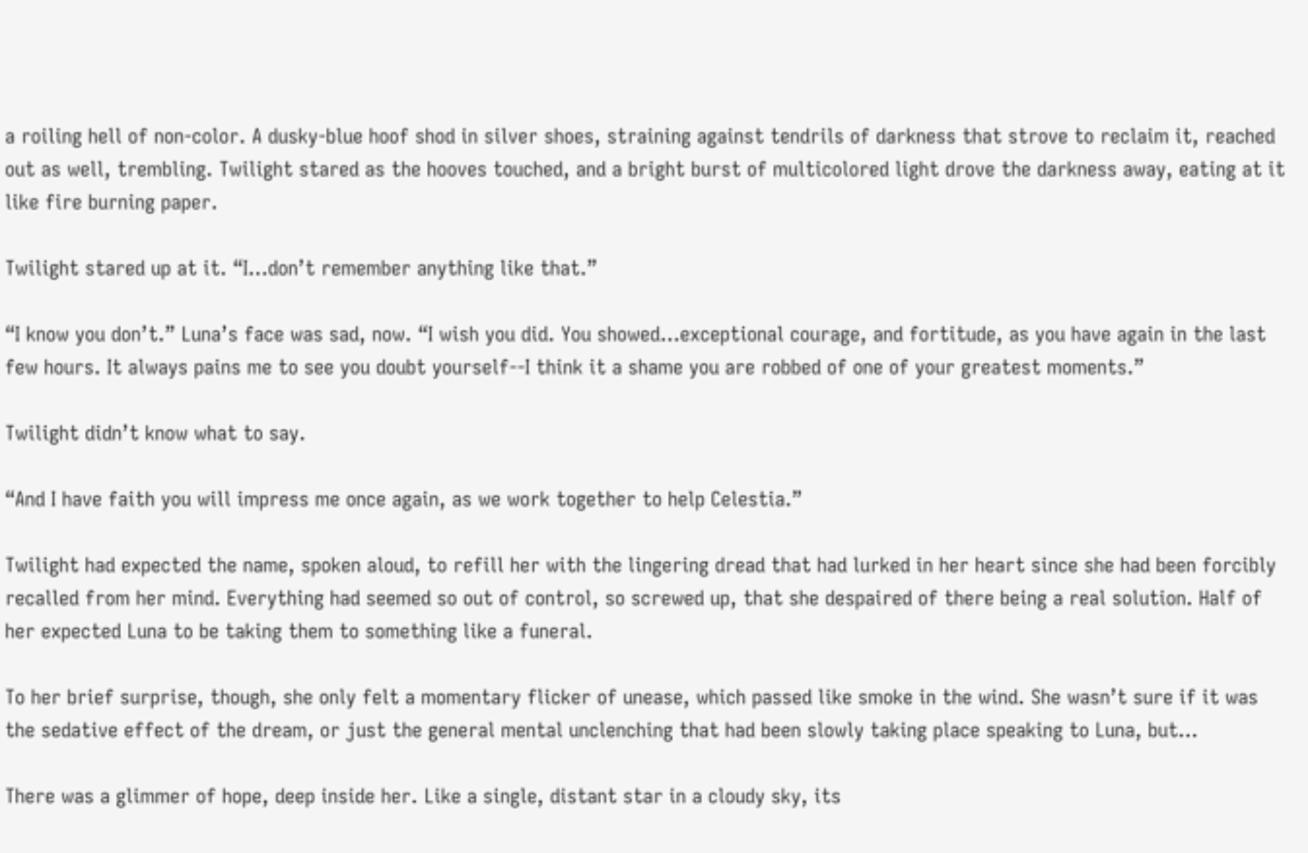a roiling hell of non-color. A dusky-blue hoof shod in silver shoes, straining against tendrils of darkness that strove to reclaim it, reached out as well, trembling. Twilight stared as the hooves touched, and a bright burst of multicolored light drove the darkness away, eating at it like fire burning paper.

Twilight stared up at it. “I…don’t remember anything like that.”

“I know you don’t.” Luna’s face was sad, now. “I wish you did. You showed…exceptional courage, and fortitude, as you have again in the last few hours. It always pains me to see you doubt yourself--I think it a shame you are robbed of one of your greatest moments.”

Twilight didn’t know what to say.

“And I have faith you will impress me once again, as we work together to help Celestia.”

Twilight had expected the name, spoken aloud, to refill her with the lingering dread that had lurked in her heart since she had been forcibly recalled from her mind. Everything had seemed so out of control, so screwed up, that she despaired of there being a real solution. Half of her expected Luna to be taking them to something like a funeral.

To her brief surprise, though, she only felt a momentary flicker of unease, which passed like smoke in the wind. She wasn’t sure if it was the sedative effect of the dream, or just the general mental unclenching that had been slowly taking place speaking to Luna, but…

There was a glimmer of hope, deep inside her. Like a single, distant star in a cloudy sky, its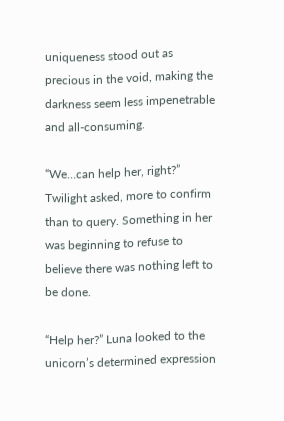uniqueness stood out as precious in the void, making the darkness seem less impenetrable and all-consuming.

“We…can help her, right?” Twilight asked, more to confirm than to query. Something in her was beginning to refuse to believe there was nothing left to be done.

“Help her?” Luna looked to the unicorn’s determined expression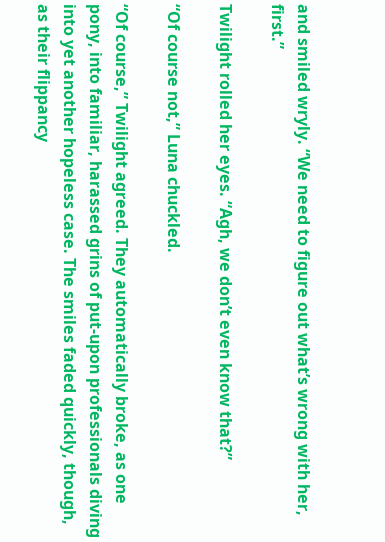and smiled wryly. “We need to figure out what’s wrong with her, first.”

Twilight rolled her eyes. “Agh, we don’t even know that?”

“Of course not,” Luna chuckled.

“Of course,” Twilight agreed. They automatically broke, as one pony, into familiar, harassed grins of put-upon professionals diving into yet another hopeless case. The smiles faded quickly, though, as their flippancy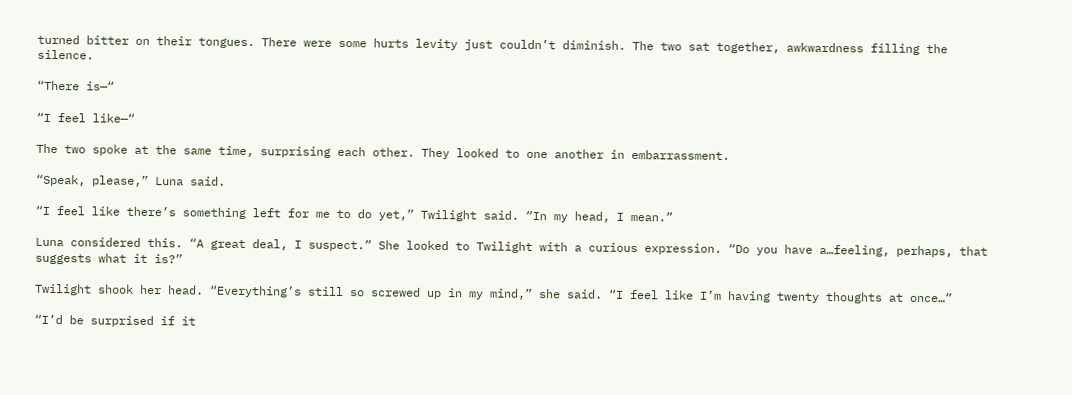turned bitter on their tongues. There were some hurts levity just couldn’t diminish. The two sat together, awkwardness filling the silence.

“There is—“

“I feel like—“

The two spoke at the same time, surprising each other. They looked to one another in embarrassment.

“Speak, please,” Luna said.

“I feel like there’s something left for me to do yet,” Twilight said. “In my head, I mean.”

Luna considered this. “A great deal, I suspect.” She looked to Twilight with a curious expression. “Do you have a…feeling, perhaps, that suggests what it is?”

Twilight shook her head. “Everything’s still so screwed up in my mind,” she said. “I feel like I’m having twenty thoughts at once…”

“I’d be surprised if it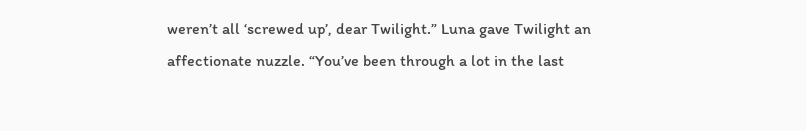weren’t all ‘screwed up’, dear Twilight.” Luna gave Twilight an affectionate nuzzle. “You’ve been through a lot in the last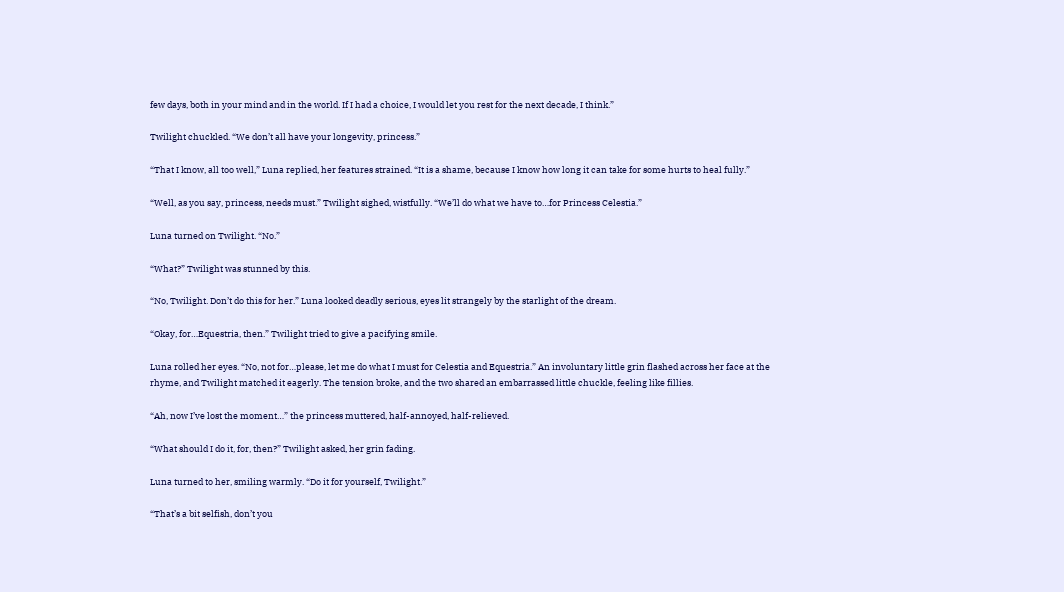few days, both in your mind and in the world. If I had a choice, I would let you rest for the next decade, I think.”

Twilight chuckled. “We don’t all have your longevity, princess.”

“That I know, all too well,” Luna replied, her features strained. “It is a shame, because I know how long it can take for some hurts to heal fully.”

“Well, as you say, princess, needs must.” Twilight sighed, wistfully. “We’ll do what we have to…for Princess Celestia.”

Luna turned on Twilight. “No.”

“What?” Twilight was stunned by this.

“No, Twilight. Don’t do this for her.” Luna looked deadly serious, eyes lit strangely by the starlight of the dream.

“Okay, for…Equestria, then.” Twilight tried to give a pacifying smile.

Luna rolled her eyes. “No, not for…please, let me do what I must for Celestia and Equestria.” An involuntary little grin flashed across her face at the rhyme, and Twilight matched it eagerly. The tension broke, and the two shared an embarrassed little chuckle, feeling like fillies.

“Ah, now I’ve lost the moment…” the princess muttered, half-annoyed, half-relieved.

“What should I do it, for, then?” Twilight asked, her grin fading.

Luna turned to her, smiling warmly. “Do it for yourself, Twilight.”

“That’s a bit selfish, don’t you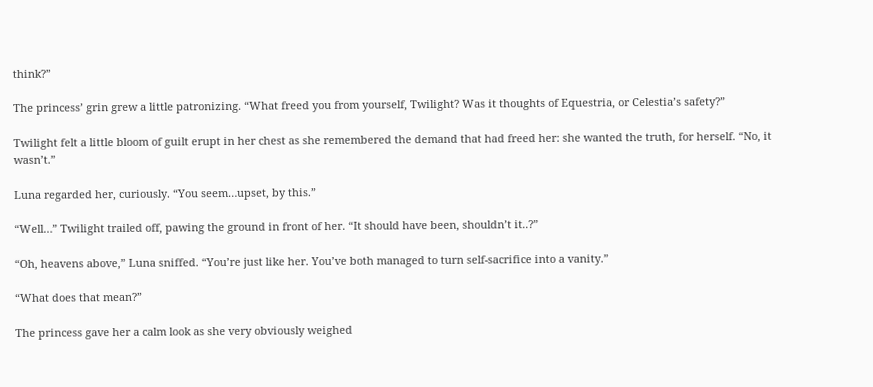think?”

The princess’ grin grew a little patronizing. “What freed you from yourself, Twilight? Was it thoughts of Equestria, or Celestia’s safety?”

Twilight felt a little bloom of guilt erupt in her chest as she remembered the demand that had freed her: she wanted the truth, for herself. “No, it wasn’t.”

Luna regarded her, curiously. “You seem…upset, by this.”

“Well…” Twilight trailed off, pawing the ground in front of her. “It should have been, shouldn’t it..?”

“Oh, heavens above,” Luna sniffed. “You’re just like her. You’ve both managed to turn self-sacrifice into a vanity.”

“What does that mean?”

The princess gave her a calm look as she very obviously weighed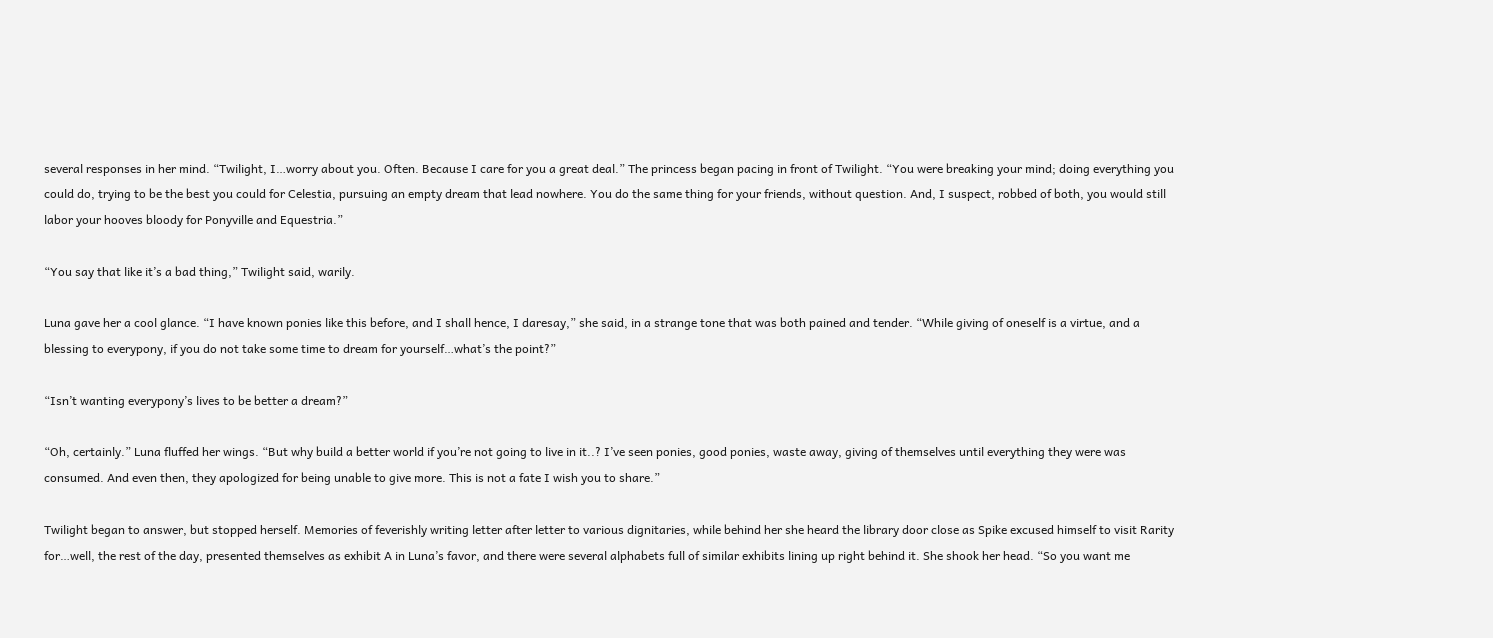several responses in her mind. “Twilight, I…worry about you. Often. Because I care for you a great deal.” The princess began pacing in front of Twilight. “You were breaking your mind; doing everything you could do, trying to be the best you could for Celestia, pursuing an empty dream that lead nowhere. You do the same thing for your friends, without question. And, I suspect, robbed of both, you would still labor your hooves bloody for Ponyville and Equestria.”

“You say that like it’s a bad thing,” Twilight said, warily.

Luna gave her a cool glance. “I have known ponies like this before, and I shall hence, I daresay,” she said, in a strange tone that was both pained and tender. “While giving of oneself is a virtue, and a blessing to everypony, if you do not take some time to dream for yourself…what’s the point?”

“Isn’t wanting everypony’s lives to be better a dream?”

“Oh, certainly.” Luna fluffed her wings. “But why build a better world if you’re not going to live in it..? I’ve seen ponies, good ponies, waste away, giving of themselves until everything they were was consumed. And even then, they apologized for being unable to give more. This is not a fate I wish you to share.”

Twilight began to answer, but stopped herself. Memories of feverishly writing letter after letter to various dignitaries, while behind her she heard the library door close as Spike excused himself to visit Rarity for…well, the rest of the day, presented themselves as exhibit A in Luna’s favor, and there were several alphabets full of similar exhibits lining up right behind it. She shook her head. “So you want me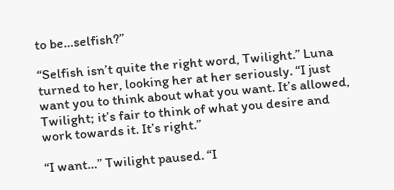to be…selfish?”

“Selfish isn’t quite the right word, Twilight.” Luna turned to her, looking her at her seriously. “I just want you to think about what you want. It’s allowed, Twilight; it’s fair to think of what you desire and work towards it. It’s right.”

“I want…” Twilight paused. “I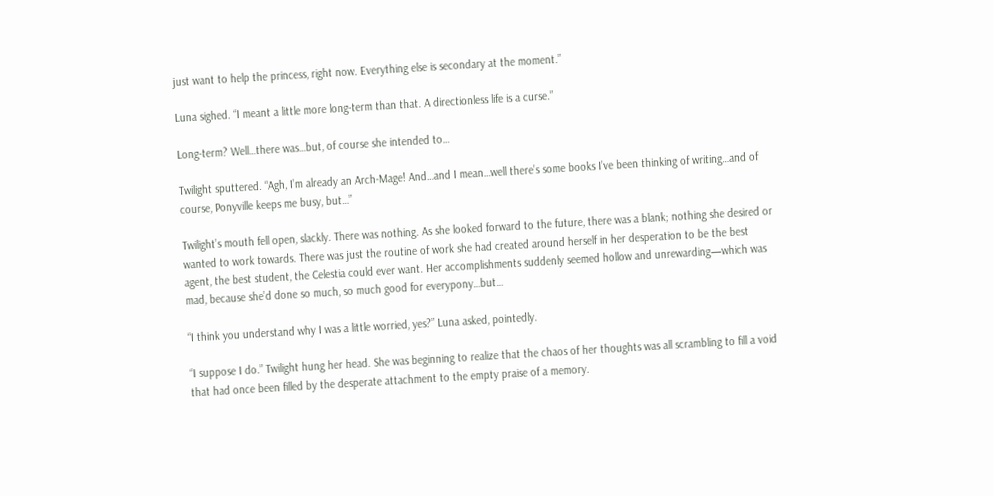just want to help the princess, right now. Everything else is secondary at the moment.”

Luna sighed. “I meant a little more long-term than that. A directionless life is a curse.”

Long-term? Well…there was…but, of course she intended to…

Twilight sputtered. “Agh, I’m already an Arch-Mage! And…and I mean…well there’s some books I’ve been thinking of writing…and of course, Ponyville keeps me busy, but…”

Twilight’s mouth fell open, slackly. There was nothing. As she looked forward to the future, there was a blank; nothing she desired or wanted to work towards. There was just the routine of work she had created around herself in her desperation to be the best agent, the best student, the Celestia could ever want. Her accomplishments suddenly seemed hollow and unrewarding—which was mad, because she’d done so much, so much good for everypony…but…

“I think you understand why I was a little worried, yes?” Luna asked, pointedly.

“I suppose I do.” Twilight hung her head. She was beginning to realize that the chaos of her thoughts was all scrambling to fill a void that had once been filled by the desperate attachment to the empty praise of a memory.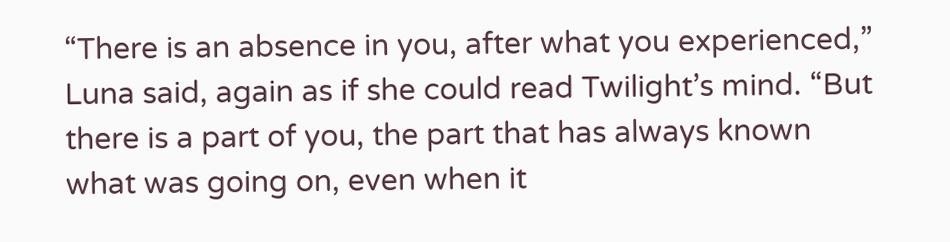“There is an absence in you, after what you experienced,” Luna said, again as if she could read Twilight’s mind. “But there is a part of you, the part that has always known what was going on, even when it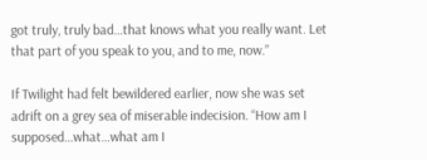got truly, truly bad…that knows what you really want. Let that part of you speak to you, and to me, now.”

If Twilight had felt bewildered earlier, now she was set adrift on a grey sea of miserable indecision. “How am I supposed…what…what am I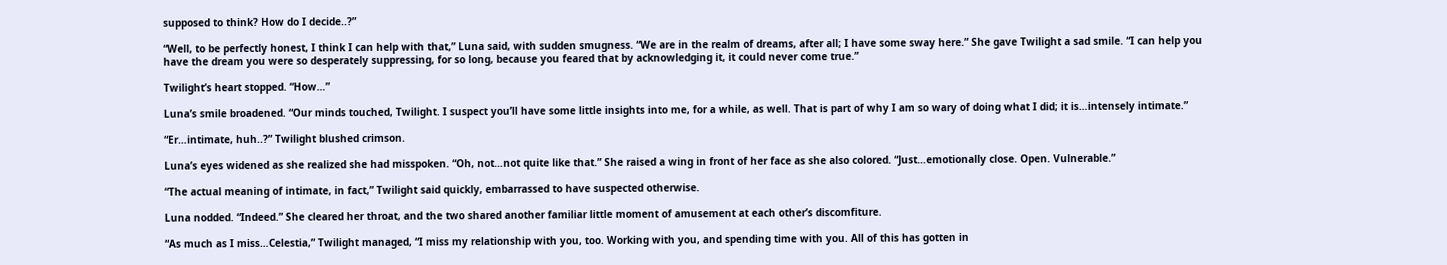supposed to think? How do I decide..?”

“Well, to be perfectly honest, I think I can help with that,” Luna said, with sudden smugness. “We are in the realm of dreams, after all; I have some sway here.” She gave Twilight a sad smile. “I can help you have the dream you were so desperately suppressing, for so long, because you feared that by acknowledging it, it could never come true.”

Twilight’s heart stopped. “How…”

Luna’s smile broadened. “Our minds touched, Twilight. I suspect you’ll have some little insights into me, for a while, as well. That is part of why I am so wary of doing what I did; it is…intensely intimate.”

“Er…intimate, huh..?” Twilight blushed crimson.

Luna’s eyes widened as she realized she had misspoken. “Oh, not…not quite like that.” She raised a wing in front of her face as she also colored. “Just…emotionally close. Open. Vulnerable.”

“The actual meaning of intimate, in fact,” Twilight said quickly, embarrassed to have suspected otherwise.

Luna nodded. “Indeed.” She cleared her throat, and the two shared another familiar little moment of amusement at each other’s discomfiture.

“As much as I miss…Celestia,” Twilight managed, “I miss my relationship with you, too. Working with you, and spending time with you. All of this has gotten in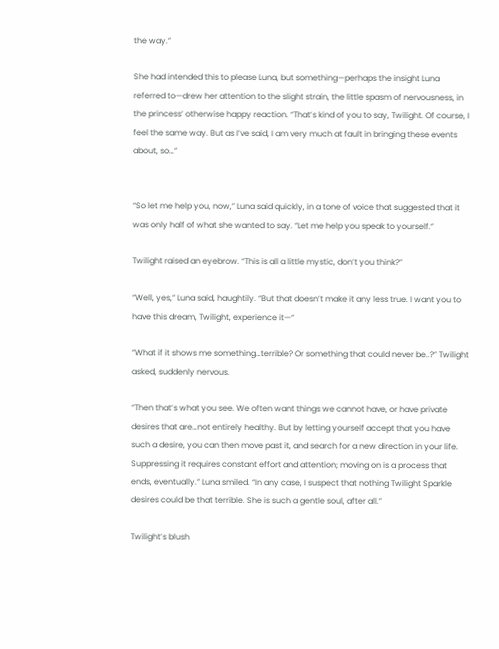the way.”

She had intended this to please Luna, but something—perhaps the insight Luna referred to—drew her attention to the slight strain, the little spasm of nervousness, in the princess’ otherwise happy reaction. “That’s kind of you to say, Twilight. Of course, I feel the same way. But as I’ve said, I am very much at fault in bringing these events about, so…”


“So let me help you, now,” Luna said quickly, in a tone of voice that suggested that it was only half of what she wanted to say. “Let me help you speak to yourself.”

Twilight raised an eyebrow. “This is all a little mystic, don’t you think?”

“Well, yes,” Luna said, haughtily. “But that doesn’t make it any less true. I want you to have this dream, Twilight, experience it—“

“What if it shows me something…terrible? Or something that could never be..?” Twilight asked, suddenly nervous.

“Then that’s what you see. We often want things we cannot have, or have private desires that are…not entirely healthy. But by letting yourself accept that you have such a desire, you can then move past it, and search for a new direction in your life. Suppressing it requires constant effort and attention; moving on is a process that ends, eventually.” Luna smiled. “In any case, I suspect that nothing Twilight Sparkle desires could be that terrible. She is such a gentle soul, after all.”

Twilight’s blush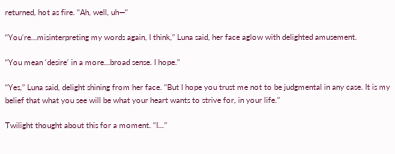returned, hot as fire. “Ah, well, uh—“

“You’re…misinterpreting my words again, I think,” Luna said, her face aglow with delighted amusement.

“You mean ‘desire’ in a more…broad sense. I hope.”

“Yes,” Luna said, delight shining from her face. “But I hope you trust me not to be judgmental in any case. It is my belief that what you see will be what your heart wants to strive for, in your life.”

Twilight thought about this for a moment. “I...”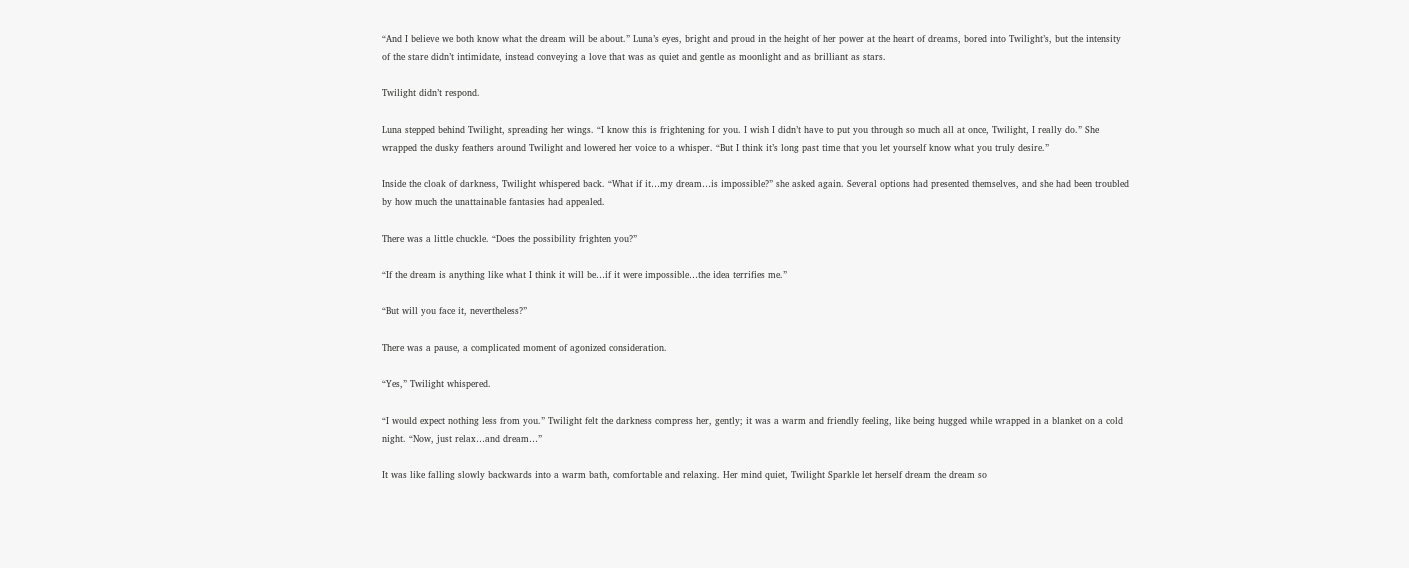“And I believe we both know what the dream will be about.” Luna’s eyes, bright and proud in the height of her power at the heart of dreams, bored into Twilight’s, but the intensity of the stare didn’t intimidate, instead conveying a love that was as quiet and gentle as moonlight and as brilliant as stars.

Twilight didn’t respond.

Luna stepped behind Twilight, spreading her wings. “I know this is frightening for you. I wish I didn’t have to put you through so much all at once, Twilight, I really do.” She wrapped the dusky feathers around Twilight and lowered her voice to a whisper. “But I think it’s long past time that you let yourself know what you truly desire.”

Inside the cloak of darkness, Twilight whispered back. “What if it…my dream…is impossible?” she asked again. Several options had presented themselves, and she had been troubled by how much the unattainable fantasies had appealed.

There was a little chuckle. “Does the possibility frighten you?”

“If the dream is anything like what I think it will be…if it were impossible…the idea terrifies me.”

“But will you face it, nevertheless?”

There was a pause, a complicated moment of agonized consideration.

“Yes,” Twilight whispered.

“I would expect nothing less from you.” Twilight felt the darkness compress her, gently; it was a warm and friendly feeling, like being hugged while wrapped in a blanket on a cold night. “Now, just relax…and dream…”

It was like falling slowly backwards into a warm bath, comfortable and relaxing. Her mind quiet, Twilight Sparkle let herself dream the dream so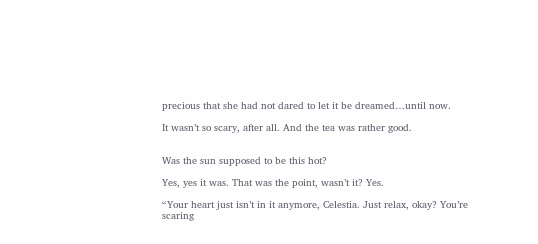precious that she had not dared to let it be dreamed…until now.

It wasn’t so scary, after all. And the tea was rather good.


Was the sun supposed to be this hot?

Yes, yes it was. That was the point, wasn’t it? Yes.

“Your heart just isn’t in it anymore, Celestia. Just relax, okay? You’re scaring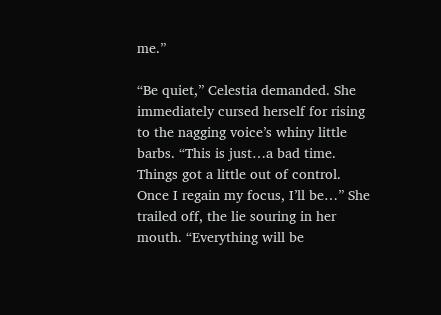me.”

“Be quiet,” Celestia demanded. She immediately cursed herself for rising to the nagging voice’s whiny little barbs. “This is just…a bad time. Things got a little out of control. Once I regain my focus, I’ll be…” She trailed off, the lie souring in her mouth. “Everything will be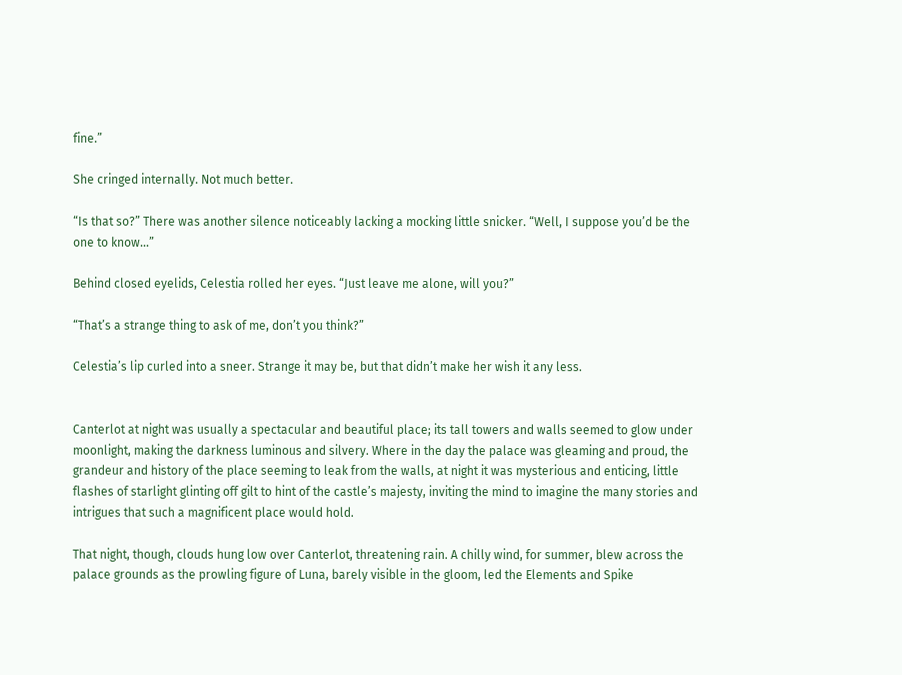fine.”

She cringed internally. Not much better.

“Is that so?” There was another silence noticeably lacking a mocking little snicker. “Well, I suppose you’d be the one to know…”

Behind closed eyelids, Celestia rolled her eyes. “Just leave me alone, will you?”

“That’s a strange thing to ask of me, don’t you think?”

Celestia’s lip curled into a sneer. Strange it may be, but that didn’t make her wish it any less.


Canterlot at night was usually a spectacular and beautiful place; its tall towers and walls seemed to glow under moonlight, making the darkness luminous and silvery. Where in the day the palace was gleaming and proud, the grandeur and history of the place seeming to leak from the walls, at night it was mysterious and enticing, little flashes of starlight glinting off gilt to hint of the castle’s majesty, inviting the mind to imagine the many stories and intrigues that such a magnificent place would hold.

That night, though, clouds hung low over Canterlot, threatening rain. A chilly wind, for summer, blew across the palace grounds as the prowling figure of Luna, barely visible in the gloom, led the Elements and Spike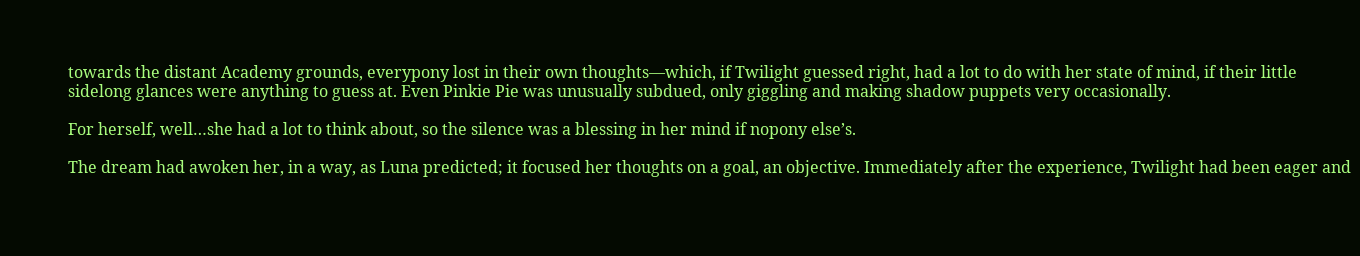towards the distant Academy grounds, everypony lost in their own thoughts—which, if Twilight guessed right, had a lot to do with her state of mind, if their little sidelong glances were anything to guess at. Even Pinkie Pie was unusually subdued, only giggling and making shadow puppets very occasionally.

For herself, well…she had a lot to think about, so the silence was a blessing in her mind if nopony else’s.

The dream had awoken her, in a way, as Luna predicted; it focused her thoughts on a goal, an objective. Immediately after the experience, Twilight had been eager and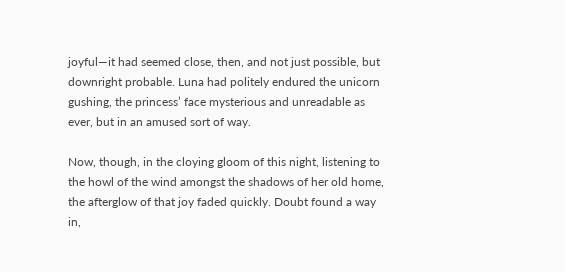joyful—it had seemed close, then, and not just possible, but downright probable. Luna had politely endured the unicorn gushing, the princess’ face mysterious and unreadable as ever, but in an amused sort of way.

Now, though, in the cloying gloom of this night, listening to the howl of the wind amongst the shadows of her old home, the afterglow of that joy faded quickly. Doubt found a way in,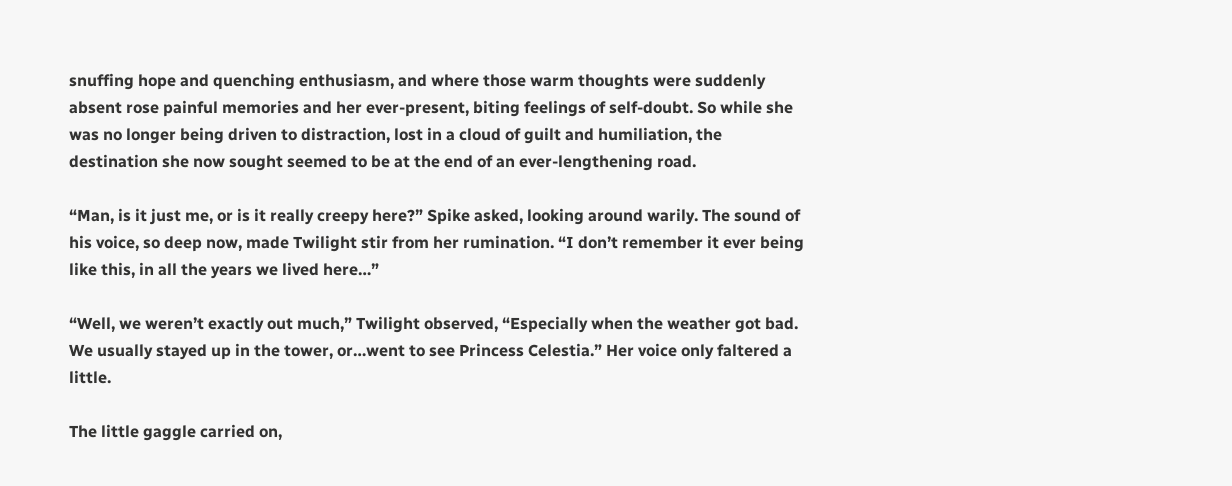snuffing hope and quenching enthusiasm, and where those warm thoughts were suddenly absent rose painful memories and her ever-present, biting feelings of self-doubt. So while she was no longer being driven to distraction, lost in a cloud of guilt and humiliation, the destination she now sought seemed to be at the end of an ever-lengthening road.

“Man, is it just me, or is it really creepy here?” Spike asked, looking around warily. The sound of his voice, so deep now, made Twilight stir from her rumination. “I don’t remember it ever being like this, in all the years we lived here…”

“Well, we weren’t exactly out much,” Twilight observed, “Especially when the weather got bad. We usually stayed up in the tower, or…went to see Princess Celestia.” Her voice only faltered a little.

The little gaggle carried on,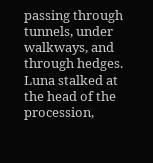passing through tunnels, under walkways, and through hedges. Luna stalked at the head of the procession,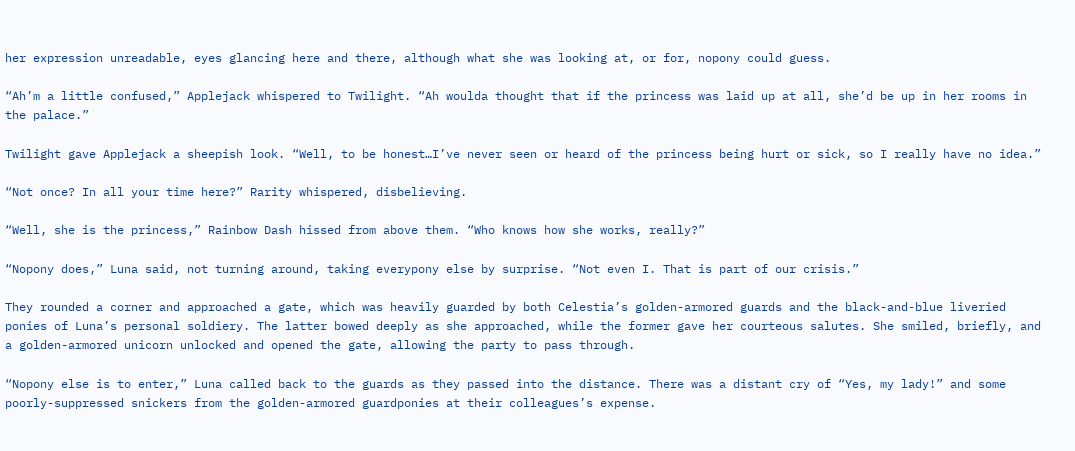her expression unreadable, eyes glancing here and there, although what she was looking at, or for, nopony could guess.

“Ah’m a little confused,” Applejack whispered to Twilight. “Ah woulda thought that if the princess was laid up at all, she’d be up in her rooms in the palace.”

Twilight gave Applejack a sheepish look. “Well, to be honest…I’ve never seen or heard of the princess being hurt or sick, so I really have no idea.”

“Not once? In all your time here?” Rarity whispered, disbelieving.

“Well, she is the princess,” Rainbow Dash hissed from above them. “Who knows how she works, really?”

“Nopony does,” Luna said, not turning around, taking everypony else by surprise. “Not even I. That is part of our crisis.”

They rounded a corner and approached a gate, which was heavily guarded by both Celestia’s golden-armored guards and the black-and-blue liveried ponies of Luna’s personal soldiery. The latter bowed deeply as she approached, while the former gave her courteous salutes. She smiled, briefly, and a golden-armored unicorn unlocked and opened the gate, allowing the party to pass through.

“Nopony else is to enter,” Luna called back to the guards as they passed into the distance. There was a distant cry of “Yes, my lady!” and some poorly-suppressed snickers from the golden-armored guardponies at their colleagues’s expense.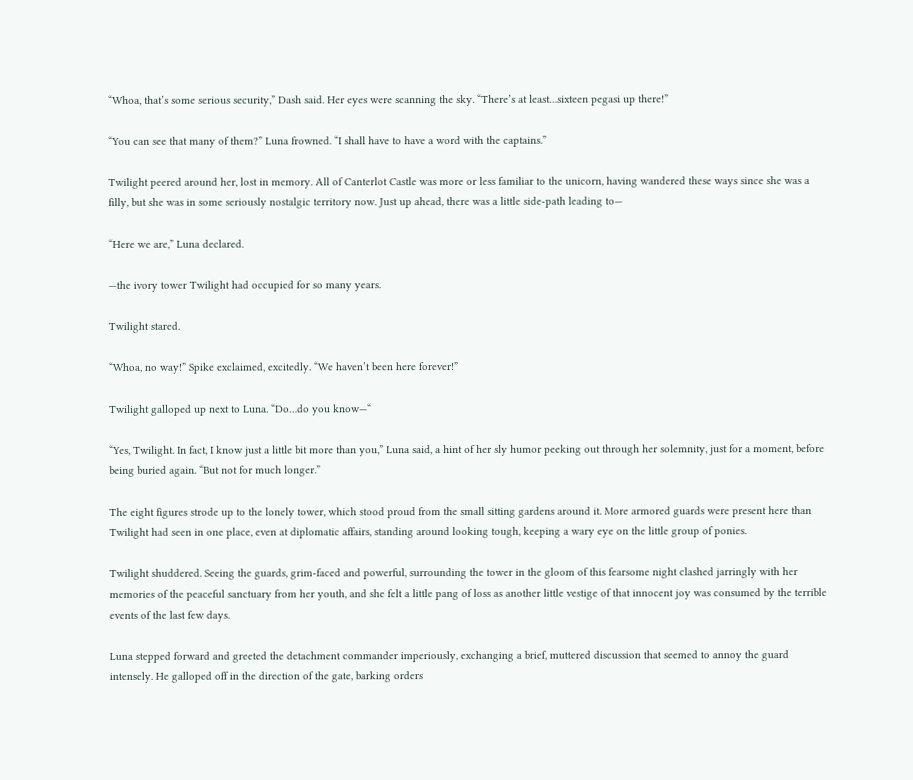“Whoa, that’s some serious security,” Dash said. Her eyes were scanning the sky. “There’s at least…sixteen pegasi up there!”

“You can see that many of them?” Luna frowned. “I shall have to have a word with the captains.”

Twilight peered around her, lost in memory. All of Canterlot Castle was more or less familiar to the unicorn, having wandered these ways since she was a filly, but she was in some seriously nostalgic territory now. Just up ahead, there was a little side-path leading to—

“Here we are,” Luna declared.

—the ivory tower Twilight had occupied for so many years.

Twilight stared.

“Whoa, no way!” Spike exclaimed, excitedly. “We haven’t been here forever!”

Twilight galloped up next to Luna. “Do…do you know—“

“Yes, Twilight. In fact, I know just a little bit more than you,” Luna said, a hint of her sly humor peeking out through her solemnity, just for a moment, before being buried again. “But not for much longer.”

The eight figures strode up to the lonely tower, which stood proud from the small sitting gardens around it. More armored guards were present here than Twilight had seen in one place, even at diplomatic affairs, standing around looking tough, keeping a wary eye on the little group of ponies.

Twilight shuddered. Seeing the guards, grim-faced and powerful, surrounding the tower in the gloom of this fearsome night clashed jarringly with her memories of the peaceful sanctuary from her youth, and she felt a little pang of loss as another little vestige of that innocent joy was consumed by the terrible events of the last few days.

Luna stepped forward and greeted the detachment commander imperiously, exchanging a brief, muttered discussion that seemed to annoy the guard intensely. He galloped off in the direction of the gate, barking orders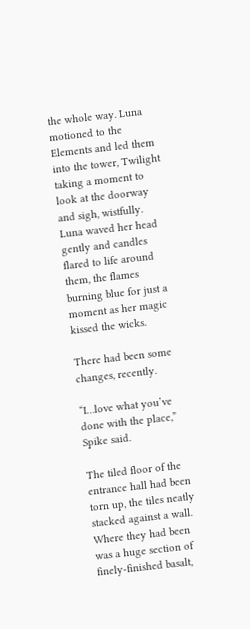the whole way. Luna motioned to the Elements and led them into the tower, Twilight taking a moment to look at the doorway and sigh, wistfully. Luna waved her head gently and candles flared to life around them, the flames burning blue for just a moment as her magic kissed the wicks.

There had been some changes, recently.

“I…love what you’ve done with the place,” Spike said.

The tiled floor of the entrance hall had been torn up, the tiles neatly stacked against a wall. Where they had been was a huge section of finely-finished basalt,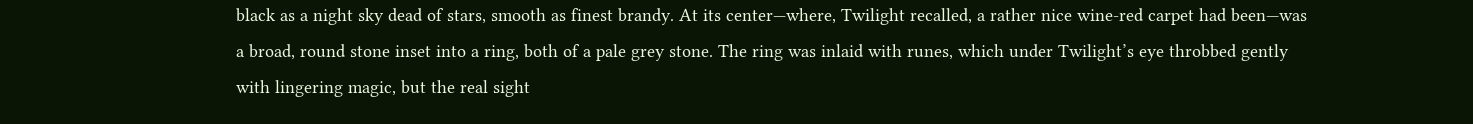black as a night sky dead of stars, smooth as finest brandy. At its center—where, Twilight recalled, a rather nice wine-red carpet had been—was a broad, round stone inset into a ring, both of a pale grey stone. The ring was inlaid with runes, which under Twilight’s eye throbbed gently with lingering magic, but the real sight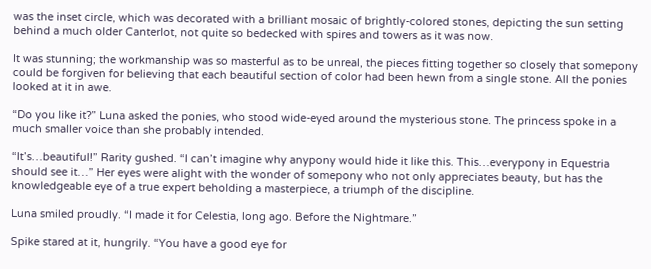was the inset circle, which was decorated with a brilliant mosaic of brightly-colored stones, depicting the sun setting behind a much older Canterlot, not quite so bedecked with spires and towers as it was now.

It was stunning; the workmanship was so masterful as to be unreal, the pieces fitting together so closely that somepony could be forgiven for believing that each beautiful section of color had been hewn from a single stone. All the ponies looked at it in awe.

“Do you like it?” Luna asked the ponies, who stood wide-eyed around the mysterious stone. The princess spoke in a much smaller voice than she probably intended.

“It’s…beautiful!” Rarity gushed. “I can’t imagine why anypony would hide it like this. This…everypony in Equestria should see it…” Her eyes were alight with the wonder of somepony who not only appreciates beauty, but has the knowledgeable eye of a true expert beholding a masterpiece, a triumph of the discipline.

Luna smiled proudly. “I made it for Celestia, long ago. Before the Nightmare.”

Spike stared at it, hungrily. “You have a good eye for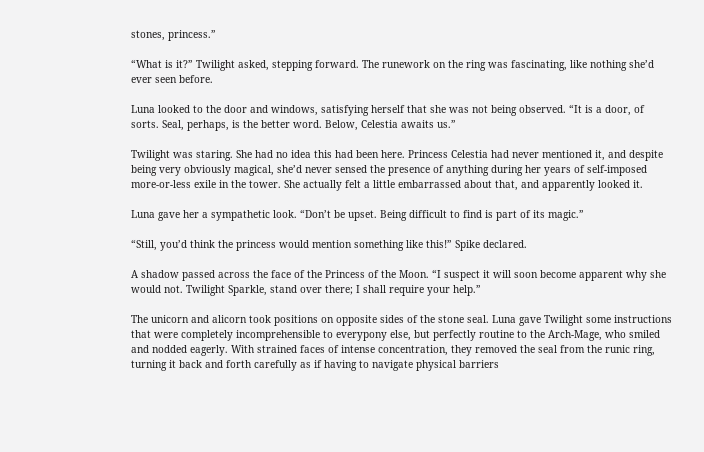stones, princess.”

“What is it?” Twilight asked, stepping forward. The runework on the ring was fascinating, like nothing she’d ever seen before.

Luna looked to the door and windows, satisfying herself that she was not being observed. “It is a door, of sorts. Seal, perhaps, is the better word. Below, Celestia awaits us.”

Twilight was staring. She had no idea this had been here. Princess Celestia had never mentioned it, and despite being very obviously magical, she’d never sensed the presence of anything during her years of self-imposed more-or-less exile in the tower. She actually felt a little embarrassed about that, and apparently looked it.

Luna gave her a sympathetic look. “Don’t be upset. Being difficult to find is part of its magic.”

“Still, you’d think the princess would mention something like this!” Spike declared.

A shadow passed across the face of the Princess of the Moon. “I suspect it will soon become apparent why she would not. Twilight Sparkle, stand over there; I shall require your help.”

The unicorn and alicorn took positions on opposite sides of the stone seal. Luna gave Twilight some instructions that were completely incomprehensible to everypony else, but perfectly routine to the Arch-Mage, who smiled and nodded eagerly. With strained faces of intense concentration, they removed the seal from the runic ring, turning it back and forth carefully as if having to navigate physical barriers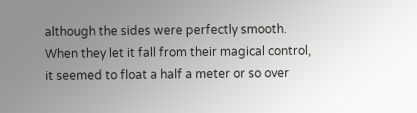although the sides were perfectly smooth. When they let it fall from their magical control, it seemed to float a half a meter or so over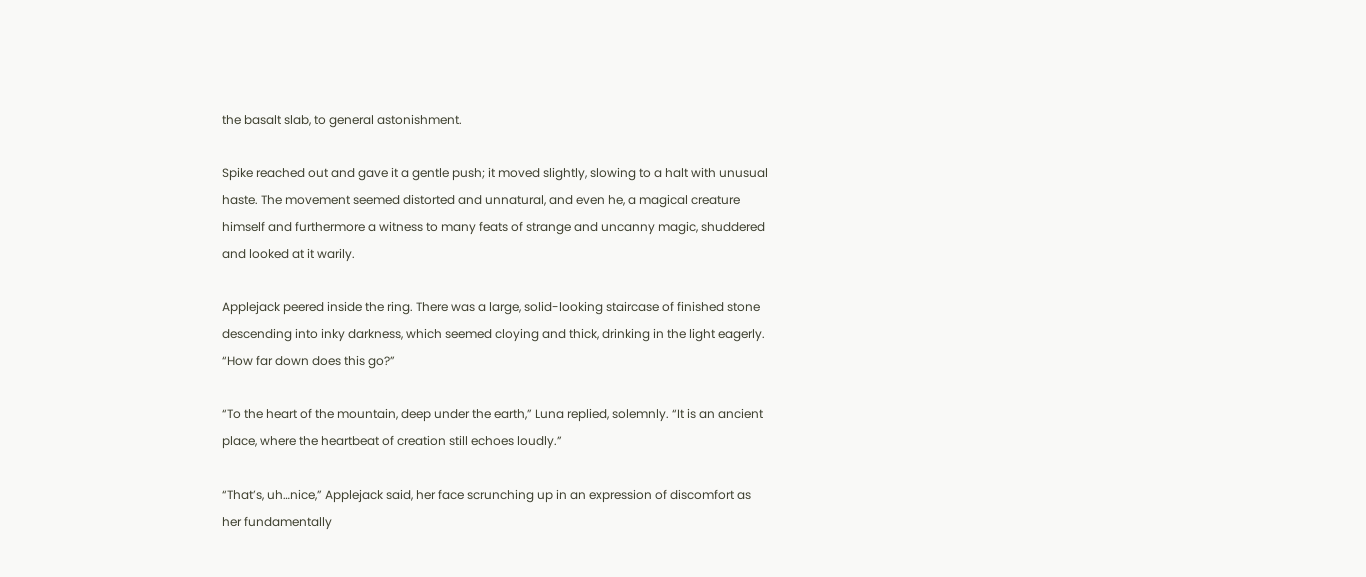the basalt slab, to general astonishment.

Spike reached out and gave it a gentle push; it moved slightly, slowing to a halt with unusual haste. The movement seemed distorted and unnatural, and even he, a magical creature himself and furthermore a witness to many feats of strange and uncanny magic, shuddered and looked at it warily.

Applejack peered inside the ring. There was a large, solid-looking staircase of finished stone descending into inky darkness, which seemed cloying and thick, drinking in the light eagerly. “How far down does this go?”

“To the heart of the mountain, deep under the earth,” Luna replied, solemnly. “It is an ancient place, where the heartbeat of creation still echoes loudly.”

“That’s, uh…nice,” Applejack said, her face scrunching up in an expression of discomfort as her fundamentally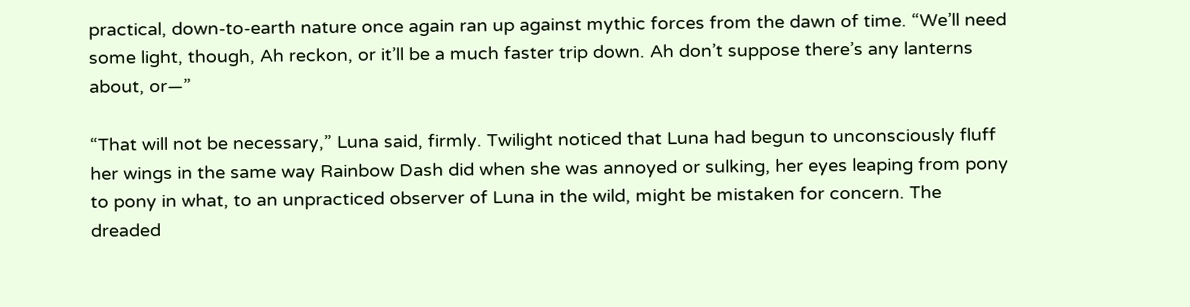practical, down-to-earth nature once again ran up against mythic forces from the dawn of time. “We’ll need some light, though, Ah reckon, or it’ll be a much faster trip down. Ah don’t suppose there’s any lanterns about, or—”

“That will not be necessary,” Luna said, firmly. Twilight noticed that Luna had begun to unconsciously fluff her wings in the same way Rainbow Dash did when she was annoyed or sulking, her eyes leaping from pony to pony in what, to an unpracticed observer of Luna in the wild, might be mistaken for concern. The dreaded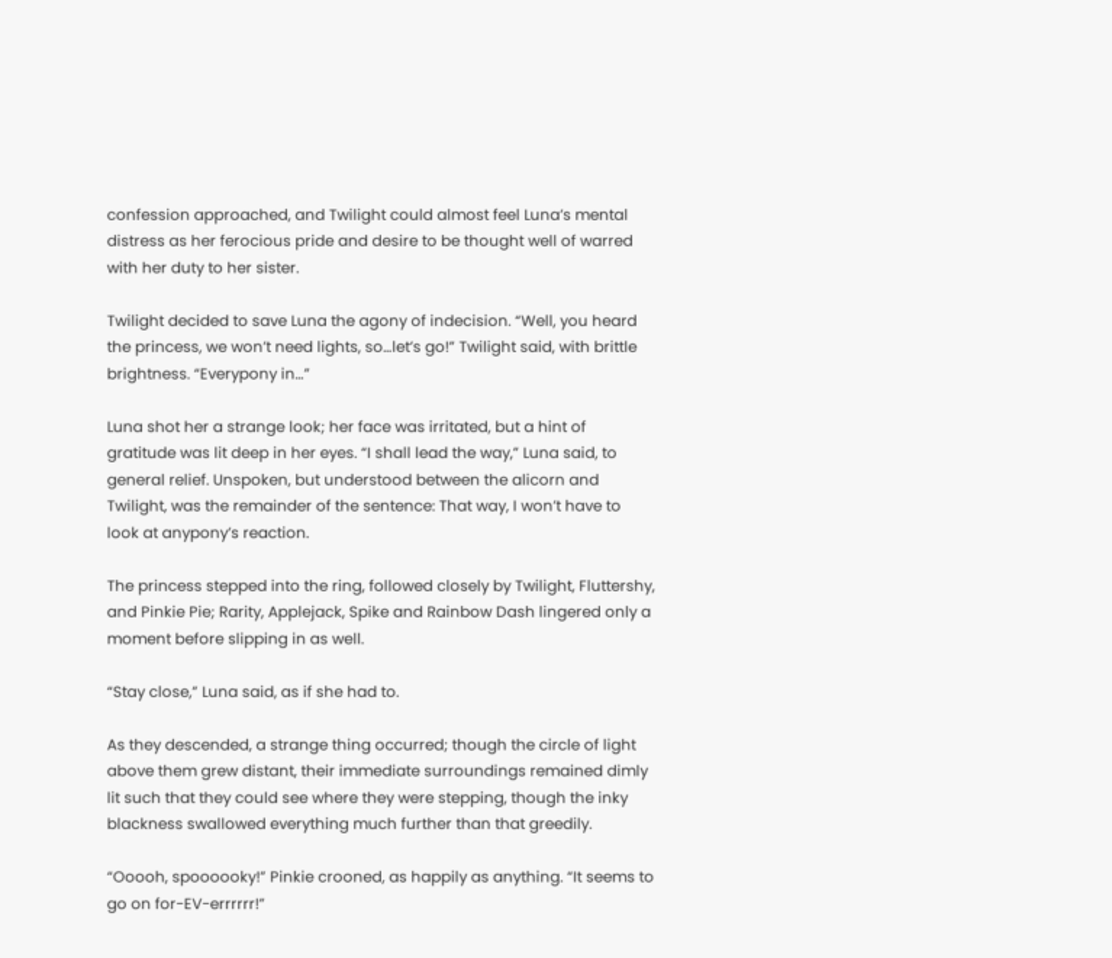confession approached, and Twilight could almost feel Luna’s mental distress as her ferocious pride and desire to be thought well of warred with her duty to her sister.

Twilight decided to save Luna the agony of indecision. “Well, you heard the princess, we won’t need lights, so…let’s go!” Twilight said, with brittle brightness. “Everypony in…”

Luna shot her a strange look; her face was irritated, but a hint of gratitude was lit deep in her eyes. “I shall lead the way,” Luna said, to general relief. Unspoken, but understood between the alicorn and Twilight, was the remainder of the sentence: That way, I won’t have to look at anypony’s reaction.

The princess stepped into the ring, followed closely by Twilight, Fluttershy, and Pinkie Pie; Rarity, Applejack, Spike and Rainbow Dash lingered only a moment before slipping in as well.

“Stay close,” Luna said, as if she had to.

As they descended, a strange thing occurred; though the circle of light above them grew distant, their immediate surroundings remained dimly lit such that they could see where they were stepping, though the inky blackness swallowed everything much further than that greedily.

“Ooooh, spoooooky!” Pinkie crooned, as happily as anything. “It seems to go on for-EV-errrrrr!”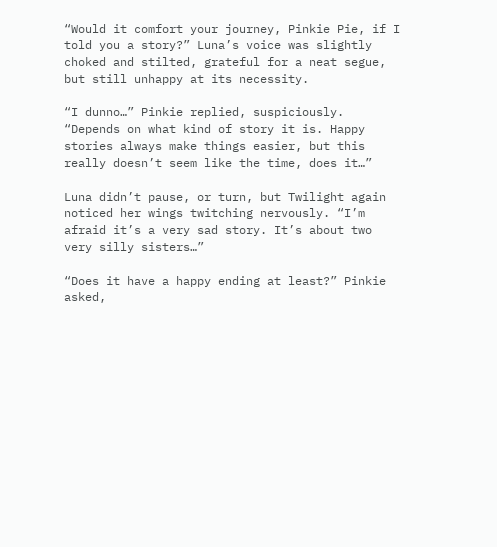“Would it comfort your journey, Pinkie Pie, if I told you a story?” Luna’s voice was slightly choked and stilted, grateful for a neat segue, but still unhappy at its necessity.

“I dunno…” Pinkie replied, suspiciously. “Depends on what kind of story it is. Happy stories always make things easier, but this really doesn’t seem like the time, does it…”

Luna didn’t pause, or turn, but Twilight again noticed her wings twitching nervously. “I’m afraid it’s a very sad story. It’s about two very silly sisters…”

“Does it have a happy ending at least?” Pinkie asked,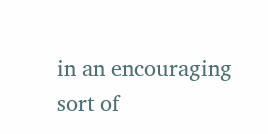in an encouraging sort of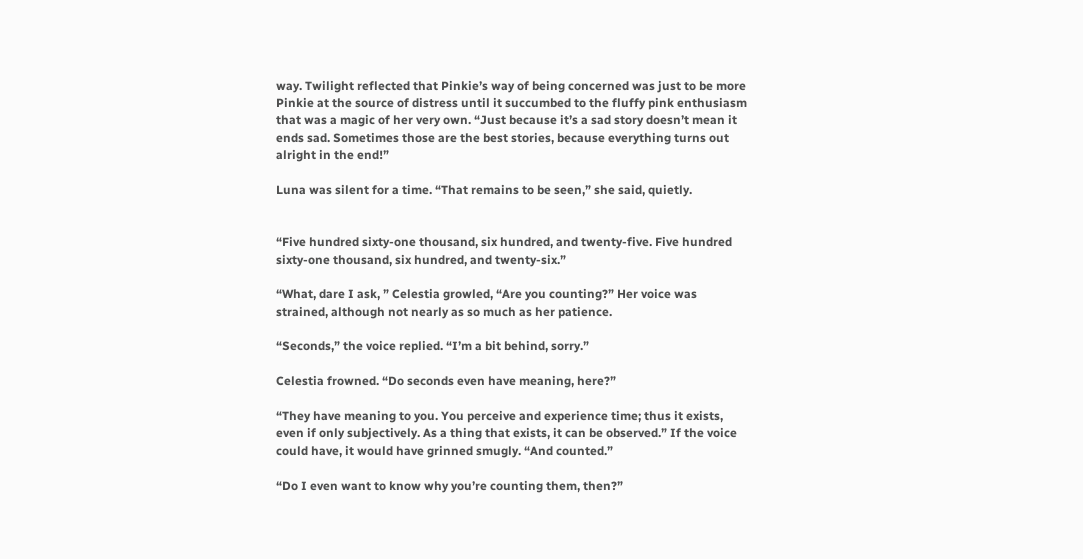way. Twilight reflected that Pinkie’s way of being concerned was just to be more Pinkie at the source of distress until it succumbed to the fluffy pink enthusiasm that was a magic of her very own. “Just because it’s a sad story doesn’t mean it ends sad. Sometimes those are the best stories, because everything turns out alright in the end!”

Luna was silent for a time. “That remains to be seen,” she said, quietly.


“Five hundred sixty-one thousand, six hundred, and twenty-five. Five hundred sixty-one thousand, six hundred, and twenty-six.”

“What, dare I ask, ” Celestia growled, “Are you counting?” Her voice was strained, although not nearly as so much as her patience.

“Seconds,” the voice replied. “I’m a bit behind, sorry.”

Celestia frowned. “Do seconds even have meaning, here?”

“They have meaning to you. You perceive and experience time; thus it exists, even if only subjectively. As a thing that exists, it can be observed.” If the voice could have, it would have grinned smugly. “And counted.”

“Do I even want to know why you’re counting them, then?”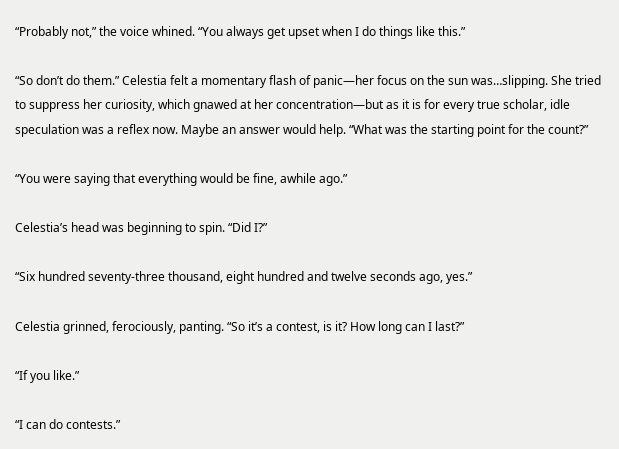“Probably not,” the voice whined. “You always get upset when I do things like this.”

“So don’t do them.” Celestia felt a momentary flash of panic—her focus on the sun was…slipping. She tried to suppress her curiosity, which gnawed at her concentration—but as it is for every true scholar, idle speculation was a reflex now. Maybe an answer would help. “What was the starting point for the count?”

“You were saying that everything would be fine, awhile ago.”

Celestia’s head was beginning to spin. “Did I?”

“Six hundred seventy-three thousand, eight hundred and twelve seconds ago, yes.”

Celestia grinned, ferociously, panting. “So it’s a contest, is it? How long can I last?”

“If you like.”

“I can do contests.”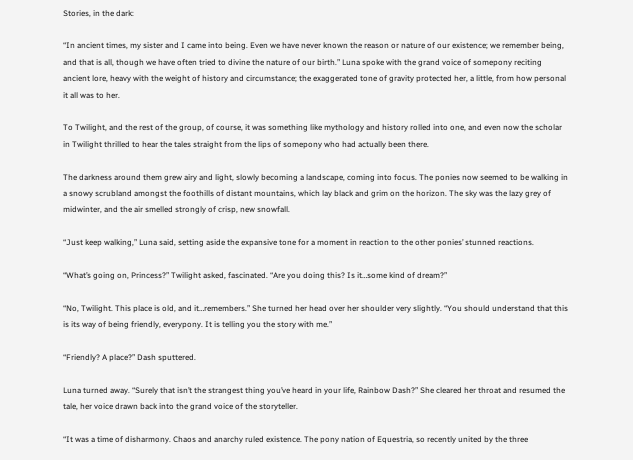Stories, in the dark:

“In ancient times, my sister and I came into being. Even we have never known the reason or nature of our existence; we remember being, and that is all, though we have often tried to divine the nature of our birth.” Luna spoke with the grand voice of somepony reciting ancient lore, heavy with the weight of history and circumstance; the exaggerated tone of gravity protected her, a little, from how personal it all was to her.

To Twilight, and the rest of the group, of course, it was something like mythology and history rolled into one, and even now the scholar in Twilight thrilled to hear the tales straight from the lips of somepony who had actually been there.

The darkness around them grew airy and light, slowly becoming a landscape, coming into focus. The ponies now seemed to be walking in a snowy scrubland amongst the foothills of distant mountains, which lay black and grim on the horizon. The sky was the lazy grey of midwinter, and the air smelled strongly of crisp, new snowfall.

“Just keep walking,” Luna said, setting aside the expansive tone for a moment in reaction to the other ponies’ stunned reactions.

“What’s going on, Princess?” Twilight asked, fascinated. “Are you doing this? Is it…some kind of dream?”

“No, Twilight. This place is old, and it…remembers.” She turned her head over her shoulder very slightly. “You should understand that this is its way of being friendly, everypony. It is telling you the story with me.”

“Friendly? A place?” Dash sputtered.

Luna turned away. “Surely that isn’t the strangest thing you’ve heard in your life, Rainbow Dash?” She cleared her throat and resumed the tale, her voice drawn back into the grand voice of the storyteller.

“It was a time of disharmony. Chaos and anarchy ruled existence. The pony nation of Equestria, so recently united by the three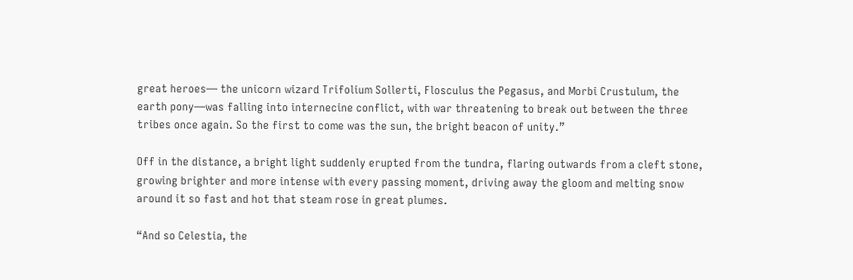great heroes— the unicorn wizard Trifolium Sollerti, Flosculus the Pegasus, and Morbi Crustulum, the earth pony—was falling into internecine conflict, with war threatening to break out between the three tribes once again. So the first to come was the sun, the bright beacon of unity.”

Off in the distance, a bright light suddenly erupted from the tundra, flaring outwards from a cleft stone, growing brighter and more intense with every passing moment, driving away the gloom and melting snow around it so fast and hot that steam rose in great plumes.

“And so Celestia, the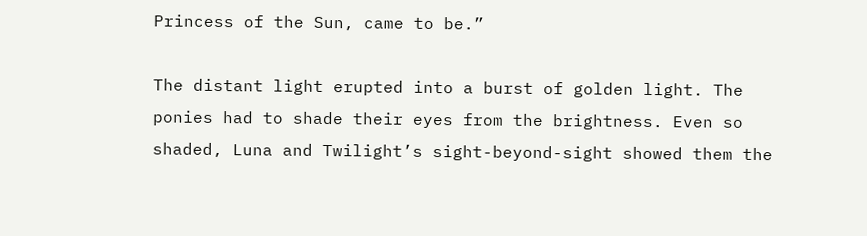Princess of the Sun, came to be.”

The distant light erupted into a burst of golden light. The ponies had to shade their eyes from the brightness. Even so shaded, Luna and Twilight’s sight-beyond-sight showed them the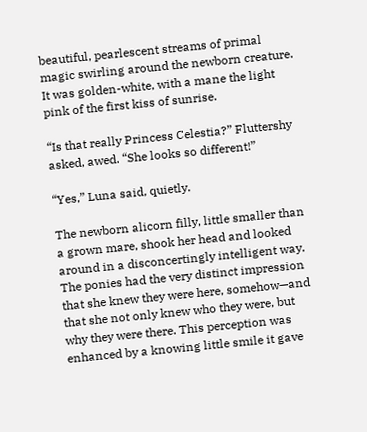beautiful, pearlescent streams of primal magic swirling around the newborn creature. It was golden-white, with a mane the light pink of the first kiss of sunrise.

“Is that really Princess Celestia?” Fluttershy asked, awed. “She looks so different!”

“Yes,” Luna said, quietly.

The newborn alicorn filly, little smaller than a grown mare, shook her head and looked around in a disconcertingly intelligent way. The ponies had the very distinct impression that she knew they were here, somehow—and that she not only knew who they were, but why they were there. This perception was enhanced by a knowing little smile it gave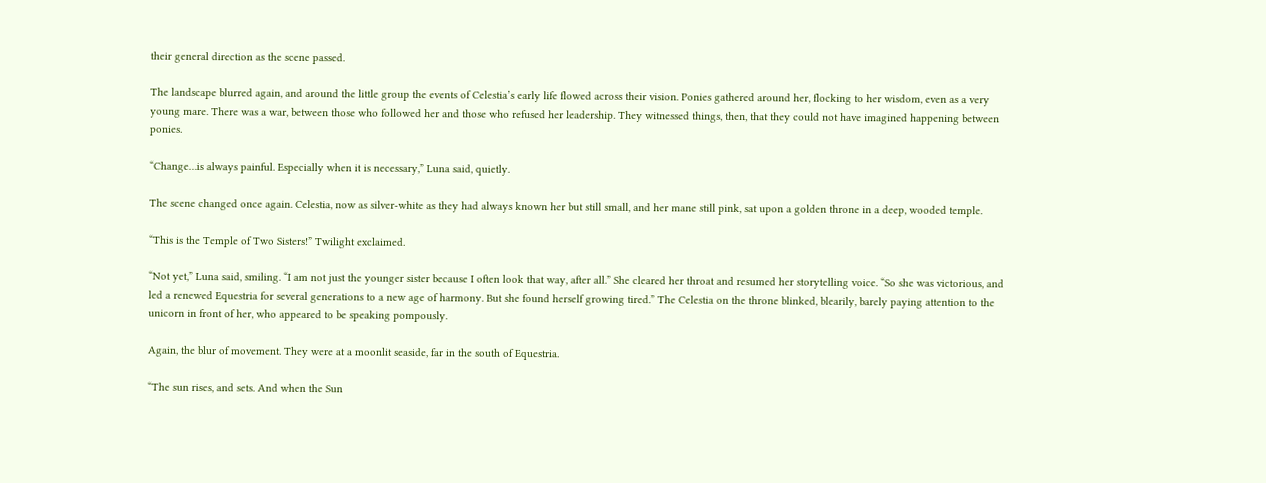their general direction as the scene passed.

The landscape blurred again, and around the little group the events of Celestia’s early life flowed across their vision. Ponies gathered around her, flocking to her wisdom, even as a very young mare. There was a war, between those who followed her and those who refused her leadership. They witnessed things, then, that they could not have imagined happening between ponies.

“Change…is always painful. Especially when it is necessary,” Luna said, quietly.

The scene changed once again. Celestia, now as silver-white as they had always known her but still small, and her mane still pink, sat upon a golden throne in a deep, wooded temple.

“This is the Temple of Two Sisters!” Twilight exclaimed.

“Not yet,” Luna said, smiling. “I am not just the younger sister because I often look that way, after all.” She cleared her throat and resumed her storytelling voice. “So she was victorious, and led a renewed Equestria for several generations to a new age of harmony. But she found herself growing tired.” The Celestia on the throne blinked, blearily, barely paying attention to the unicorn in front of her, who appeared to be speaking pompously.

Again, the blur of movement. They were at a moonlit seaside, far in the south of Equestria.

“The sun rises, and sets. And when the Sun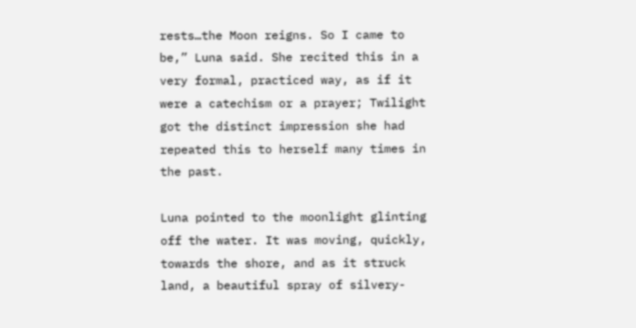rests…the Moon reigns. So I came to be,” Luna said. She recited this in a very formal, practiced way, as if it were a catechism or a prayer; Twilight got the distinct impression she had repeated this to herself many times in the past.

Luna pointed to the moonlight glinting off the water. It was moving, quickly, towards the shore, and as it struck land, a beautiful spray of silvery-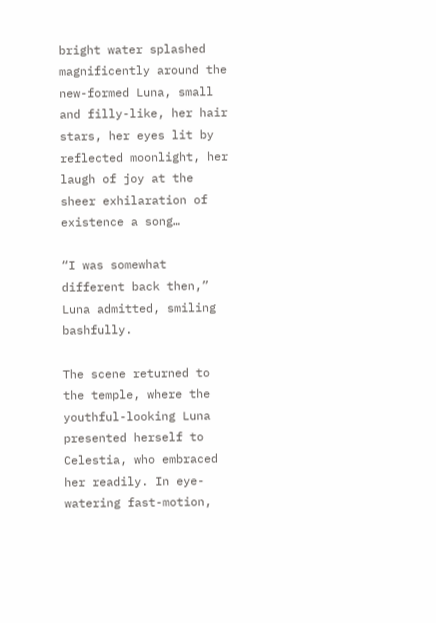bright water splashed magnificently around the new-formed Luna, small and filly-like, her hair stars, her eyes lit by reflected moonlight, her laugh of joy at the sheer exhilaration of existence a song…

“I was somewhat different back then,” Luna admitted, smiling bashfully.

The scene returned to the temple, where the youthful-looking Luna presented herself to Celestia, who embraced her readily. In eye-watering fast-motion,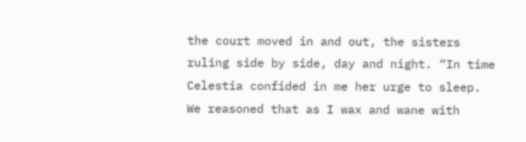the court moved in and out, the sisters ruling side by side, day and night. “In time Celestia confided in me her urge to sleep. We reasoned that as I wax and wane with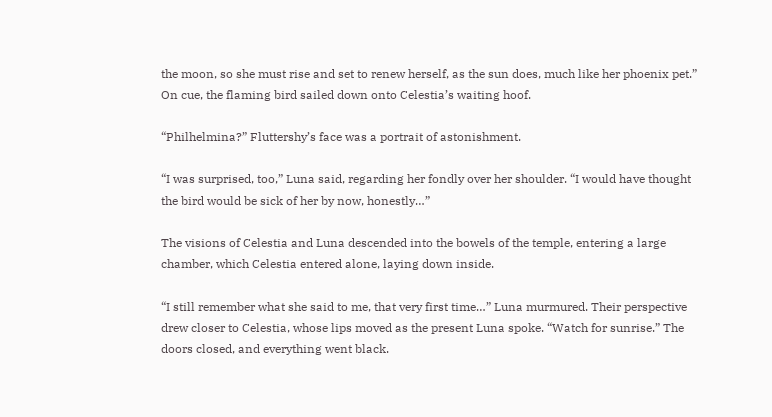the moon, so she must rise and set to renew herself, as the sun does, much like her phoenix pet.” On cue, the flaming bird sailed down onto Celestia’s waiting hoof.

“Philhelmina?” Fluttershy’s face was a portrait of astonishment.

“I was surprised, too,” Luna said, regarding her fondly over her shoulder. “I would have thought the bird would be sick of her by now, honestly…”

The visions of Celestia and Luna descended into the bowels of the temple, entering a large chamber, which Celestia entered alone, laying down inside.

“I still remember what she said to me, that very first time…” Luna murmured. Their perspective drew closer to Celestia, whose lips moved as the present Luna spoke. “Watch for sunrise.” The doors closed, and everything went black.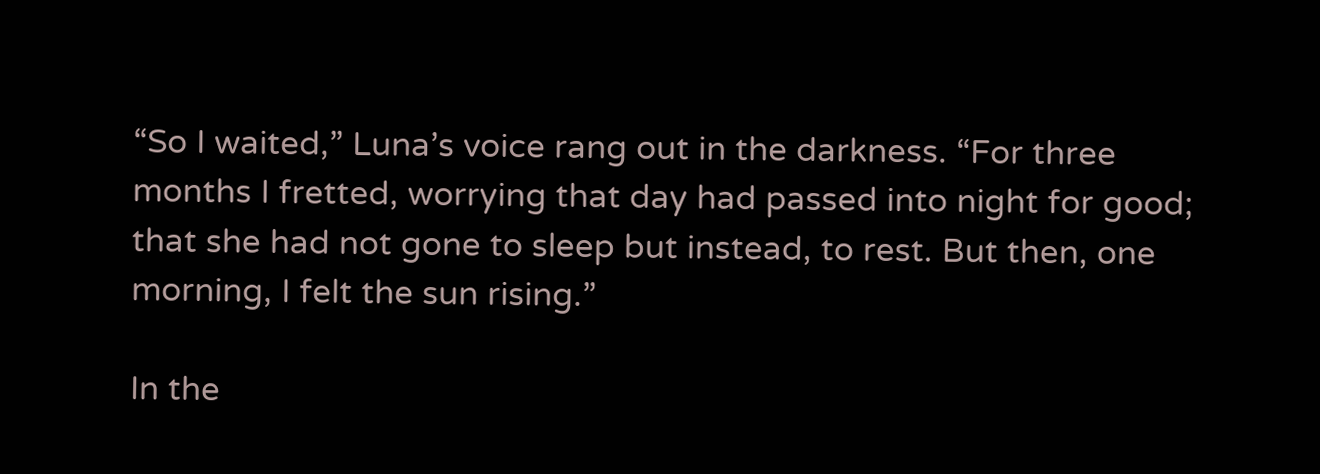“So I waited,” Luna’s voice rang out in the darkness. “For three months I fretted, worrying that day had passed into night for good; that she had not gone to sleep but instead, to rest. But then, one morning, I felt the sun rising.”

In the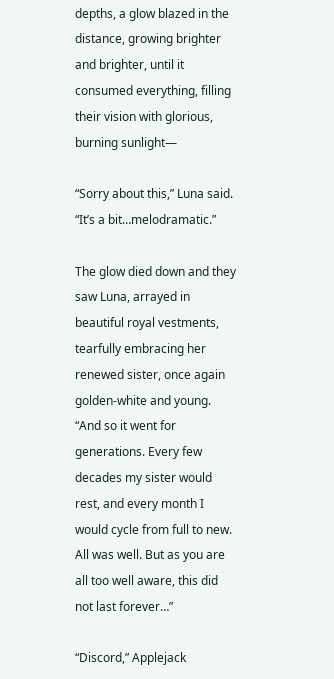depths, a glow blazed in the distance, growing brighter and brighter, until it consumed everything, filling their vision with glorious, burning sunlight—

“Sorry about this,” Luna said. “It’s a bit…melodramatic.”

The glow died down and they saw Luna, arrayed in beautiful royal vestments, tearfully embracing her renewed sister, once again golden-white and young. “And so it went for generations. Every few decades my sister would rest, and every month I would cycle from full to new. All was well. But as you are all too well aware, this did not last forever…”

“Discord,” Applejack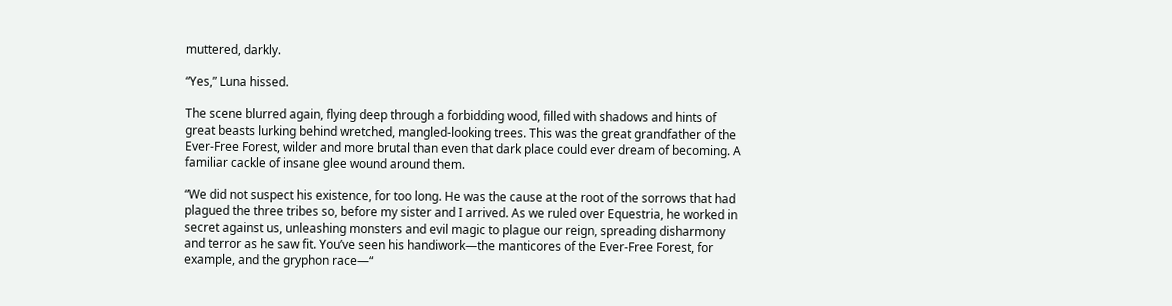muttered, darkly.

“Yes,” Luna hissed.

The scene blurred again, flying deep through a forbidding wood, filled with shadows and hints of great beasts lurking behind wretched, mangled-looking trees. This was the great grandfather of the Ever-Free Forest, wilder and more brutal than even that dark place could ever dream of becoming. A familiar cackle of insane glee wound around them.

“We did not suspect his existence, for too long. He was the cause at the root of the sorrows that had plagued the three tribes so, before my sister and I arrived. As we ruled over Equestria, he worked in secret against us, unleashing monsters and evil magic to plague our reign, spreading disharmony and terror as he saw fit. You’ve seen his handiwork—the manticores of the Ever-Free Forest, for example, and the gryphon race—“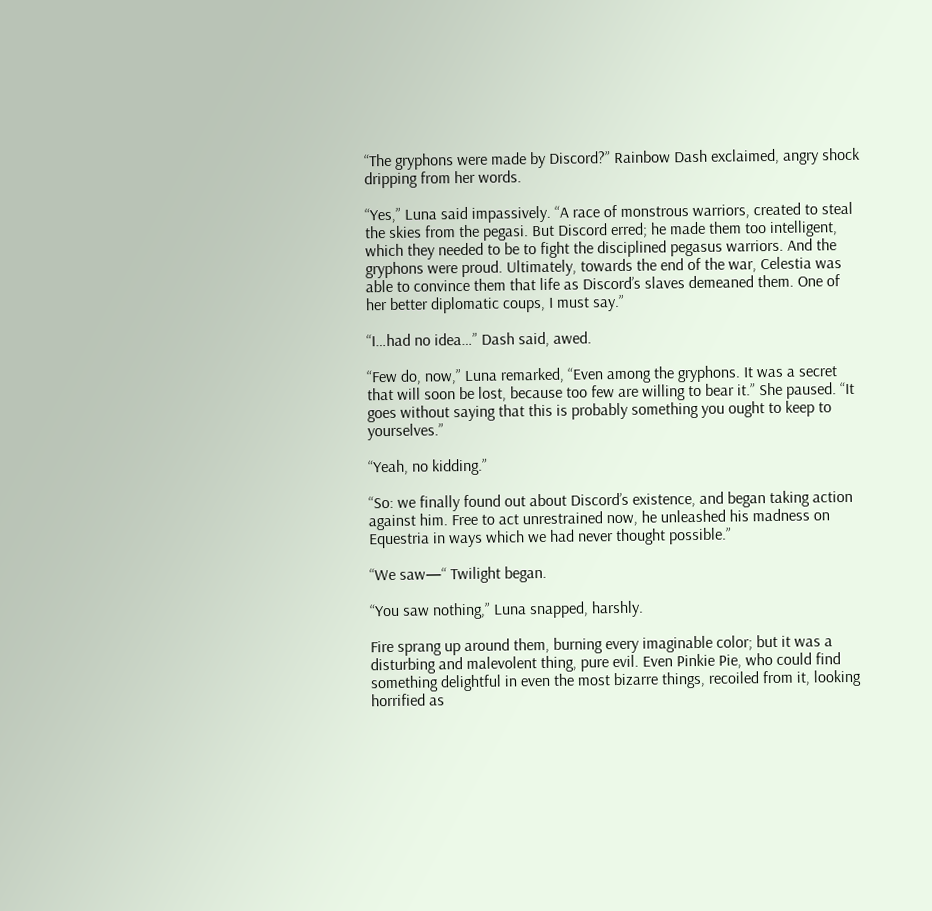“The gryphons were made by Discord?” Rainbow Dash exclaimed, angry shock dripping from her words.

“Yes,” Luna said impassively. “A race of monstrous warriors, created to steal the skies from the pegasi. But Discord erred; he made them too intelligent, which they needed to be to fight the disciplined pegasus warriors. And the gryphons were proud. Ultimately, towards the end of the war, Celestia was able to convince them that life as Discord’s slaves demeaned them. One of her better diplomatic coups, I must say.”

“I…had no idea…” Dash said, awed.

“Few do, now,” Luna remarked, “Even among the gryphons. It was a secret that will soon be lost, because too few are willing to bear it.” She paused. “It goes without saying that this is probably something you ought to keep to yourselves.”

“Yeah, no kidding.”

“So: we finally found out about Discord’s existence, and began taking action against him. Free to act unrestrained now, he unleashed his madness on Equestria in ways which we had never thought possible.”

“We saw—“ Twilight began.

“You saw nothing,” Luna snapped, harshly.

Fire sprang up around them, burning every imaginable color; but it was a disturbing and malevolent thing, pure evil. Even Pinkie Pie, who could find something delightful in even the most bizarre things, recoiled from it, looking horrified as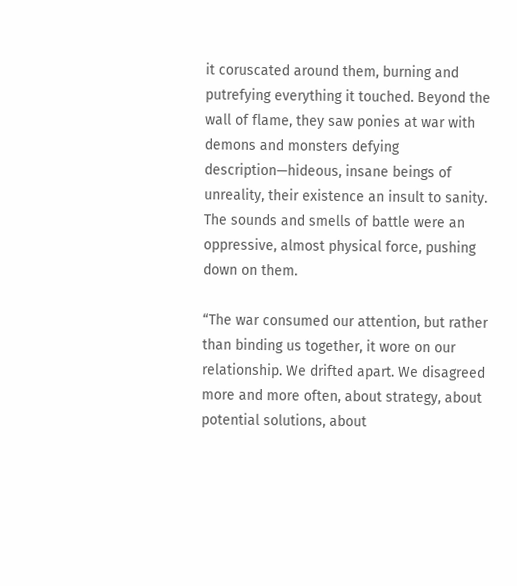it coruscated around them, burning and putrefying everything it touched. Beyond the wall of flame, they saw ponies at war with demons and monsters defying description—hideous, insane beings of unreality, their existence an insult to sanity. The sounds and smells of battle were an oppressive, almost physical force, pushing down on them.

“The war consumed our attention, but rather than binding us together, it wore on our relationship. We drifted apart. We disagreed more and more often, about strategy, about potential solutions, about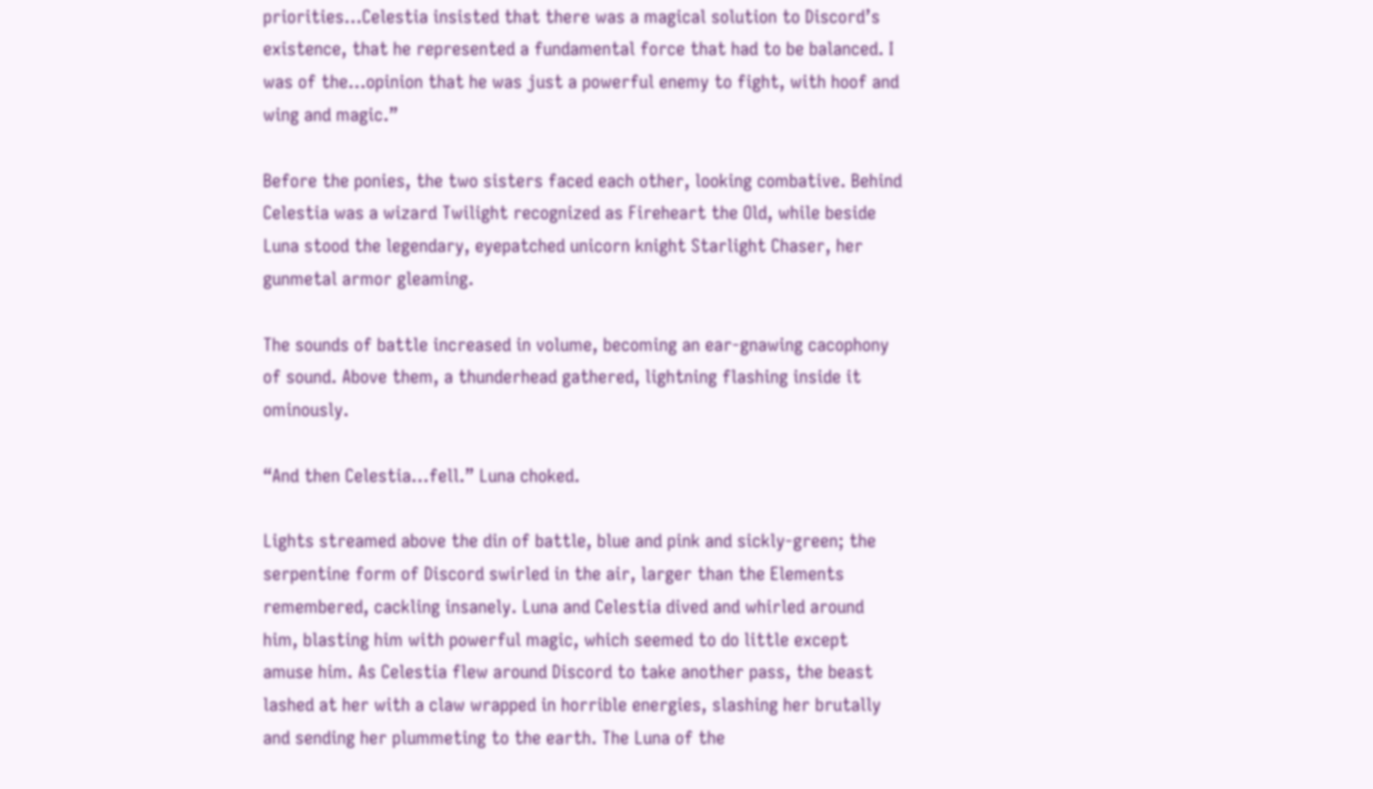priorities…Celestia insisted that there was a magical solution to Discord’s existence, that he represented a fundamental force that had to be balanced. I was of the...opinion that he was just a powerful enemy to fight, with hoof and wing and magic.”

Before the ponies, the two sisters faced each other, looking combative. Behind Celestia was a wizard Twilight recognized as Fireheart the Old, while beside Luna stood the legendary, eyepatched unicorn knight Starlight Chaser, her gunmetal armor gleaming.

The sounds of battle increased in volume, becoming an ear-gnawing cacophony of sound. Above them, a thunderhead gathered, lightning flashing inside it ominously.

“And then Celestia…fell.” Luna choked.

Lights streamed above the din of battle, blue and pink and sickly-green; the serpentine form of Discord swirled in the air, larger than the Elements remembered, cackling insanely. Luna and Celestia dived and whirled around him, blasting him with powerful magic, which seemed to do little except amuse him. As Celestia flew around Discord to take another pass, the beast lashed at her with a claw wrapped in horrible energies, slashing her brutally and sending her plummeting to the earth. The Luna of the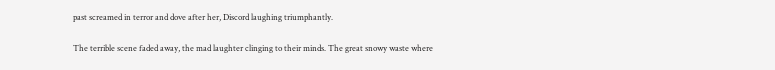past screamed in terror and dove after her, Discord laughing triumphantly.

The terrible scene faded away, the mad laughter clinging to their minds. The great snowy waste where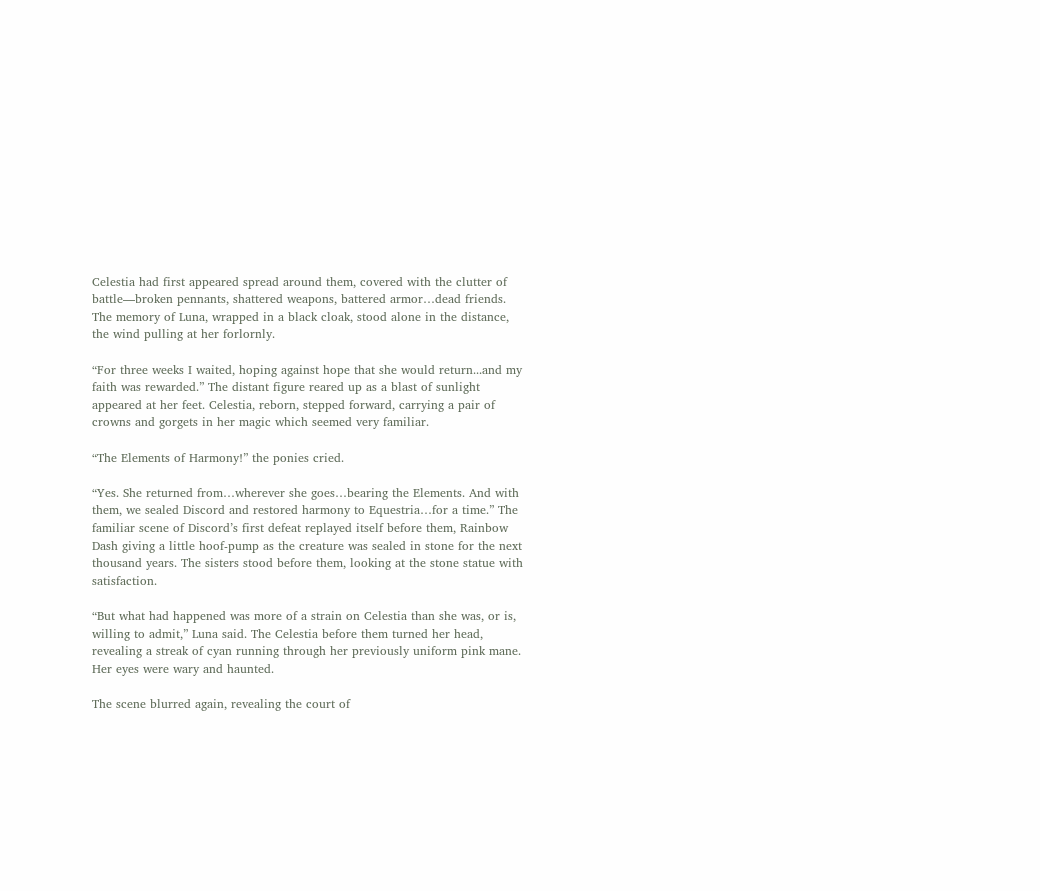Celestia had first appeared spread around them, covered with the clutter of battle—broken pennants, shattered weapons, battered armor…dead friends. The memory of Luna, wrapped in a black cloak, stood alone in the distance, the wind pulling at her forlornly.

“For three weeks I waited, hoping against hope that she would return...and my faith was rewarded.” The distant figure reared up as a blast of sunlight appeared at her feet. Celestia, reborn, stepped forward, carrying a pair of crowns and gorgets in her magic which seemed very familiar.

“The Elements of Harmony!” the ponies cried.

“Yes. She returned from…wherever she goes…bearing the Elements. And with them, we sealed Discord and restored harmony to Equestria…for a time.” The familiar scene of Discord’s first defeat replayed itself before them, Rainbow Dash giving a little hoof-pump as the creature was sealed in stone for the next thousand years. The sisters stood before them, looking at the stone statue with satisfaction.

“But what had happened was more of a strain on Celestia than she was, or is, willing to admit,” Luna said. The Celestia before them turned her head, revealing a streak of cyan running through her previously uniform pink mane. Her eyes were wary and haunted.

The scene blurred again, revealing the court of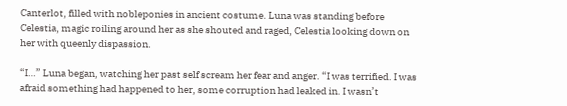Canterlot, filled with nobleponies in ancient costume. Luna was standing before Celestia, magic roiling around her as she shouted and raged, Celestia looking down on her with queenly dispassion.

“I…” Luna began, watching her past self scream her fear and anger. “I was terrified. I was afraid something had happened to her, some corruption had leaked in. I wasn’t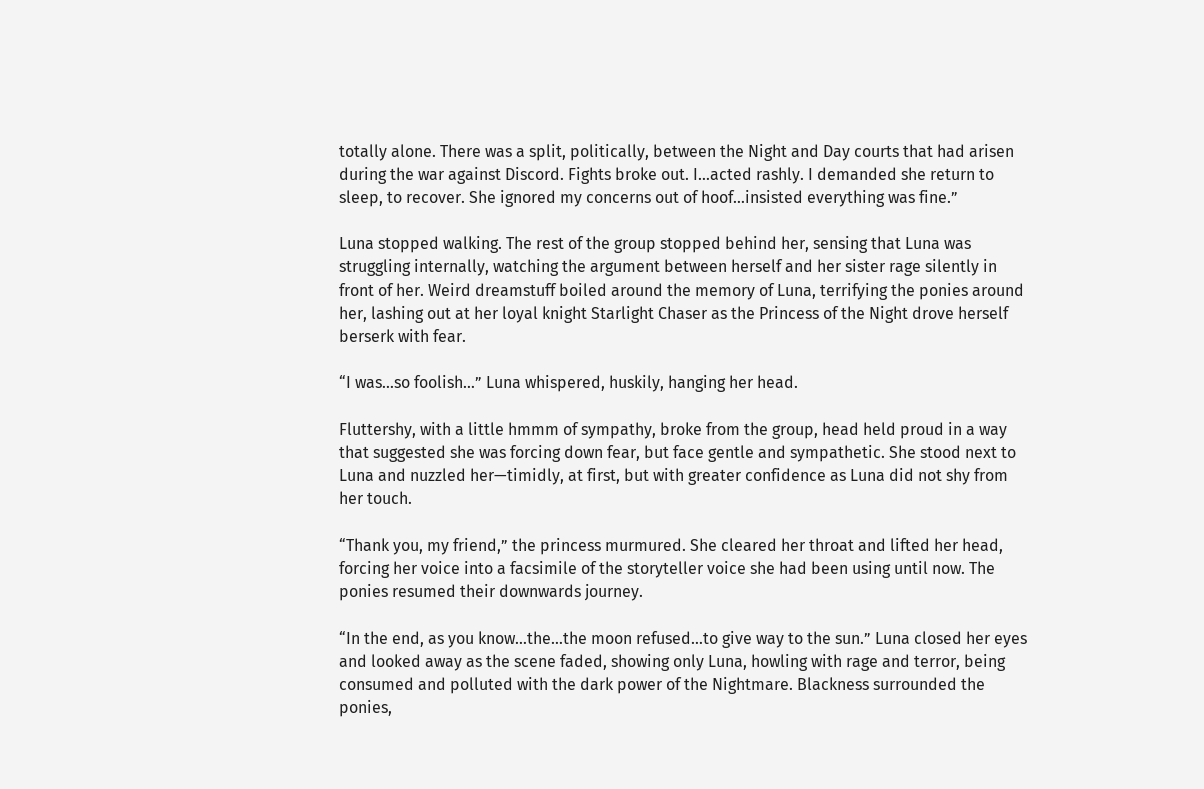totally alone. There was a split, politically, between the Night and Day courts that had arisen during the war against Discord. Fights broke out. I…acted rashly. I demanded she return to sleep, to recover. She ignored my concerns out of hoof…insisted everything was fine.”

Luna stopped walking. The rest of the group stopped behind her, sensing that Luna was struggling internally, watching the argument between herself and her sister rage silently in front of her. Weird dreamstuff boiled around the memory of Luna, terrifying the ponies around her, lashing out at her loyal knight Starlight Chaser as the Princess of the Night drove herself berserk with fear.

“I was…so foolish…” Luna whispered, huskily, hanging her head.

Fluttershy, with a little hmmm of sympathy, broke from the group, head held proud in a way that suggested she was forcing down fear, but face gentle and sympathetic. She stood next to Luna and nuzzled her—timidly, at first, but with greater confidence as Luna did not shy from her touch.

“Thank you, my friend,” the princess murmured. She cleared her throat and lifted her head, forcing her voice into a facsimile of the storyteller voice she had been using until now. The ponies resumed their downwards journey.

“In the end, as you know…the…the moon refused…to give way to the sun.” Luna closed her eyes and looked away as the scene faded, showing only Luna, howling with rage and terror, being consumed and polluted with the dark power of the Nightmare. Blackness surrounded the ponies,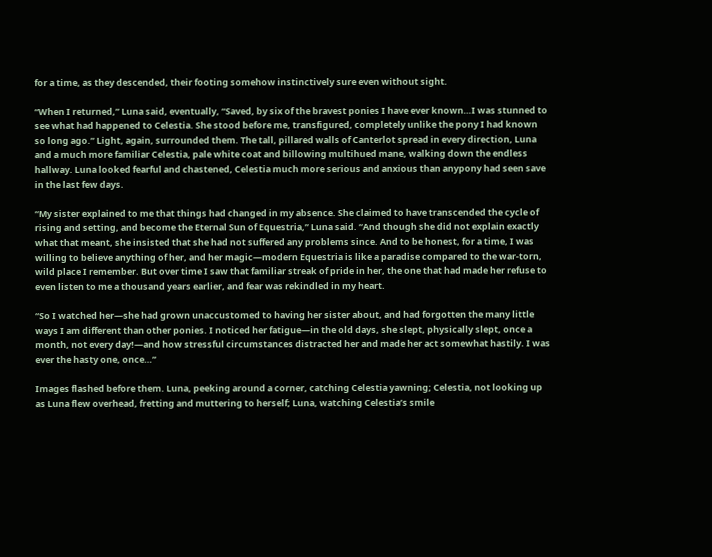for a time, as they descended, their footing somehow instinctively sure even without sight.

“When I returned,” Luna said, eventually, “Saved, by six of the bravest ponies I have ever known…I was stunned to see what had happened to Celestia. She stood before me, transfigured, completely unlike the pony I had known so long ago.” Light, again, surrounded them. The tall, pillared walls of Canterlot spread in every direction, Luna and a much more familiar Celestia, pale white coat and billowing multihued mane, walking down the endless hallway. Luna looked fearful and chastened, Celestia much more serious and anxious than anypony had seen save in the last few days.

“My sister explained to me that things had changed in my absence. She claimed to have transcended the cycle of rising and setting, and become the Eternal Sun of Equestria,” Luna said. “And though she did not explain exactly what that meant, she insisted that she had not suffered any problems since. And to be honest, for a time, I was willing to believe anything of her, and her magic—modern Equestria is like a paradise compared to the war-torn, wild place I remember. But over time I saw that familiar streak of pride in her, the one that had made her refuse to even listen to me a thousand years earlier, and fear was rekindled in my heart.

“So I watched her—she had grown unaccustomed to having her sister about, and had forgotten the many little ways I am different than other ponies. I noticed her fatigue—in the old days, she slept, physically slept, once a month, not every day!—and how stressful circumstances distracted her and made her act somewhat hastily. I was ever the hasty one, once…”

Images flashed before them. Luna, peeking around a corner, catching Celestia yawning; Celestia, not looking up as Luna flew overhead, fretting and muttering to herself; Luna, watching Celestia’s smile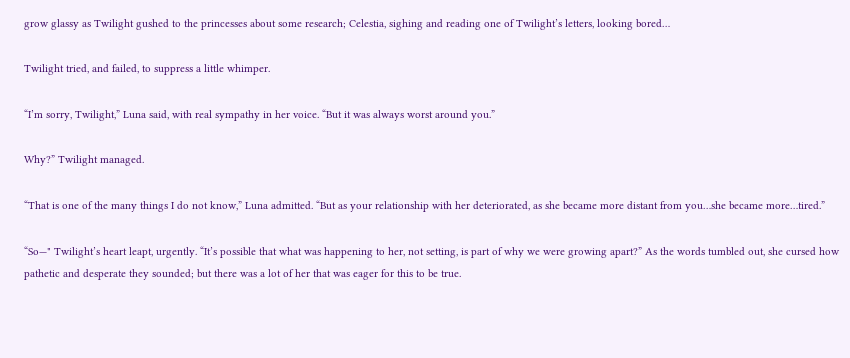grow glassy as Twilight gushed to the princesses about some research; Celestia, sighing and reading one of Twilight’s letters, looking bored…

Twilight tried, and failed, to suppress a little whimper.

“I’m sorry, Twilight,” Luna said, with real sympathy in her voice. “But it was always worst around you.”

Why?” Twilight managed.

“That is one of the many things I do not know,” Luna admitted. “But as your relationship with her deteriorated, as she became more distant from you…she became more…tired.”

“So—" Twilight’s heart leapt, urgently. “It’s possible that what was happening to her, not setting, is part of why we were growing apart?” As the words tumbled out, she cursed how pathetic and desperate they sounded; but there was a lot of her that was eager for this to be true.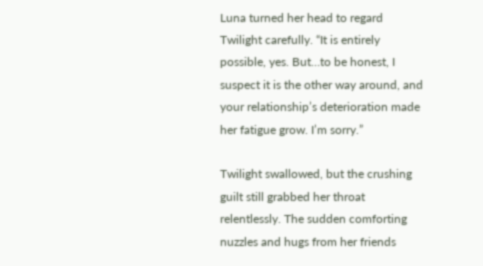Luna turned her head to regard Twilight carefully. “It is entirely possible, yes. But…to be honest, I suspect it is the other way around, and your relationship’s deterioration made her fatigue grow. I’m sorry.”

Twilight swallowed, but the crushing guilt still grabbed her throat relentlessly. The sudden comforting nuzzles and hugs from her friends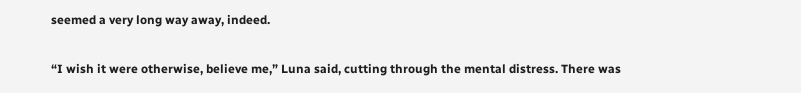seemed a very long way away, indeed.

“I wish it were otherwise, believe me,” Luna said, cutting through the mental distress. There was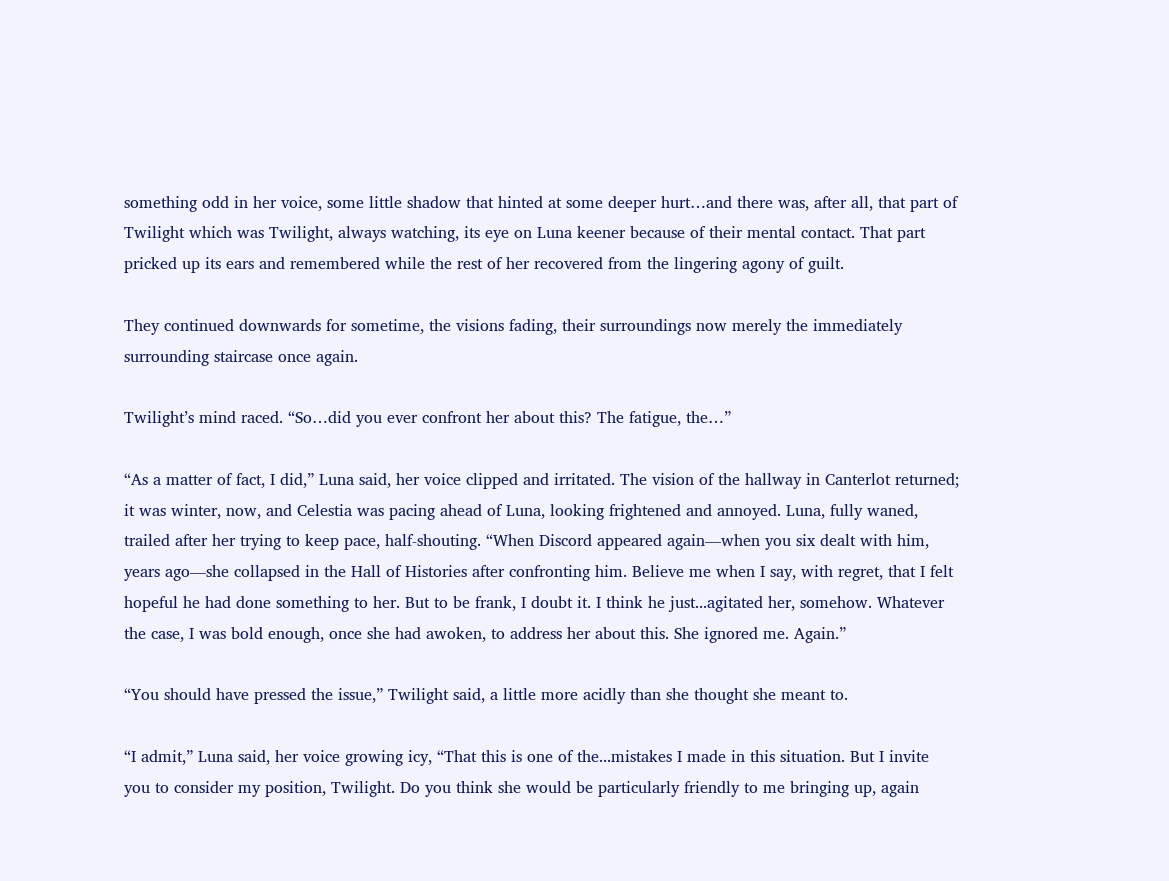something odd in her voice, some little shadow that hinted at some deeper hurt…and there was, after all, that part of Twilight which was Twilight, always watching, its eye on Luna keener because of their mental contact. That part pricked up its ears and remembered while the rest of her recovered from the lingering agony of guilt.

They continued downwards for sometime, the visions fading, their surroundings now merely the immediately surrounding staircase once again.

Twilight’s mind raced. “So…did you ever confront her about this? The fatigue, the…”

“As a matter of fact, I did,” Luna said, her voice clipped and irritated. The vision of the hallway in Canterlot returned; it was winter, now, and Celestia was pacing ahead of Luna, looking frightened and annoyed. Luna, fully waned, trailed after her trying to keep pace, half-shouting. “When Discord appeared again—when you six dealt with him, years ago—she collapsed in the Hall of Histories after confronting him. Believe me when I say, with regret, that I felt hopeful he had done something to her. But to be frank, I doubt it. I think he just...agitated her, somehow. Whatever the case, I was bold enough, once she had awoken, to address her about this. She ignored me. Again.”

“You should have pressed the issue,” Twilight said, a little more acidly than she thought she meant to.

“I admit,” Luna said, her voice growing icy, “That this is one of the...mistakes I made in this situation. But I invite you to consider my position, Twilight. Do you think she would be particularly friendly to me bringing up, again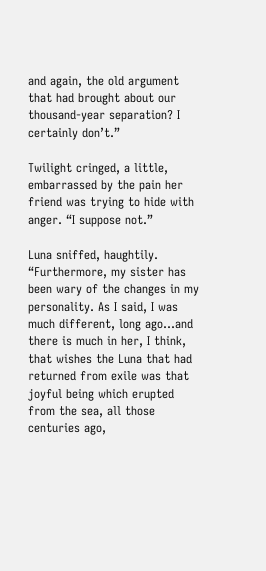and again, the old argument that had brought about our thousand-year separation? I certainly don’t.”

Twilight cringed, a little, embarrassed by the pain her friend was trying to hide with anger. “I suppose not.”

Luna sniffed, haughtily. “Furthermore, my sister has been wary of the changes in my personality. As I said, I was much different, long ago…and there is much in her, I think, that wishes the Luna that had returned from exile was that joyful being which erupted from the sea, all those centuries ago,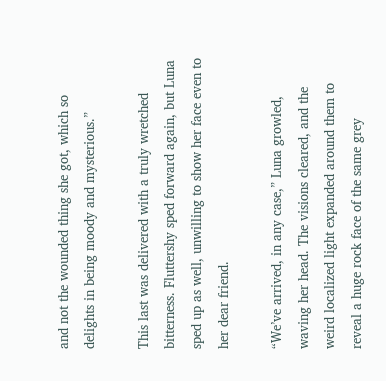and not the wounded thing she got, which so delights in being moody and mysterious.”

This last was delivered with a truly wretched bitterness. Fluttershy sped forward again, but Luna sped up as well, unwilling to show her face even to her dear friend.

“We’ve arrived, in any case,” Luna growled, waving her head. The visions cleared, and the weird localized light expanded around them to reveal a huge rock face of the same grey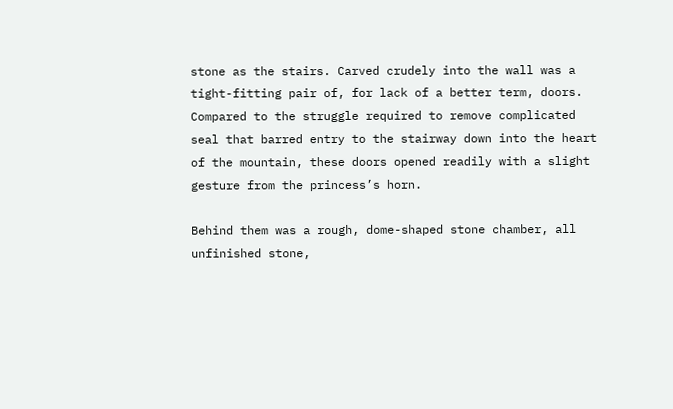stone as the stairs. Carved crudely into the wall was a tight-fitting pair of, for lack of a better term, doors. Compared to the struggle required to remove complicated seal that barred entry to the stairway down into the heart of the mountain, these doors opened readily with a slight gesture from the princess’s horn.

Behind them was a rough, dome-shaped stone chamber, all unfinished stone,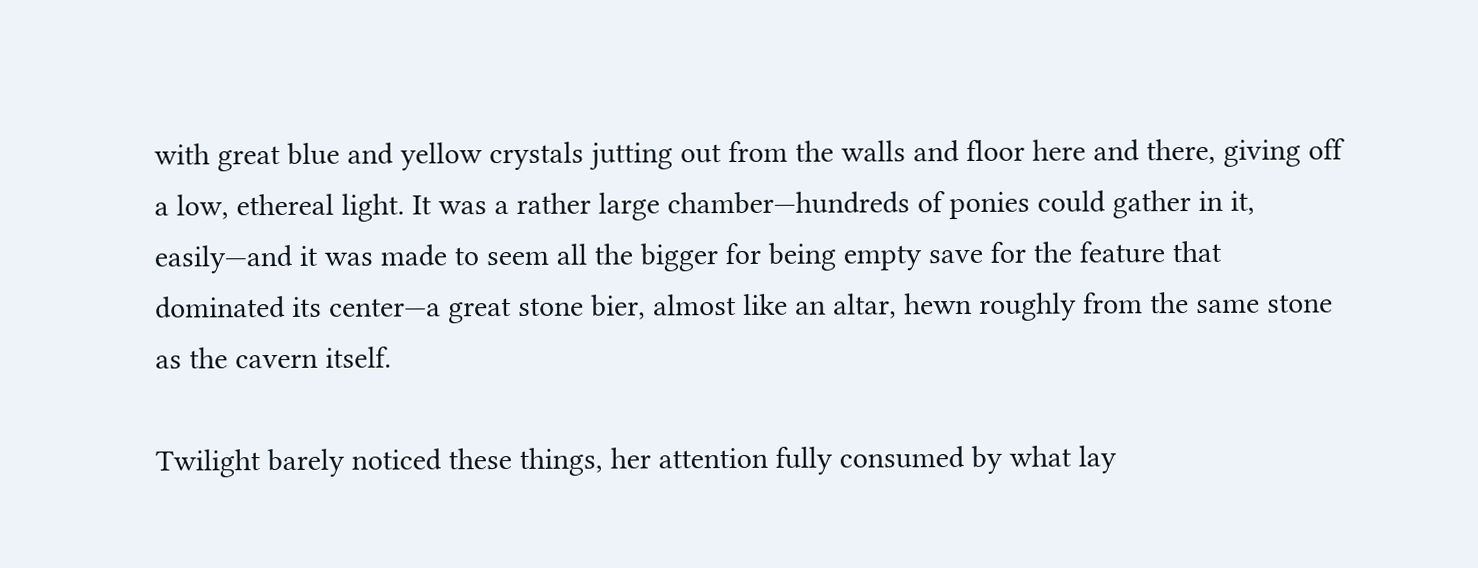with great blue and yellow crystals jutting out from the walls and floor here and there, giving off a low, ethereal light. It was a rather large chamber—hundreds of ponies could gather in it, easily—and it was made to seem all the bigger for being empty save for the feature that dominated its center—a great stone bier, almost like an altar, hewn roughly from the same stone as the cavern itself.

Twilight barely noticed these things, her attention fully consumed by what lay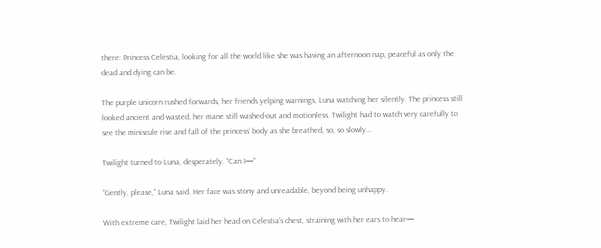there: Princess Celestia, looking for all the world like she was having an afternoon nap, peaceful as only the dead and dying can be.

The purple unicorn rushed forwards, her friends yelping warnings, Luna watching her silently. The princess still looked ancient and wasted, her mane still washed-out and motionless. Twilight had to watch very carefully to see the miniscule rise and fall of the princess’ body as she breathed, so, so slowly…

Twilight turned to Luna, desperately. “Can I—“

“Gently, please,” Luna said. Her face was stony and unreadable, beyond being unhappy.

With extreme care, Twilight laid her head on Celestia’s chest, straining with her ears to hear—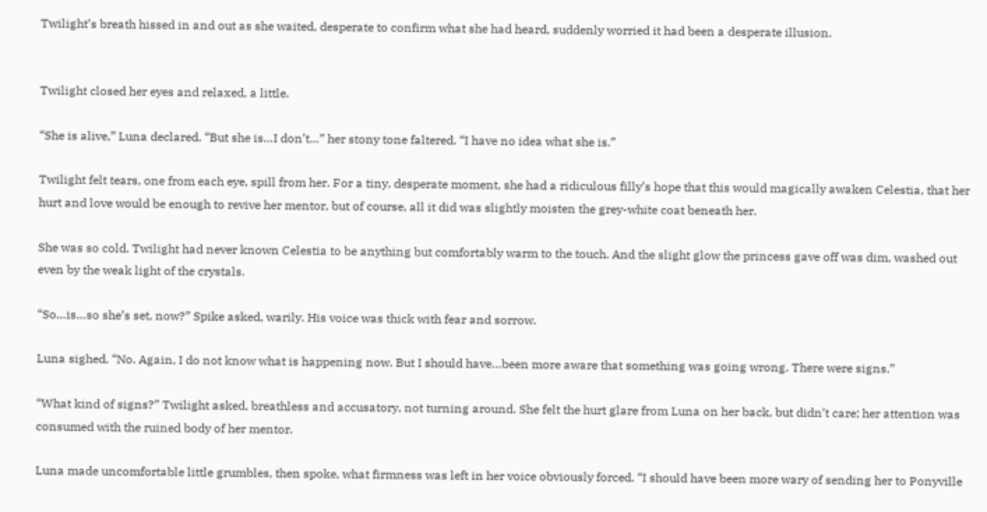Twilight’s breath hissed in and out as she waited, desperate to confirm what she had heard, suddenly worried it had been a desperate illusion.


Twilight closed her eyes and relaxed, a little.

“She is alive,” Luna declared. “But she is…I don’t…” her stony tone faltered. “I have no idea what she is.”

Twilight felt tears, one from each eye, spill from her. For a tiny, desperate moment, she had a ridiculous filly’s hope that this would magically awaken Celestia, that her hurt and love would be enough to revive her mentor, but of course, all it did was slightly moisten the grey-white coat beneath her.

She was so cold. Twilight had never known Celestia to be anything but comfortably warm to the touch. And the slight glow the princess gave off was dim, washed out even by the weak light of the crystals.

“So…is…so she’s set, now?” Spike asked, warily. His voice was thick with fear and sorrow.

Luna sighed. “No. Again, I do not know what is happening now. But I should have…been more aware that something was going wrong. There were signs.”

“What kind of signs?” Twilight asked, breathless and accusatory, not turning around. She felt the hurt glare from Luna on her back, but didn’t care; her attention was consumed with the ruined body of her mentor.

Luna made uncomfortable little grumbles, then spoke, what firmness was left in her voice obviously forced. “I should have been more wary of sending her to Ponyville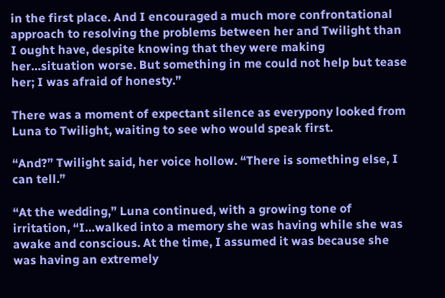in the first place. And I encouraged a much more confrontational approach to resolving the problems between her and Twilight than I ought have, despite knowing that they were making her…situation worse. But something in me could not help but tease her; I was afraid of honesty.”

There was a moment of expectant silence as everypony looked from Luna to Twilight, waiting to see who would speak first.

“And?” Twilight said, her voice hollow. “There is something else, I can tell.”

“At the wedding,” Luna continued, with a growing tone of irritation, “I…walked into a memory she was having while she was awake and conscious. At the time, I assumed it was because she was having an extremely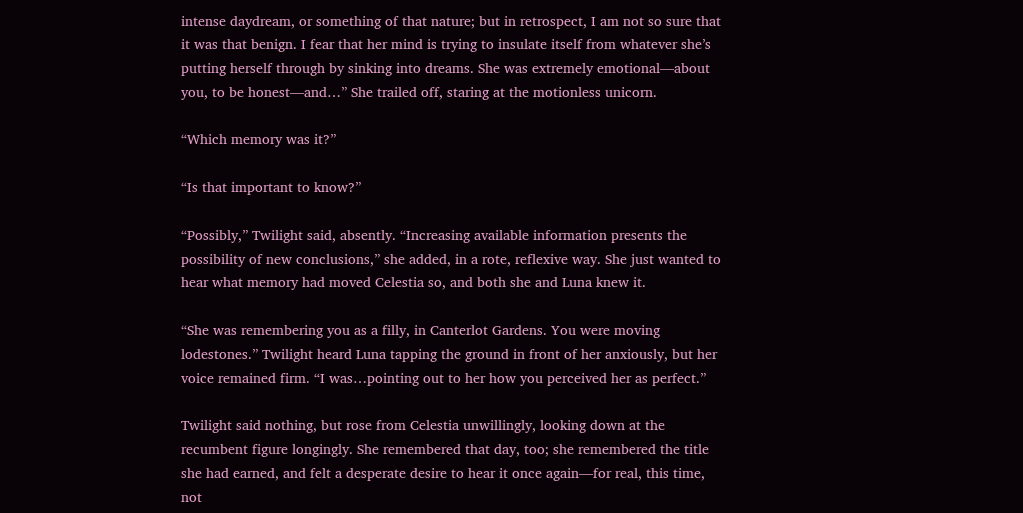intense daydream, or something of that nature; but in retrospect, I am not so sure that it was that benign. I fear that her mind is trying to insulate itself from whatever she’s putting herself through by sinking into dreams. She was extremely emotional—about you, to be honest—and…” She trailed off, staring at the motionless unicorn.

“Which memory was it?”

“Is that important to know?”

“Possibly,” Twilight said, absently. “Increasing available information presents the possibility of new conclusions,” she added, in a rote, reflexive way. She just wanted to hear what memory had moved Celestia so, and both she and Luna knew it.

“She was remembering you as a filly, in Canterlot Gardens. You were moving lodestones.” Twilight heard Luna tapping the ground in front of her anxiously, but her voice remained firm. “I was…pointing out to her how you perceived her as perfect.”

Twilight said nothing, but rose from Celestia unwillingly, looking down at the recumbent figure longingly. She remembered that day, too; she remembered the title she had earned, and felt a desperate desire to hear it once again—for real, this time, not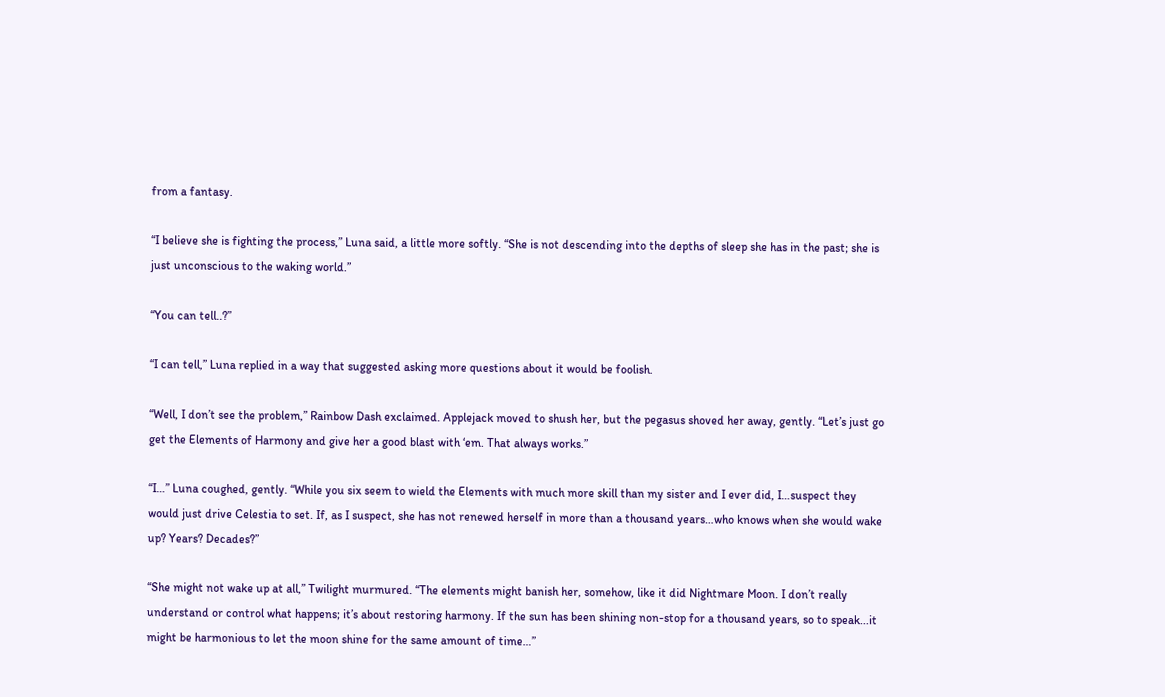from a fantasy.

“I believe she is fighting the process,” Luna said, a little more softly. “She is not descending into the depths of sleep she has in the past; she is just unconscious to the waking world.”

“You can tell..?”

“I can tell,” Luna replied in a way that suggested asking more questions about it would be foolish.

“Well, I don’t see the problem,” Rainbow Dash exclaimed. Applejack moved to shush her, but the pegasus shoved her away, gently. “Let’s just go get the Elements of Harmony and give her a good blast with ‘em. That always works.”

“I…” Luna coughed, gently. “While you six seem to wield the Elements with much more skill than my sister and I ever did, I…suspect they would just drive Celestia to set. If, as I suspect, she has not renewed herself in more than a thousand years…who knows when she would wake up? Years? Decades?”

“She might not wake up at all,” Twilight murmured. “The elements might banish her, somehow, like it did Nightmare Moon. I don’t really understand or control what happens; it’s about restoring harmony. If the sun has been shining non-stop for a thousand years, so to speak...it might be harmonious to let the moon shine for the same amount of time…”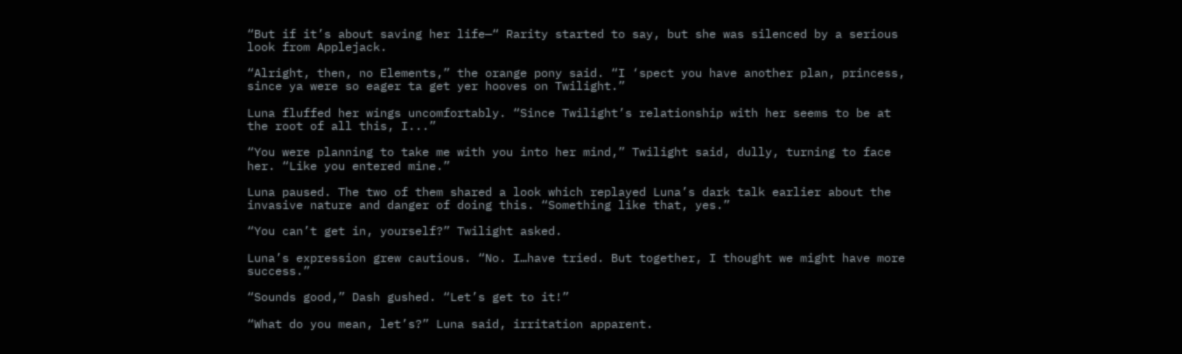“But if it’s about saving her life—“ Rarity started to say, but she was silenced by a serious look from Applejack.

“Alright, then, no Elements,” the orange pony said. “I ‘spect you have another plan, princess, since ya were so eager ta get yer hooves on Twilight.”

Luna fluffed her wings uncomfortably. “Since Twilight’s relationship with her seems to be at the root of all this, I...”

“You were planning to take me with you into her mind,” Twilight said, dully, turning to face her. “Like you entered mine.”

Luna paused. The two of them shared a look which replayed Luna’s dark talk earlier about the invasive nature and danger of doing this. “Something like that, yes.”

“You can’t get in, yourself?” Twilight asked.

Luna’s expression grew cautious. “No. I…have tried. But together, I thought we might have more success.”

“Sounds good,” Dash gushed. “Let’s get to it!”

“What do you mean, let’s?” Luna said, irritation apparent.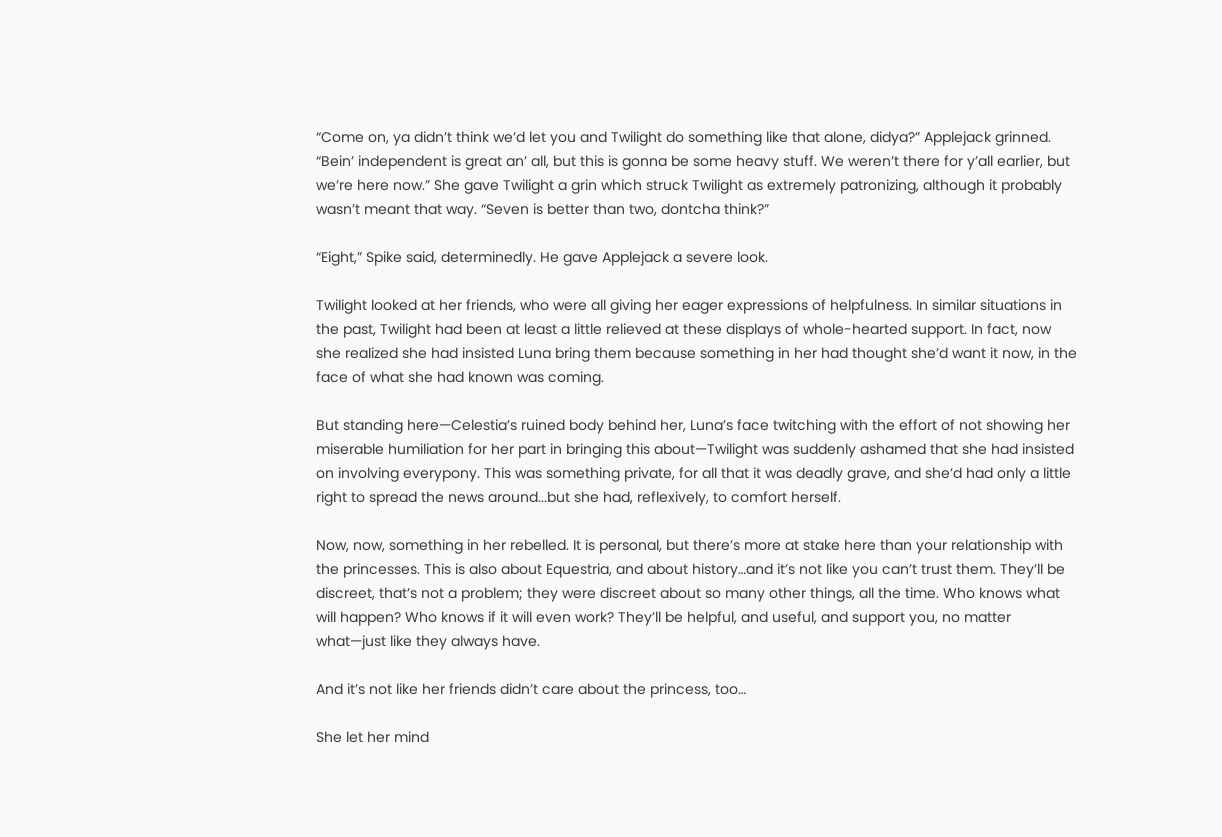“Come on, ya didn’t think we’d let you and Twilight do something like that alone, didya?” Applejack grinned. “Bein’ independent is great an’ all, but this is gonna be some heavy stuff. We weren’t there for y’all earlier, but we’re here now.” She gave Twilight a grin which struck Twilight as extremely patronizing, although it probably wasn’t meant that way. “Seven is better than two, dontcha think?”

“Eight,” Spike said, determinedly. He gave Applejack a severe look.

Twilight looked at her friends, who were all giving her eager expressions of helpfulness. In similar situations in the past, Twilight had been at least a little relieved at these displays of whole-hearted support. In fact, now she realized she had insisted Luna bring them because something in her had thought she’d want it now, in the face of what she had known was coming.

But standing here—Celestia’s ruined body behind her, Luna’s face twitching with the effort of not showing her miserable humiliation for her part in bringing this about—Twilight was suddenly ashamed that she had insisted on involving everypony. This was something private, for all that it was deadly grave, and she’d had only a little right to spread the news around...but she had, reflexively, to comfort herself.

Now, now, something in her rebelled. It is personal, but there’s more at stake here than your relationship with the princesses. This is also about Equestria, and about history…and it’s not like you can’t trust them. They’ll be discreet, that’s not a problem; they were discreet about so many other things, all the time. Who knows what will happen? Who knows if it will even work? They’ll be helpful, and useful, and support you, no matter what—just like they always have.

And it’s not like her friends didn’t care about the princess, too…

She let her mind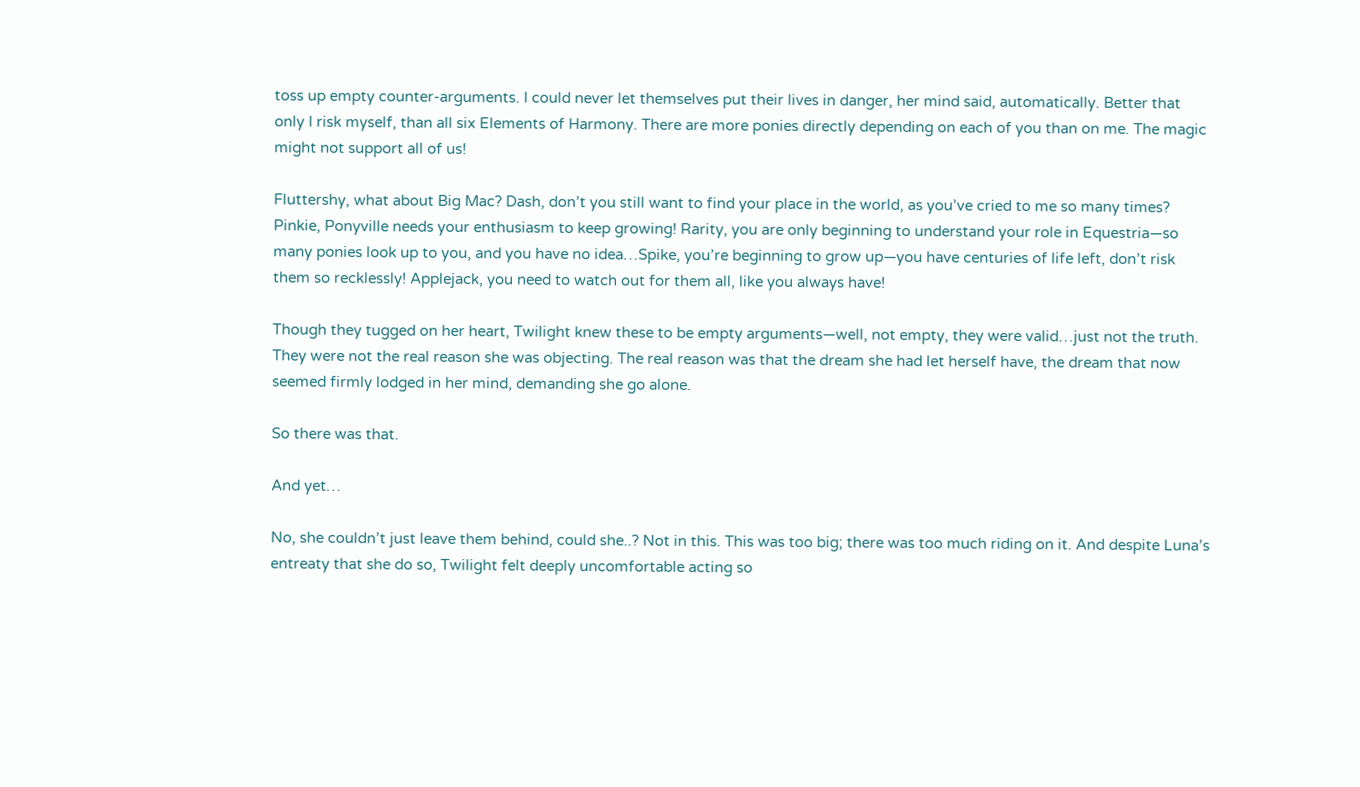toss up empty counter-arguments. I could never let themselves put their lives in danger, her mind said, automatically. Better that only I risk myself, than all six Elements of Harmony. There are more ponies directly depending on each of you than on me. The magic might not support all of us!

Fluttershy, what about Big Mac? Dash, don’t you still want to find your place in the world, as you’ve cried to me so many times? Pinkie, Ponyville needs your enthusiasm to keep growing! Rarity, you are only beginning to understand your role in Equestria—so many ponies look up to you, and you have no idea…Spike, you’re beginning to grow up—you have centuries of life left, don’t risk them so recklessly! Applejack, you need to watch out for them all, like you always have!

Though they tugged on her heart, Twilight knew these to be empty arguments—well, not empty, they were valid…just not the truth. They were not the real reason she was objecting. The real reason was that the dream she had let herself have, the dream that now seemed firmly lodged in her mind, demanding she go alone.

So there was that.

And yet…

No, she couldn’t just leave them behind, could she..? Not in this. This was too big; there was too much riding on it. And despite Luna’s entreaty that she do so, Twilight felt deeply uncomfortable acting so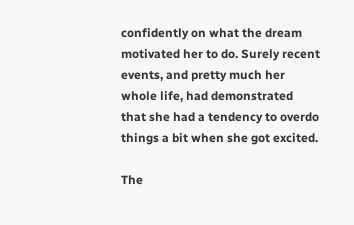confidently on what the dream motivated her to do. Surely recent events, and pretty much her whole life, had demonstrated that she had a tendency to overdo things a bit when she got excited.

The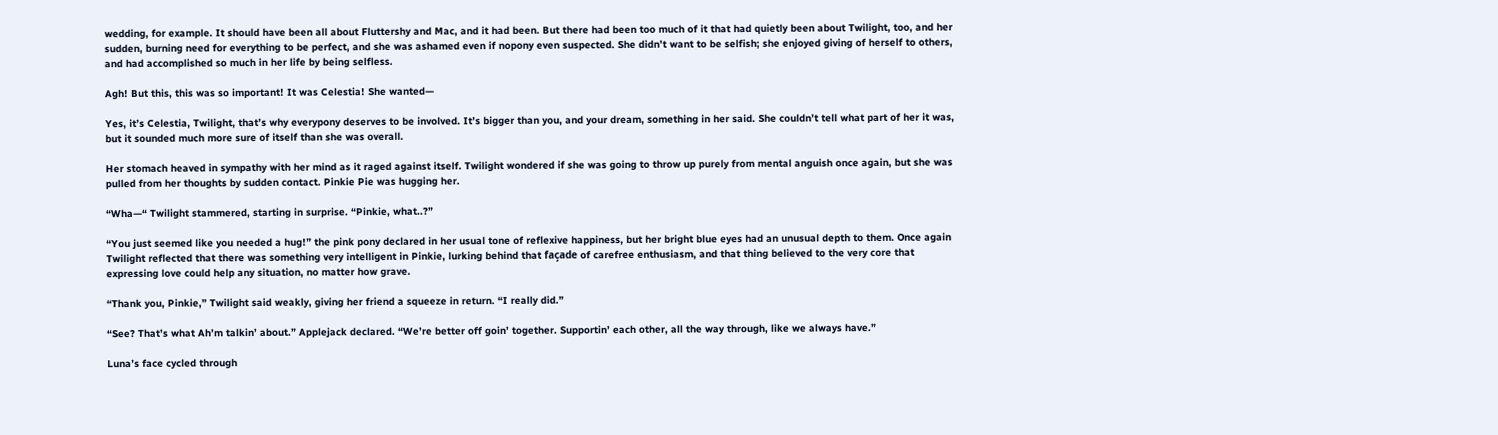wedding, for example. It should have been all about Fluttershy and Mac, and it had been. But there had been too much of it that had quietly been about Twilight, too, and her sudden, burning need for everything to be perfect, and she was ashamed even if nopony even suspected. She didn’t want to be selfish; she enjoyed giving of herself to others, and had accomplished so much in her life by being selfless.

Agh! But this, this was so important! It was Celestia! She wanted—

Yes, it’s Celestia, Twilight, that’s why everypony deserves to be involved. It’s bigger than you, and your dream, something in her said. She couldn’t tell what part of her it was, but it sounded much more sure of itself than she was overall.

Her stomach heaved in sympathy with her mind as it raged against itself. Twilight wondered if she was going to throw up purely from mental anguish once again, but she was pulled from her thoughts by sudden contact. Pinkie Pie was hugging her.

“Wha—“ Twilight stammered, starting in surprise. “Pinkie, what..?”

“You just seemed like you needed a hug!” the pink pony declared in her usual tone of reflexive happiness, but her bright blue eyes had an unusual depth to them. Once again Twilight reflected that there was something very intelligent in Pinkie, lurking behind that façade of carefree enthusiasm, and that thing believed to the very core that expressing love could help any situation, no matter how grave.

“Thank you, Pinkie,” Twilight said weakly, giving her friend a squeeze in return. “I really did.”

“See? That’s what Ah’m talkin’ about.” Applejack declared. “We’re better off goin’ together. Supportin’ each other, all the way through, like we always have.”

Luna’s face cycled through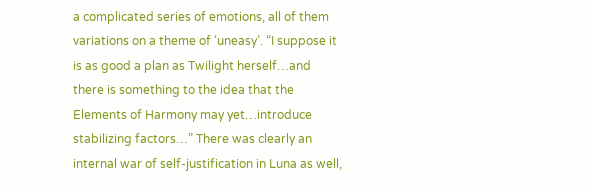a complicated series of emotions, all of them variations on a theme of ‘uneasy’. “I suppose it is as good a plan as Twilight herself…and there is something to the idea that the Elements of Harmony may yet…introduce stabilizing factors…” There was clearly an internal war of self-justification in Luna as well,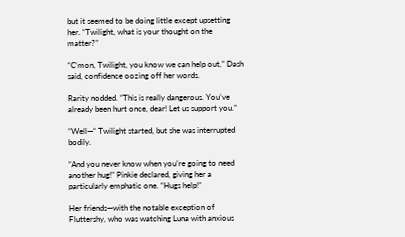but it seemed to be doing little except upsetting her. “Twilight, what is your thought on the matter?”

“C’mon, Twilight, you know we can help out,” Dash said, confidence oozing off her words.

Rarity nodded. “This is really dangerous. You’ve already been hurt once, dear! Let us support you.”

“Well—“ Twilight started, but she was interrupted bodily.

“And you never know when you’re going to need another hug!” Pinkie declared, giving her a particularly emphatic one. “Hugs help!”

Her friends—with the notable exception of Fluttershy, who was watching Luna with anxious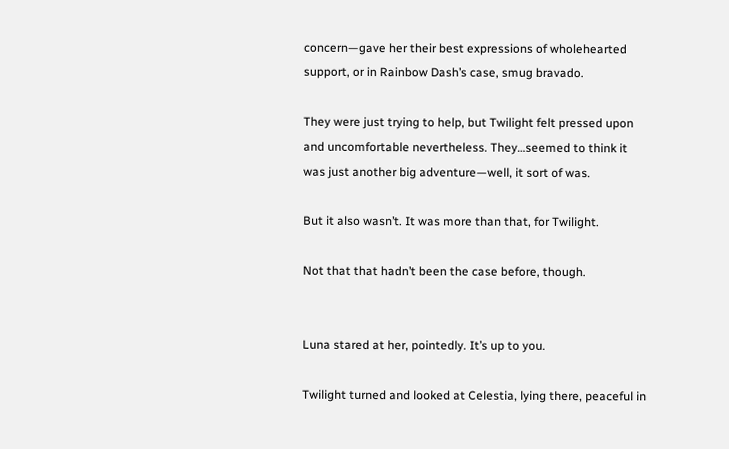concern—gave her their best expressions of wholehearted support, or in Rainbow Dash’s case, smug bravado.

They were just trying to help, but Twilight felt pressed upon and uncomfortable nevertheless. They…seemed to think it was just another big adventure—well, it sort of was.

But it also wasn’t. It was more than that, for Twilight.

Not that that hadn’t been the case before, though.


Luna stared at her, pointedly. It’s up to you.

Twilight turned and looked at Celestia, lying there, peaceful in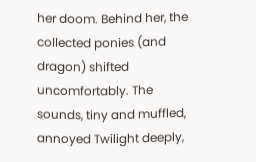her doom. Behind her, the collected ponies (and dragon) shifted uncomfortably. The sounds, tiny and muffled, annoyed Twilight deeply,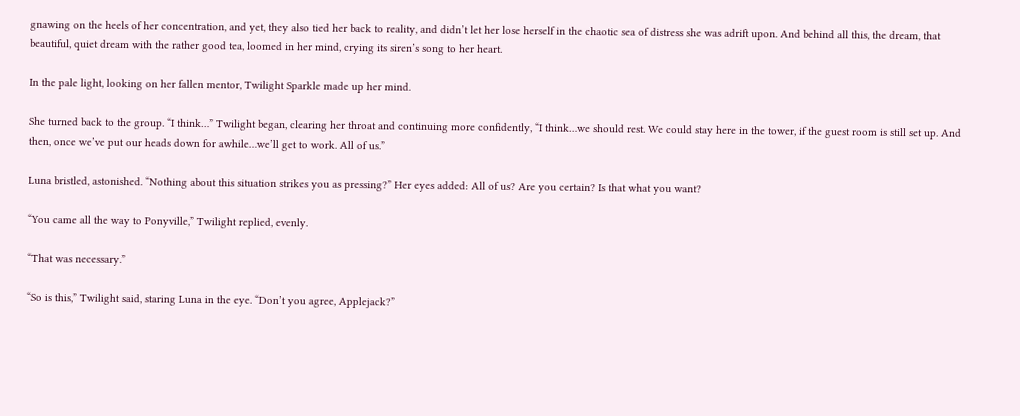gnawing on the heels of her concentration, and yet, they also tied her back to reality, and didn’t let her lose herself in the chaotic sea of distress she was adrift upon. And behind all this, the dream, that beautiful, quiet dream with the rather good tea, loomed in her mind, crying its siren’s song to her heart.

In the pale light, looking on her fallen mentor, Twilight Sparkle made up her mind.

She turned back to the group. “I think…” Twilight began, clearing her throat and continuing more confidently, “I think…we should rest. We could stay here in the tower, if the guest room is still set up. And then, once we’ve put our heads down for awhile…we’ll get to work. All of us.”

Luna bristled, astonished. “Nothing about this situation strikes you as pressing?” Her eyes added: All of us? Are you certain? Is that what you want?

“You came all the way to Ponyville,” Twilight replied, evenly.

“That was necessary.”

“So is this,” Twilight said, staring Luna in the eye. “Don’t you agree, Applejack?”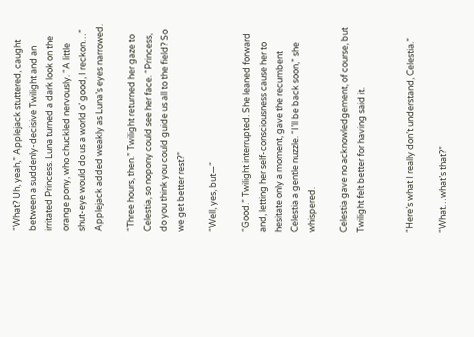“What? Uh, yeah,” Applejack stuttered, caught between a suddenly-decisive Twilight and an irritated Princess. Luna turned a dark look on the orange pony, who chuckled nervously. “A little shut-eye would do us a world o’ good, I reckon…” Applejack added weakly as Luna’s eyes narrowed.

“Three hours, then.” Twilight returned her gaze to Celestia, so nopony could see her face. “Princess, do you think you could guide us all to the field? So we get better rest?”

“Well, yes, but—“

“Good.” Twilight interrupted. She leaned forward and, letting her self-consciousness cause her to hesitate only a moment, gave the recumbent Celestia a gentle nuzzle. “I’ll be back soon,” she whispered.

Celestia gave no acknowledgement, of course, but Twilight felt better for having said it.


“Here’s what I really don’t understand, Celestia.”

“What…what’s that?”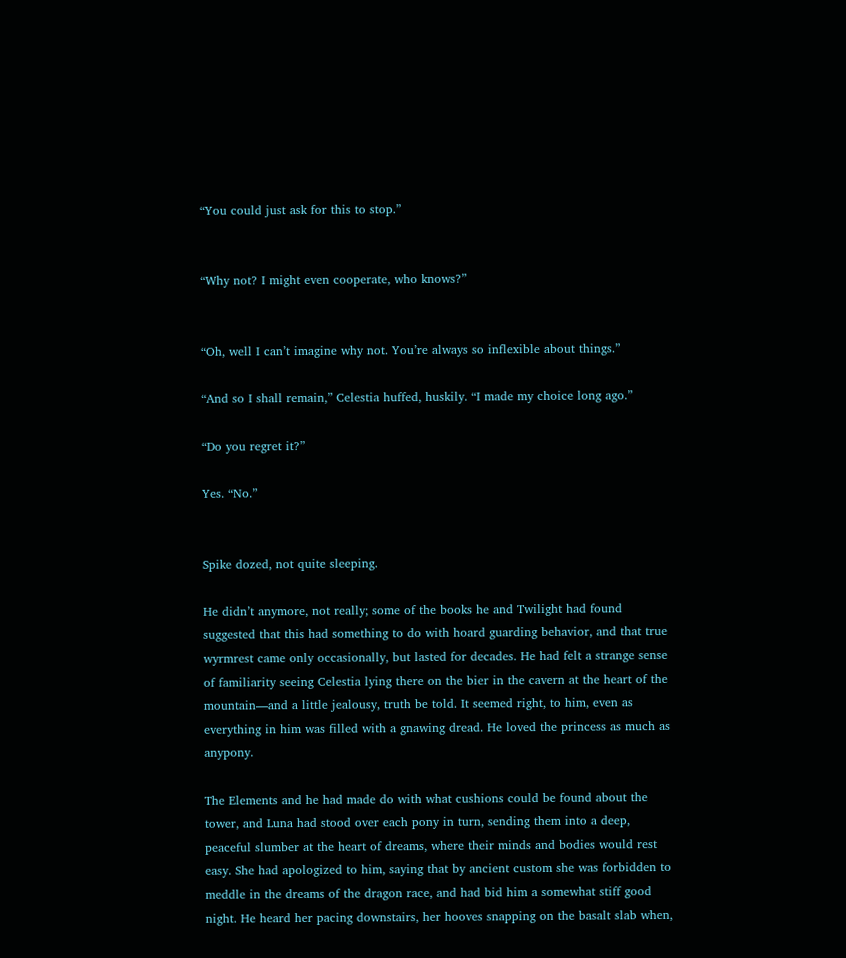“You could just ask for this to stop.”


“Why not? I might even cooperate, who knows?”


“Oh, well I can’t imagine why not. You’re always so inflexible about things.”

“And so I shall remain,” Celestia huffed, huskily. “I made my choice long ago.”

“Do you regret it?”

Yes. “No.”


Spike dozed, not quite sleeping.

He didn’t anymore, not really; some of the books he and Twilight had found suggested that this had something to do with hoard guarding behavior, and that true wyrmrest came only occasionally, but lasted for decades. He had felt a strange sense of familiarity seeing Celestia lying there on the bier in the cavern at the heart of the mountain—and a little jealousy, truth be told. It seemed right, to him, even as everything in him was filled with a gnawing dread. He loved the princess as much as anypony.

The Elements and he had made do with what cushions could be found about the tower, and Luna had stood over each pony in turn, sending them into a deep, peaceful slumber at the heart of dreams, where their minds and bodies would rest easy. She had apologized to him, saying that by ancient custom she was forbidden to meddle in the dreams of the dragon race, and had bid him a somewhat stiff good night. He heard her pacing downstairs, her hooves snapping on the basalt slab when,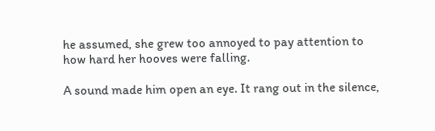he assumed, she grew too annoyed to pay attention to how hard her hooves were falling.

A sound made him open an eye. It rang out in the silence,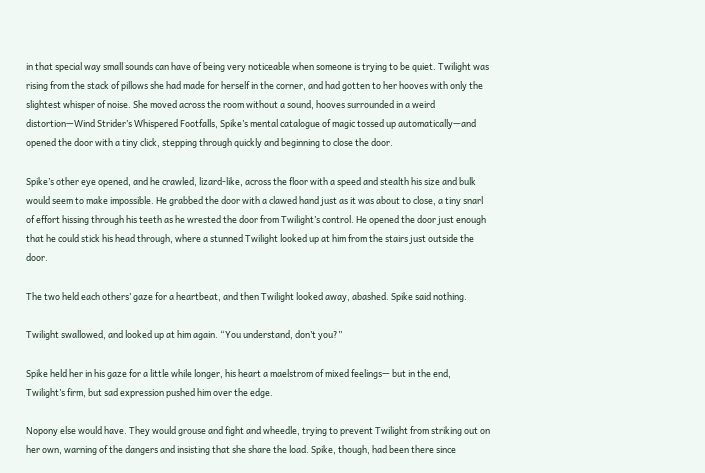in that special way small sounds can have of being very noticeable when someone is trying to be quiet. Twilight was rising from the stack of pillows she had made for herself in the corner, and had gotten to her hooves with only the slightest whisper of noise. She moved across the room without a sound, hooves surrounded in a weird distortion—Wind Strider’s Whispered Footfalls, Spike’s mental catalogue of magic tossed up automatically—and opened the door with a tiny click, stepping through quickly and beginning to close the door.

Spike’s other eye opened, and he crawled, lizard-like, across the floor with a speed and stealth his size and bulk would seem to make impossible. He grabbed the door with a clawed hand just as it was about to close, a tiny snarl of effort hissing through his teeth as he wrested the door from Twilight’s control. He opened the door just enough that he could stick his head through, where a stunned Twilight looked up at him from the stairs just outside the door.

The two held each others’ gaze for a heartbeat, and then Twilight looked away, abashed. Spike said nothing.

Twilight swallowed, and looked up at him again. “You understand, don’t you?”

Spike held her in his gaze for a little while longer, his heart a maelstrom of mixed feelings— but in the end, Twilight’s firm, but sad expression pushed him over the edge.

Nopony else would have. They would grouse and fight and wheedle, trying to prevent Twilight from striking out on her own, warning of the dangers and insisting that she share the load. Spike, though, had been there since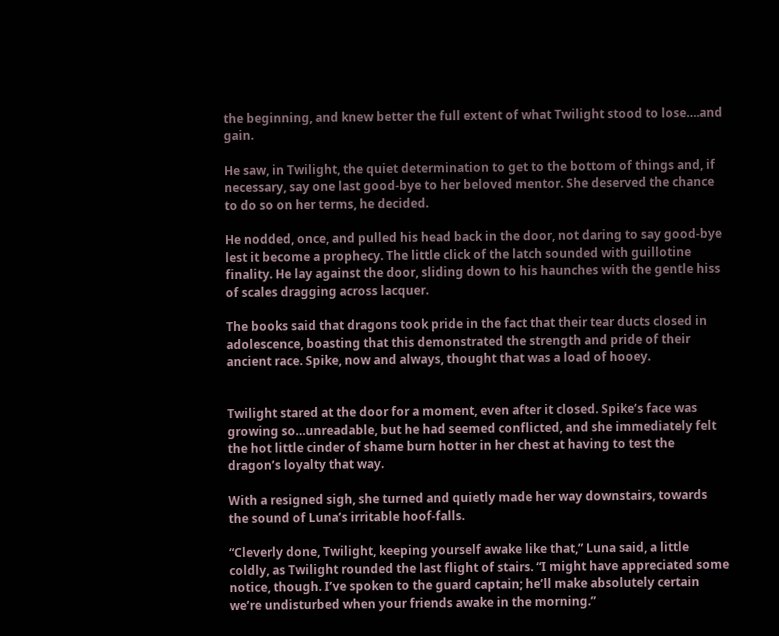the beginning, and knew better the full extent of what Twilight stood to lose….and gain.

He saw, in Twilight, the quiet determination to get to the bottom of things and, if necessary, say one last good-bye to her beloved mentor. She deserved the chance to do so on her terms, he decided.

He nodded, once, and pulled his head back in the door, not daring to say good-bye lest it become a prophecy. The little click of the latch sounded with guillotine finality. He lay against the door, sliding down to his haunches with the gentle hiss of scales dragging across lacquer.

The books said that dragons took pride in the fact that their tear ducts closed in adolescence, boasting that this demonstrated the strength and pride of their ancient race. Spike, now and always, thought that was a load of hooey.


Twilight stared at the door for a moment, even after it closed. Spike’s face was growing so…unreadable, but he had seemed conflicted, and she immediately felt the hot little cinder of shame burn hotter in her chest at having to test the dragon’s loyalty that way.

With a resigned sigh, she turned and quietly made her way downstairs, towards the sound of Luna’s irritable hoof-falls.

“Cleverly done, Twilight, keeping yourself awake like that,” Luna said, a little coldly, as Twilight rounded the last flight of stairs. “I might have appreciated some notice, though. I’ve spoken to the guard captain; he’ll make absolutely certain we’re undisturbed when your friends awake in the morning.”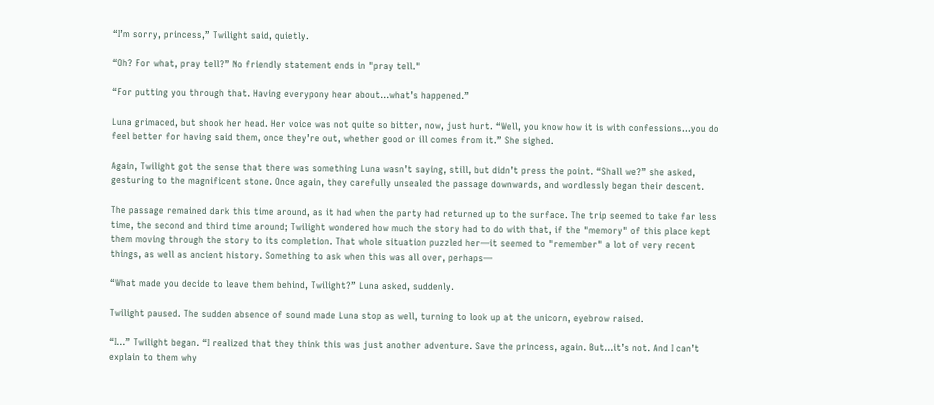“I’m sorry, princess,” Twilight said, quietly.

“Oh? For what, pray tell?” No friendly statement ends in "pray tell."

“For putting you through that. Having everypony hear about…what’s happened.”

Luna grimaced, but shook her head. Her voice was not quite so bitter, now, just hurt. “Well, you know how it is with confessions…you do feel better for having said them, once they’re out, whether good or ill comes from it.” She sighed.

Again, Twilight got the sense that there was something Luna wasn’t saying, still, but didn’t press the point. “Shall we?” she asked, gesturing to the magnificent stone. Once again, they carefully unsealed the passage downwards, and wordlessly began their descent.

The passage remained dark this time around, as it had when the party had returned up to the surface. The trip seemed to take far less time, the second and third time around; Twilight wondered how much the story had to do with that, if the "memory" of this place kept them moving through the story to its completion. That whole situation puzzled her—it seemed to "remember" a lot of very recent things, as well as ancient history. Something to ask when this was all over, perhaps—

“What made you decide to leave them behind, Twilight?” Luna asked, suddenly.

Twilight paused. The sudden absence of sound made Luna stop as well, turning to look up at the unicorn, eyebrow raised.

“I…” Twilight began. “I realized that they think this was just another adventure. Save the princess, again. But…it’s not. And I can’t explain to them why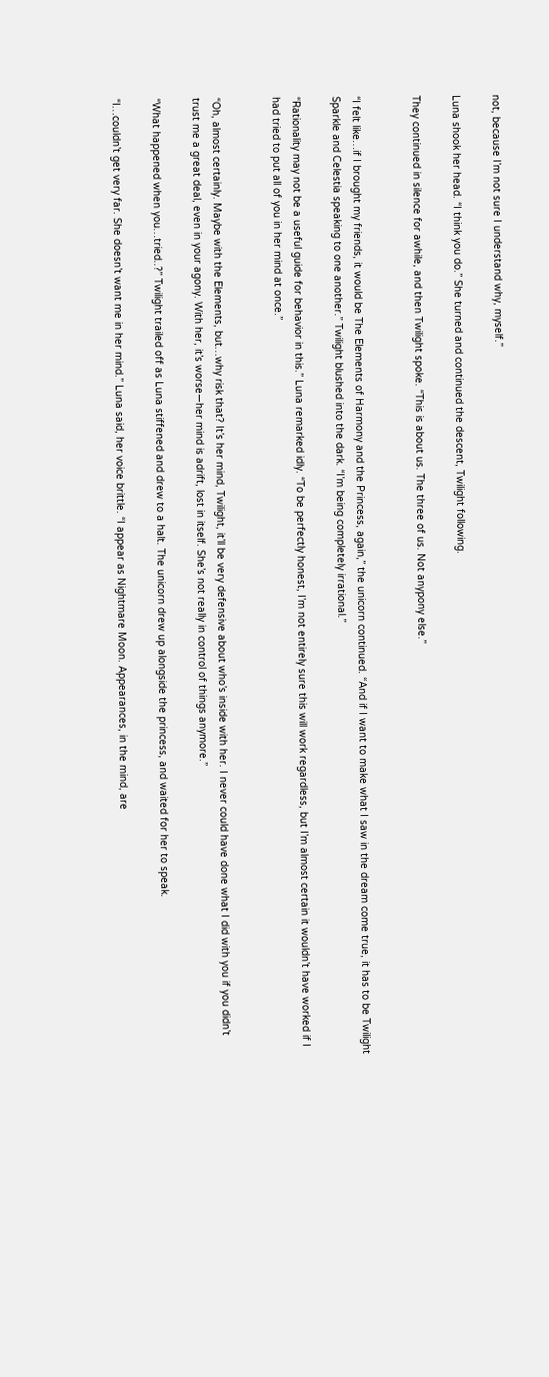not, because I’m not sure I understand why, myself.”

Luna shook her head. “I think you do.” She turned and continued the descent, Twilight following.

They continued in silence for awhile, and then Twilight spoke. “This is about us. The three of us. Not anypony else.”


“I felt like…if I brought my friends, it would be The Elements of Harmony and the Princess, again,” the unicorn continued. “And if I want to make what I saw in the dream come true, it has to be Twilight Sparkle and Celestia speaking to one another.” Twilight blushed into the dark. “I’m being completely irrational.”

“Rationality may not be a useful guide for behavior in this.” Luna remarked idly. “To be perfectly honest, I’m not entirely sure this will work regardless, but I’m almost certain it wouldn’t have worked if I had tried to put all of you in her mind at once.”


“Oh, almost certainly. Maybe with the Elements, but…why risk that? It’s her mind, Twilight, it’ll be very defensive about who’s inside with her. I never could have done what I did with you if you didn’t trust me a great deal, even in your agony. With her, it’s worse—her mind is adrift, lost in itself. She’s not really in control of things anymore.”

“What happened when you…tried..?” Twilight trailed off as Luna stiffened and drew to a halt. The unicorn drew up alongside the princess, and waited for her to speak.

“I…couldn’t get very far. She doesn’t want me in her mind.” Luna said, her voice brittle. “I appear as Nightmare Moon. Appearances, in the mind, are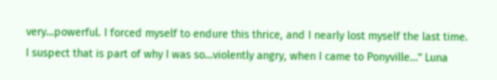very…powerful. I forced myself to endure this thrice, and I nearly lost myself the last time. I suspect that is part of why I was so…violently angry, when I came to Ponyville…” Luna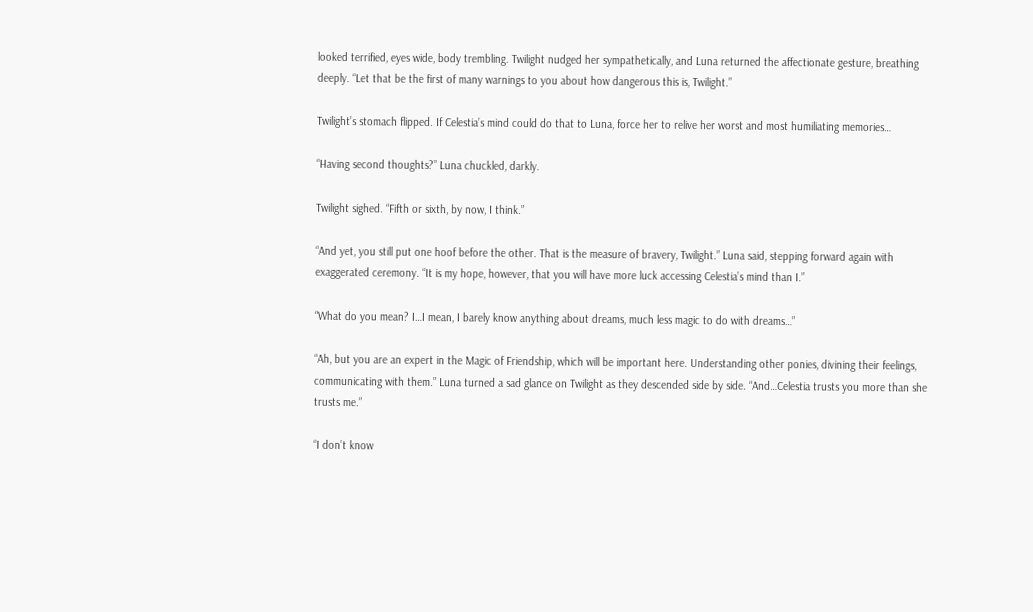looked terrified, eyes wide, body trembling. Twilight nudged her sympathetically, and Luna returned the affectionate gesture, breathing deeply. “Let that be the first of many warnings to you about how dangerous this is, Twilight.”

Twilight’s stomach flipped. If Celestia’s mind could do that to Luna, force her to relive her worst and most humiliating memories…

“Having second thoughts?” Luna chuckled, darkly.

Twilight sighed. “Fifth or sixth, by now, I think.”

“And yet, you still put one hoof before the other. That is the measure of bravery, Twilight.” Luna said, stepping forward again with exaggerated ceremony. “It is my hope, however, that you will have more luck accessing Celestia’s mind than I.”

“What do you mean? I…I mean, I barely know anything about dreams, much less magic to do with dreams…”

“Ah, but you are an expert in the Magic of Friendship, which will be important here. Understanding other ponies, divining their feelings, communicating with them.” Luna turned a sad glance on Twilight as they descended side by side. “And…Celestia trusts you more than she trusts me.”

“I don’t know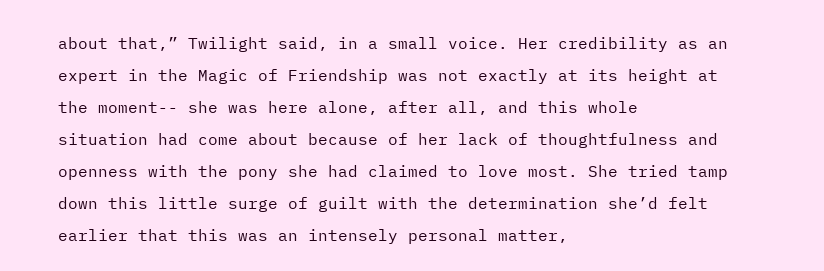about that,” Twilight said, in a small voice. Her credibility as an expert in the Magic of Friendship was not exactly at its height at the moment-- she was here alone, after all, and this whole situation had come about because of her lack of thoughtfulness and openness with the pony she had claimed to love most. She tried tamp down this little surge of guilt with the determination she’d felt earlier that this was an intensely personal matter,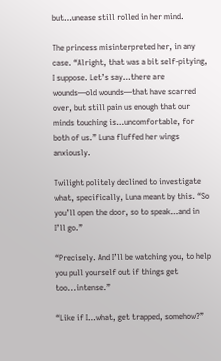but…unease still rolled in her mind.

The princess misinterpreted her, in any case. “Alright, that was a bit self-pitying, I suppose. Let’s say…there are wounds—old wounds—that have scarred over, but still pain us enough that our minds touching is…uncomfortable, for both of us.” Luna fluffed her wings anxiously.

Twilight politely declined to investigate what, specifically, Luna meant by this. “So you’ll open the door, so to speak…and in I’ll go.”

“Precisely. And I’ll be watching you, to help you pull yourself out if things get too...intense.”

“Like if I…what, get trapped, somehow?”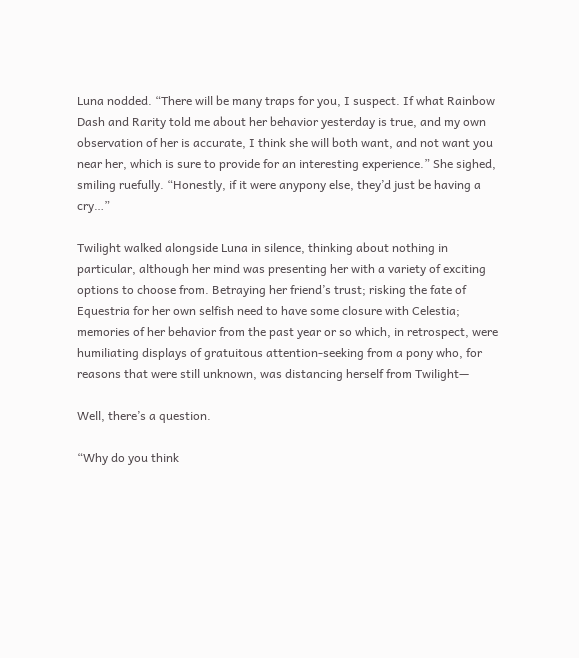Luna nodded. “There will be many traps for you, I suspect. If what Rainbow Dash and Rarity told me about her behavior yesterday is true, and my own observation of her is accurate, I think she will both want, and not want you near her, which is sure to provide for an interesting experience.” She sighed, smiling ruefully. “Honestly, if it were anypony else, they’d just be having a cry…”

Twilight walked alongside Luna in silence, thinking about nothing in particular, although her mind was presenting her with a variety of exciting options to choose from. Betraying her friend’s trust; risking the fate of Equestria for her own selfish need to have some closure with Celestia; memories of her behavior from the past year or so which, in retrospect, were humiliating displays of gratuitous attention-seeking from a pony who, for reasons that were still unknown, was distancing herself from Twilight—

Well, there’s a question.

“Why do you think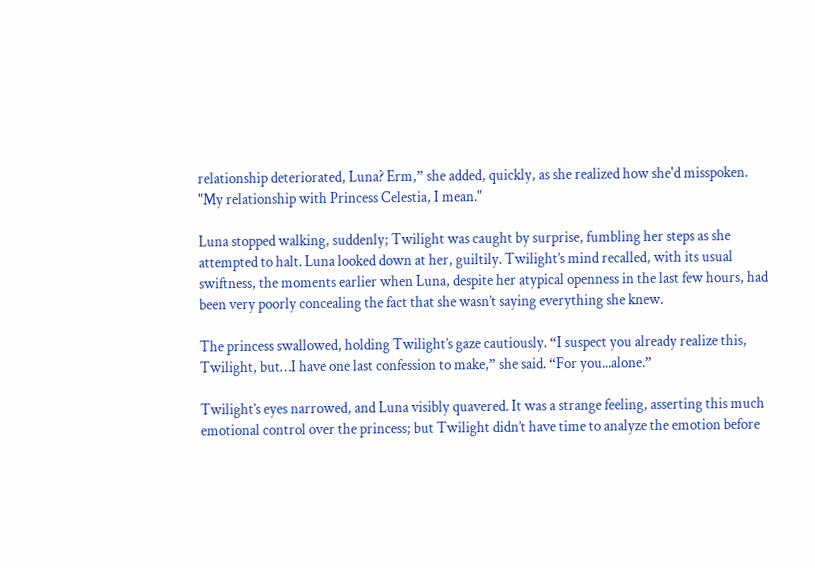relationship deteriorated, Luna? Erm,” she added, quickly, as she realized how she'd misspoken. "My relationship with Princess Celestia, I mean."

Luna stopped walking, suddenly; Twilight was caught by surprise, fumbling her steps as she attempted to halt. Luna looked down at her, guiltily. Twilight’s mind recalled, with its usual swiftness, the moments earlier when Luna, despite her atypical openness in the last few hours, had been very poorly concealing the fact that she wasn’t saying everything she knew.

The princess swallowed, holding Twilight’s gaze cautiously. “I suspect you already realize this, Twilight, but…I have one last confession to make,” she said. “For you...alone.”

Twilight’s eyes narrowed, and Luna visibly quavered. It was a strange feeling, asserting this much emotional control over the princess; but Twilight didn’t have time to analyze the emotion before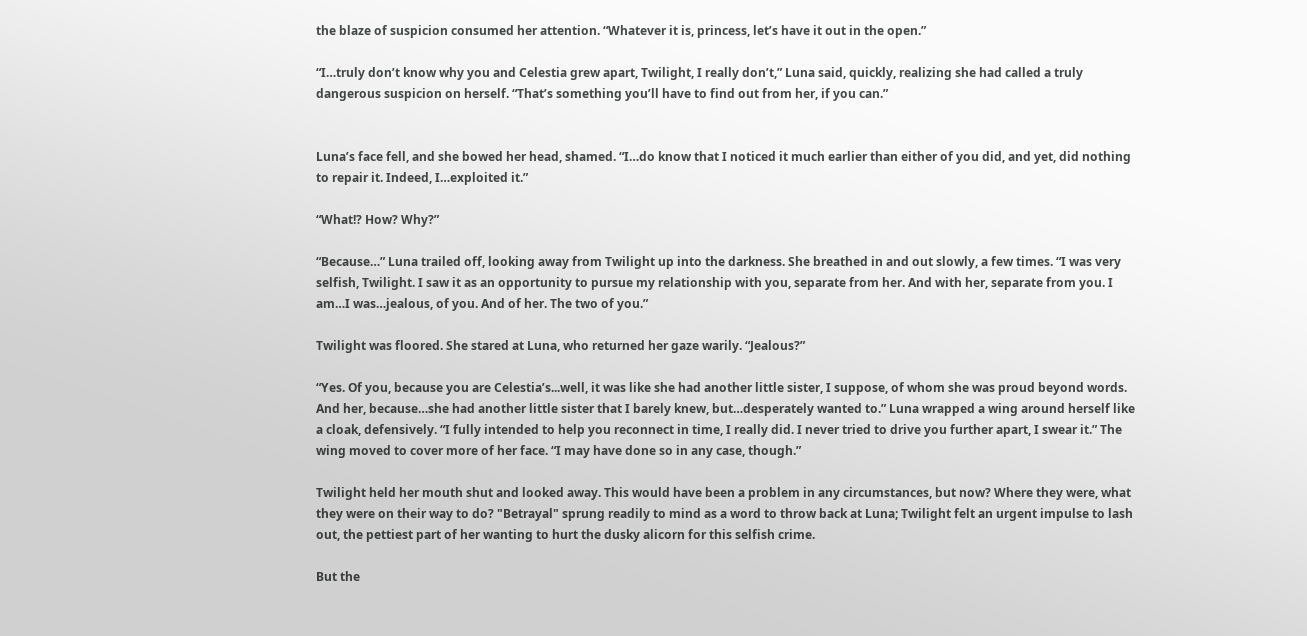the blaze of suspicion consumed her attention. “Whatever it is, princess, let’s have it out in the open.”

“I…truly don’t know why you and Celestia grew apart, Twilight, I really don’t,” Luna said, quickly, realizing she had called a truly dangerous suspicion on herself. “That’s something you’ll have to find out from her, if you can.”


Luna’s face fell, and she bowed her head, shamed. “I…do know that I noticed it much earlier than either of you did, and yet, did nothing to repair it. Indeed, I…exploited it.”

“What!? How? Why?”

“Because…” Luna trailed off, looking away from Twilight up into the darkness. She breathed in and out slowly, a few times. “I was very selfish, Twilight. I saw it as an opportunity to pursue my relationship with you, separate from her. And with her, separate from you. I am…I was…jealous, of you. And of her. The two of you.”

Twilight was floored. She stared at Luna, who returned her gaze warily. “Jealous?”

“Yes. Of you, because you are Celestia’s...well, it was like she had another little sister, I suppose, of whom she was proud beyond words. And her, because…she had another little sister that I barely knew, but…desperately wanted to.” Luna wrapped a wing around herself like a cloak, defensively. “I fully intended to help you reconnect in time, I really did. I never tried to drive you further apart, I swear it.” The wing moved to cover more of her face. “I may have done so in any case, though.”

Twilight held her mouth shut and looked away. This would have been a problem in any circumstances, but now? Where they were, what they were on their way to do? "Betrayal" sprung readily to mind as a word to throw back at Luna; Twilight felt an urgent impulse to lash out, the pettiest part of her wanting to hurt the dusky alicorn for this selfish crime.

But the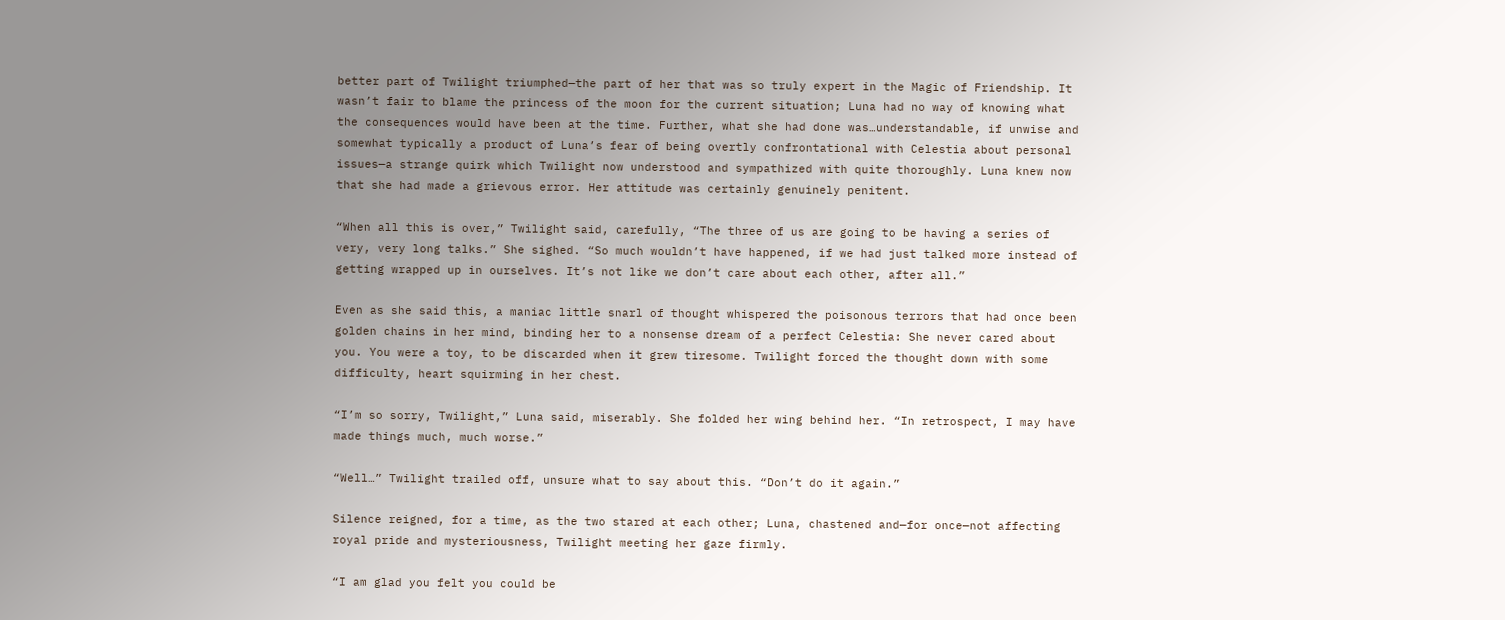better part of Twilight triumphed—the part of her that was so truly expert in the Magic of Friendship. It wasn’t fair to blame the princess of the moon for the current situation; Luna had no way of knowing what the consequences would have been at the time. Further, what she had done was…understandable, if unwise and somewhat typically a product of Luna’s fear of being overtly confrontational with Celestia about personal issues—a strange quirk which Twilight now understood and sympathized with quite thoroughly. Luna knew now that she had made a grievous error. Her attitude was certainly genuinely penitent.

“When all this is over,” Twilight said, carefully, “The three of us are going to be having a series of very, very long talks.” She sighed. “So much wouldn’t have happened, if we had just talked more instead of getting wrapped up in ourselves. It’s not like we don’t care about each other, after all.”

Even as she said this, a maniac little snarl of thought whispered the poisonous terrors that had once been golden chains in her mind, binding her to a nonsense dream of a perfect Celestia: She never cared about you. You were a toy, to be discarded when it grew tiresome. Twilight forced the thought down with some difficulty, heart squirming in her chest.

“I’m so sorry, Twilight,” Luna said, miserably. She folded her wing behind her. “In retrospect, I may have made things much, much worse.”

“Well…” Twilight trailed off, unsure what to say about this. “Don’t do it again.”

Silence reigned, for a time, as the two stared at each other; Luna, chastened and—for once—not affecting royal pride and mysteriousness, Twilight meeting her gaze firmly.

“I am glad you felt you could be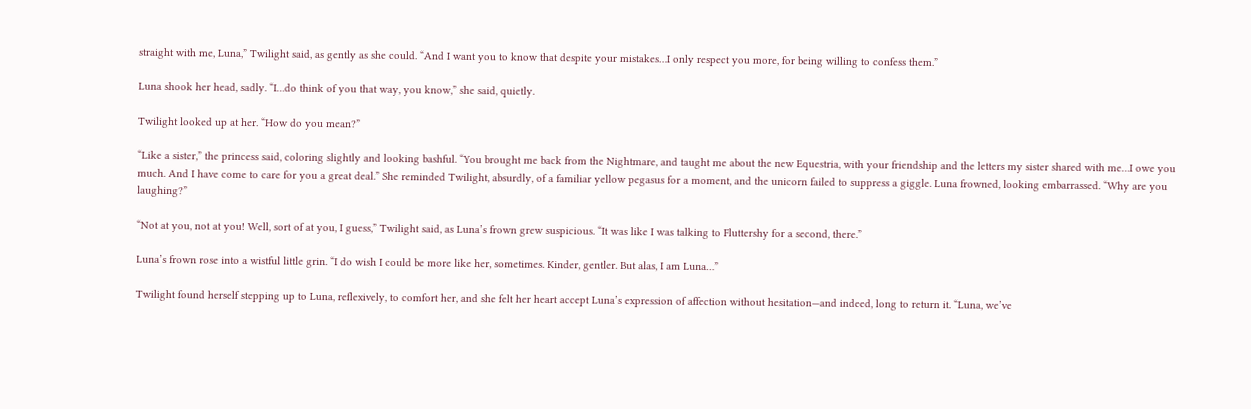straight with me, Luna,” Twilight said, as gently as she could. “And I want you to know that despite your mistakes…I only respect you more, for being willing to confess them.”

Luna shook her head, sadly. “I…do think of you that way, you know,” she said, quietly.

Twilight looked up at her. “How do you mean?”

“Like a sister,” the princess said, coloring slightly and looking bashful. “You brought me back from the Nightmare, and taught me about the new Equestria, with your friendship and the letters my sister shared with me…I owe you much. And I have come to care for you a great deal.” She reminded Twilight, absurdly, of a familiar yellow pegasus for a moment, and the unicorn failed to suppress a giggle. Luna frowned, looking embarrassed. “Why are you laughing?”

“Not at you, not at you! Well, sort of at you, I guess,” Twilight said, as Luna’s frown grew suspicious. “It was like I was talking to Fluttershy for a second, there.”

Luna’s frown rose into a wistful little grin. “I do wish I could be more like her, sometimes. Kinder, gentler. But alas, I am Luna…”

Twilight found herself stepping up to Luna, reflexively, to comfort her, and she felt her heart accept Luna’s expression of affection without hesitation—and indeed, long to return it. “Luna, we’ve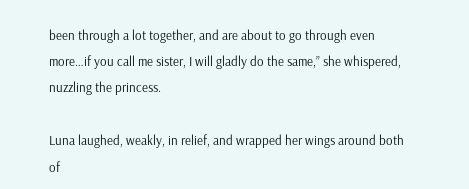been through a lot together, and are about to go through even more…if you call me sister, I will gladly do the same,” she whispered, nuzzling the princess.

Luna laughed, weakly, in relief, and wrapped her wings around both of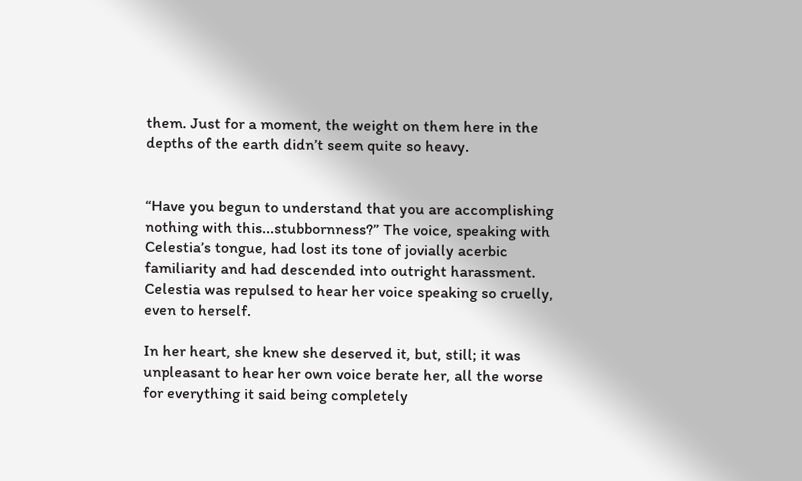them. Just for a moment, the weight on them here in the depths of the earth didn’t seem quite so heavy.


“Have you begun to understand that you are accomplishing nothing with this...stubbornness?” The voice, speaking with Celestia’s tongue, had lost its tone of jovially acerbic familiarity and had descended into outright harassment. Celestia was repulsed to hear her voice speaking so cruelly, even to herself.

In her heart, she knew she deserved it, but, still; it was unpleasant to hear her own voice berate her, all the worse for everything it said being completely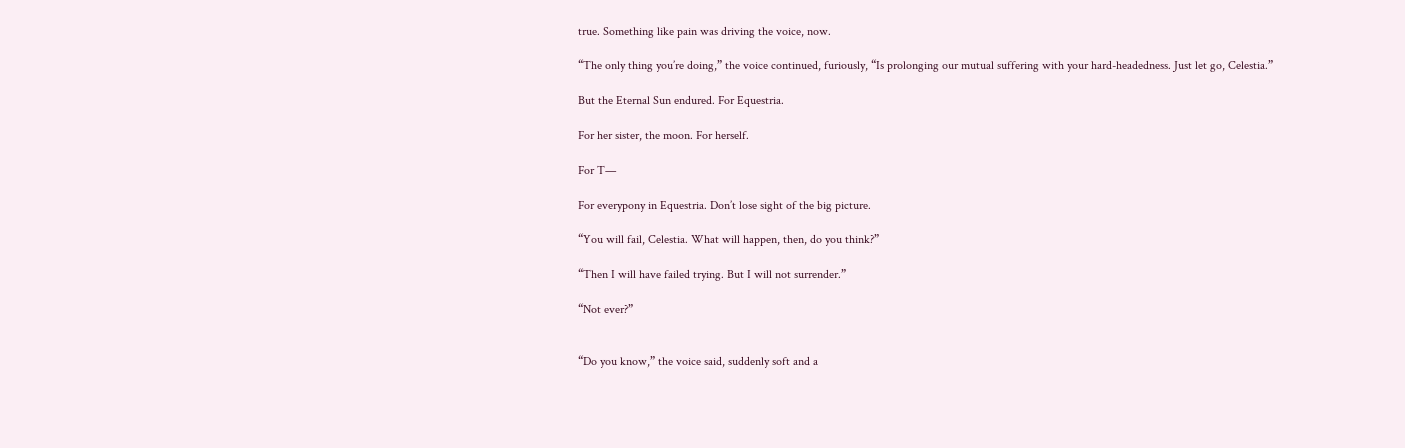true. Something like pain was driving the voice, now.

“The only thing you’re doing,” the voice continued, furiously, “Is prolonging our mutual suffering with your hard-headedness. Just let go, Celestia.”

But the Eternal Sun endured. For Equestria.

For her sister, the moon. For herself.

For T—

For everypony in Equestria. Don’t lose sight of the big picture.

“You will fail, Celestia. What will happen, then, do you think?”

“Then I will have failed trying. But I will not surrender.”

“Not ever?”


“Do you know,” the voice said, suddenly soft and a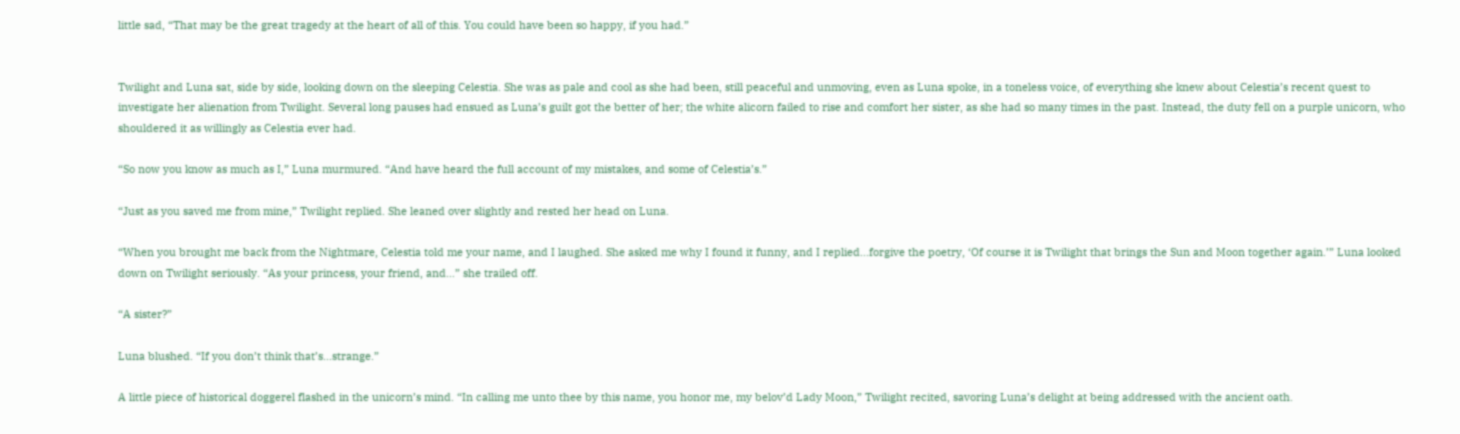little sad, “That may be the great tragedy at the heart of all of this. You could have been so happy, if you had.”


Twilight and Luna sat, side by side, looking down on the sleeping Celestia. She was as pale and cool as she had been, still peaceful and unmoving, even as Luna spoke, in a toneless voice, of everything she knew about Celestia’s recent quest to investigate her alienation from Twilight. Several long pauses had ensued as Luna’s guilt got the better of her; the white alicorn failed to rise and comfort her sister, as she had so many times in the past. Instead, the duty fell on a purple unicorn, who shouldered it as willingly as Celestia ever had.

“So now you know as much as I,” Luna murmured. “And have heard the full account of my mistakes, and some of Celestia’s.”

“Just as you saved me from mine,” Twilight replied. She leaned over slightly and rested her head on Luna.

“When you brought me back from the Nightmare, Celestia told me your name, and I laughed. She asked me why I found it funny, and I replied...forgive the poetry, ‘Of course it is Twilight that brings the Sun and Moon together again.’” Luna looked down on Twilight seriously. “As your princess, your friend, and…” she trailed off.

“A sister?”

Luna blushed. “If you don’t think that’s…strange.”

A little piece of historical doggerel flashed in the unicorn’s mind. “In calling me unto thee by this name, you honor me, my belov’d Lady Moon,” Twilight recited, savoring Luna’s delight at being addressed with the ancient oath.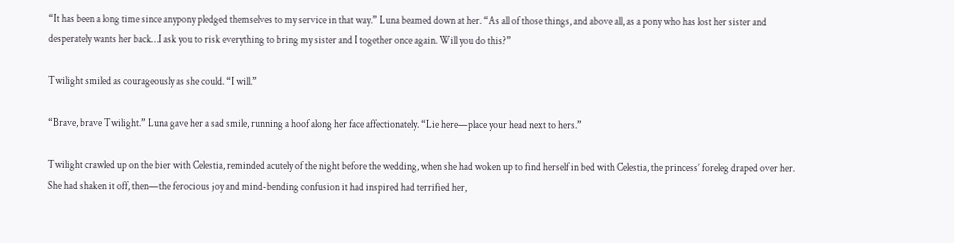“It has been a long time since anypony pledged themselves to my service in that way.” Luna beamed down at her. “As all of those things, and above all, as a pony who has lost her sister and desperately wants her back…I ask you to risk everything to bring my sister and I together once again. Will you do this?”

Twilight smiled as courageously as she could. “I will.”

“Brave, brave Twilight.” Luna gave her a sad smile, running a hoof along her face affectionately. “Lie here—place your head next to hers.”

Twilight crawled up on the bier with Celestia, reminded acutely of the night before the wedding, when she had woken up to find herself in bed with Celestia, the princess’ foreleg draped over her. She had shaken it off, then—the ferocious joy and mind-bending confusion it had inspired had terrified her,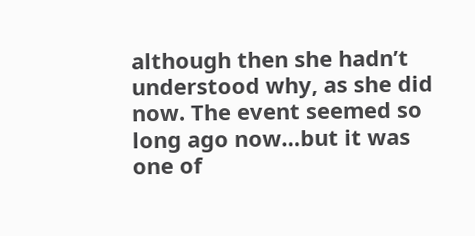although then she hadn’t understood why, as she did now. The event seemed so long ago now…but it was one of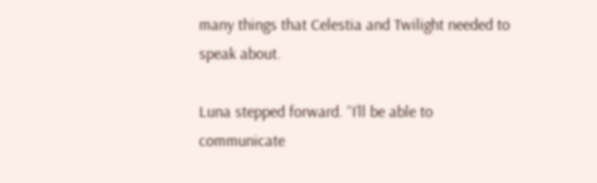many things that Celestia and Twilight needed to speak about.

Luna stepped forward. “I’ll be able to communicate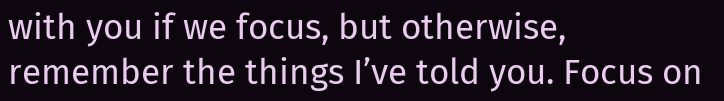with you if we focus, but otherwise, remember the things I’ve told you. Focus on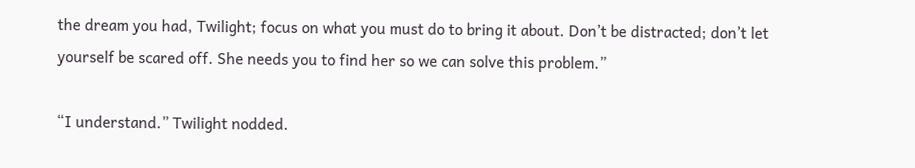the dream you had, Twilight; focus on what you must do to bring it about. Don’t be distracted; don’t let yourself be scared off. She needs you to find her so we can solve this problem.”

“I understand.” Twilight nodded.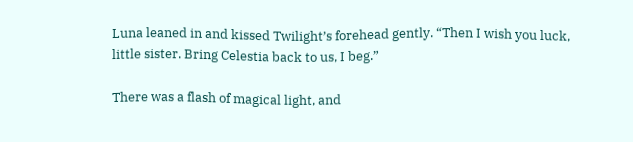Luna leaned in and kissed Twilight’s forehead gently. “Then I wish you luck, little sister. Bring Celestia back to us, I beg.”

There was a flash of magical light, and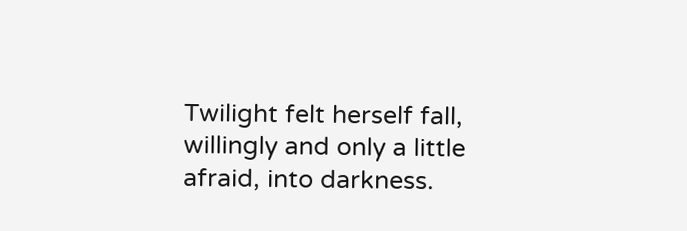Twilight felt herself fall, willingly and only a little afraid, into darkness.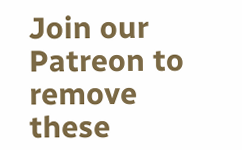Join our Patreon to remove these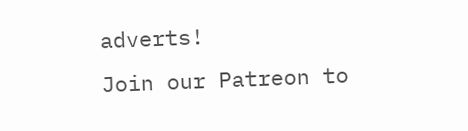adverts!
Join our Patreon to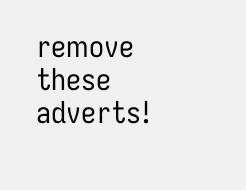remove these adverts!